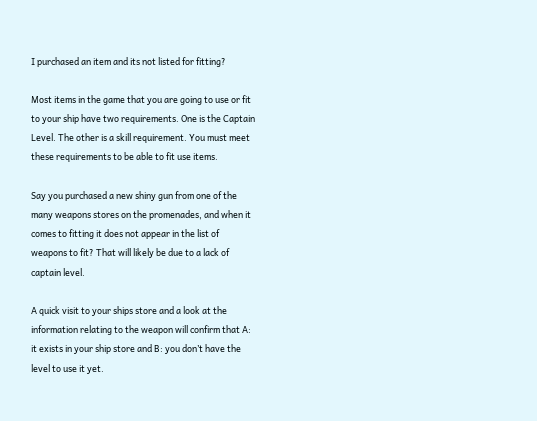I purchased an item and its not listed for fitting?

Most items in the game that you are going to use or fit to your ship have two requirements. One is the Captain Level. The other is a skill requirement. You must meet these requirements to be able to fit use items.

Say you purchased a new shiny gun from one of the many weapons stores on the promenades, and when it comes to fitting it does not appear in the list of weapons to fit? That will likely be due to a lack of captain level.

A quick visit to your ships store and a look at the information relating to the weapon will confirm that A: it exists in your ship store and B: you don’t have the level to use it yet.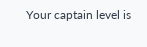Your captain level is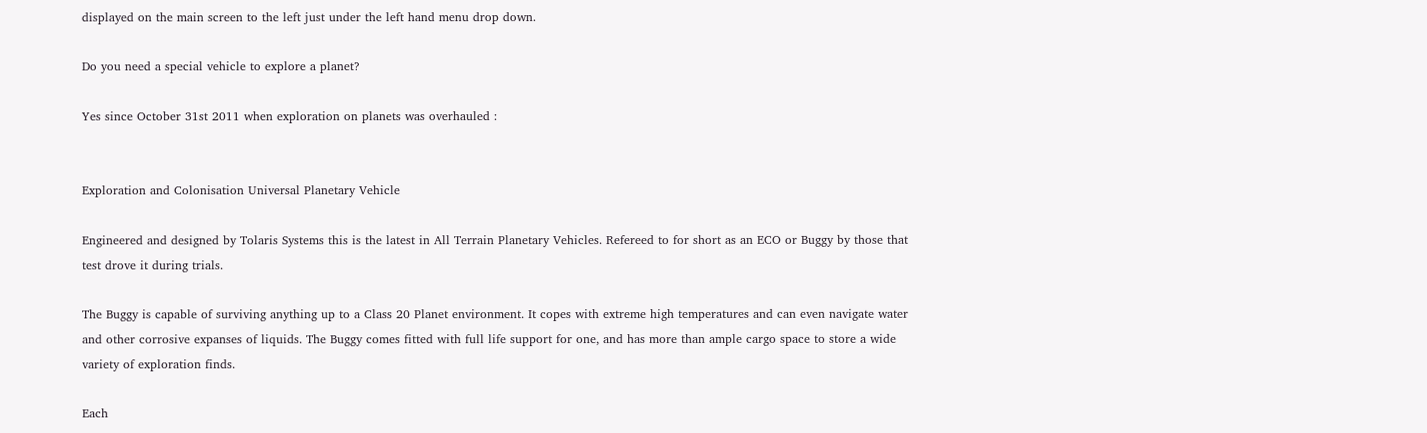displayed on the main screen to the left just under the left hand menu drop down.

Do you need a special vehicle to explore a planet?

Yes since October 31st 2011 when exploration on planets was overhauled :


Exploration and Colonisation Universal Planetary Vehicle

Engineered and designed by Tolaris Systems this is the latest in All Terrain Planetary Vehicles. Refereed to for short as an ECO or Buggy by those that test drove it during trials.

The Buggy is capable of surviving anything up to a Class 20 Planet environment. It copes with extreme high temperatures and can even navigate water and other corrosive expanses of liquids. The Buggy comes fitted with full life support for one, and has more than ample cargo space to store a wide variety of exploration finds.

Each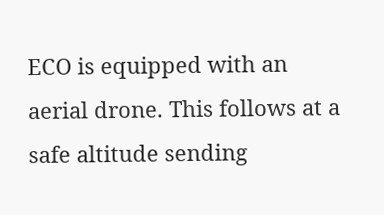ECO is equipped with an aerial drone. This follows at a safe altitude sending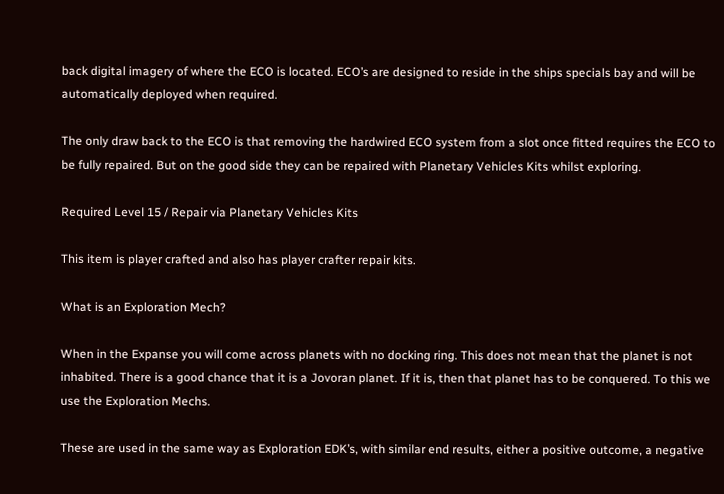back digital imagery of where the ECO is located. ECO’s are designed to reside in the ships specials bay and will be automatically deployed when required.

The only draw back to the ECO is that removing the hardwired ECO system from a slot once fitted requires the ECO to be fully repaired. But on the good side they can be repaired with Planetary Vehicles Kits whilst exploring.

Required Level 15 / Repair via Planetary Vehicles Kits

This item is player crafted and also has player crafter repair kits.

What is an Exploration Mech?

When in the Expanse you will come across planets with no docking ring. This does not mean that the planet is not inhabited. There is a good chance that it is a Jovoran planet. If it is, then that planet has to be conquered. To this we use the Exploration Mechs.

These are used in the same way as Exploration EDK’s, with similar end results, either a positive outcome, a negative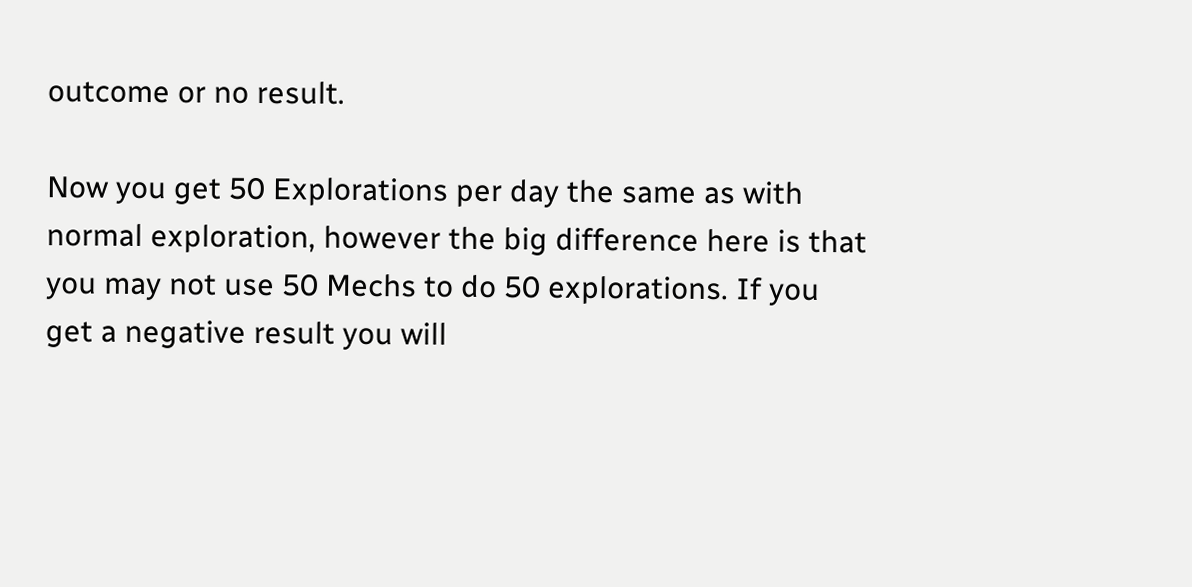outcome or no result.

Now you get 50 Explorations per day the same as with normal exploration, however the big difference here is that you may not use 50 Mechs to do 50 explorations. If you get a negative result you will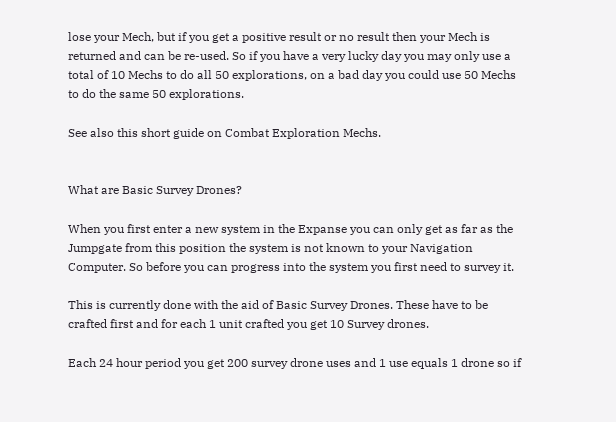lose your Mech, but if you get a positive result or no result then your Mech is returned and can be re-used. So if you have a very lucky day you may only use a total of 10 Mechs to do all 50 explorations, on a bad day you could use 50 Mechs to do the same 50 explorations.

See also this short guide on Combat Exploration Mechs.


What are Basic Survey Drones?

When you first enter a new system in the Expanse you can only get as far as the Jumpgate from this position the system is not known to your Navigation Computer. So before you can progress into the system you first need to survey it.

This is currently done with the aid of Basic Survey Drones. These have to be crafted first and for each 1 unit crafted you get 10 Survey drones.

Each 24 hour period you get 200 survey drone uses and 1 use equals 1 drone so if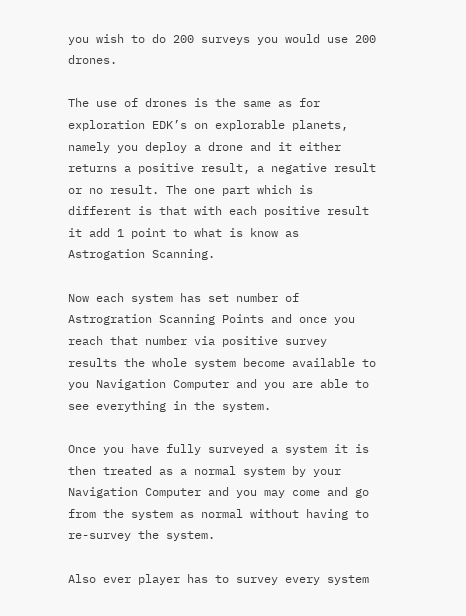you wish to do 200 surveys you would use 200 drones.

The use of drones is the same as for exploration EDK’s on explorable planets, namely you deploy a drone and it either returns a positive result, a negative result or no result. The one part which is different is that with each positive result it add 1 point to what is know as Astrogation Scanning.

Now each system has set number of Astrogration Scanning Points and once you reach that number via positive survey results the whole system become available to you Navigation Computer and you are able to see everything in the system.

Once you have fully surveyed a system it is then treated as a normal system by your Navigation Computer and you may come and go from the system as normal without having to re-survey the system.

Also ever player has to survey every system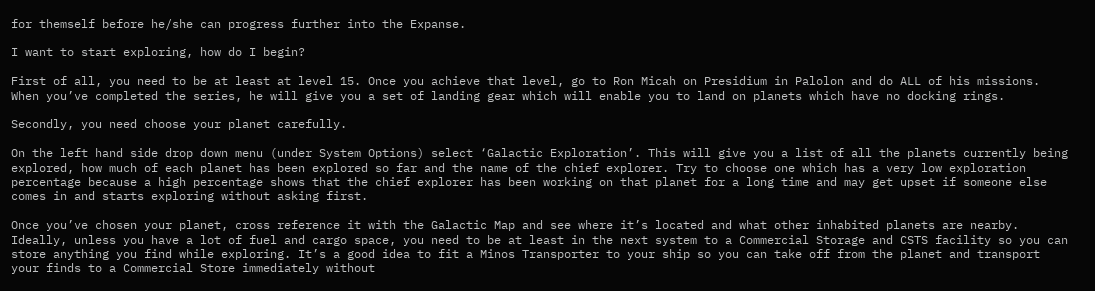for themself before he/she can progress further into the Expanse.

I want to start exploring, how do I begin?

First of all, you need to be at least at level 15. Once you achieve that level, go to Ron Micah on Presidium in Palolon and do ALL of his missions. When you’ve completed the series, he will give you a set of landing gear which will enable you to land on planets which have no docking rings.

Secondly, you need choose your planet carefully.

On the left hand side drop down menu (under System Options) select ‘Galactic Exploration’. This will give you a list of all the planets currently being explored, how much of each planet has been explored so far and the name of the chief explorer. Try to choose one which has a very low exploration percentage because a high percentage shows that the chief explorer has been working on that planet for a long time and may get upset if someone else comes in and starts exploring without asking first.

Once you’ve chosen your planet, cross reference it with the Galactic Map and see where it’s located and what other inhabited planets are nearby. Ideally, unless you have a lot of fuel and cargo space, you need to be at least in the next system to a Commercial Storage and CSTS facility so you can store anything you find while exploring. It’s a good idea to fit a Minos Transporter to your ship so you can take off from the planet and transport your finds to a Commercial Store immediately without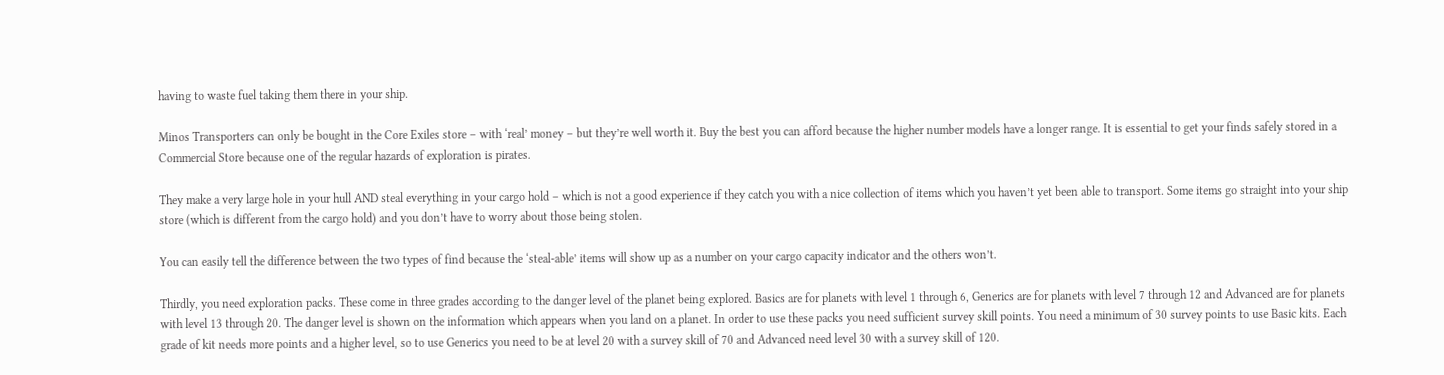having to waste fuel taking them there in your ship.

Minos Transporters can only be bought in the Core Exiles store – with ‘real’ money – but they’re well worth it. Buy the best you can afford because the higher number models have a longer range. It is essential to get your finds safely stored in a Commercial Store because one of the regular hazards of exploration is pirates.

They make a very large hole in your hull AND steal everything in your cargo hold – which is not a good experience if they catch you with a nice collection of items which you haven’t yet been able to transport. Some items go straight into your ship store (which is different from the cargo hold) and you don’t have to worry about those being stolen.

You can easily tell the difference between the two types of find because the ‘steal-able’ items will show up as a number on your cargo capacity indicator and the others won’t.

Thirdly, you need exploration packs. These come in three grades according to the danger level of the planet being explored. Basics are for planets with level 1 through 6, Generics are for planets with level 7 through 12 and Advanced are for planets with level 13 through 20. The danger level is shown on the information which appears when you land on a planet. In order to use these packs you need sufficient survey skill points. You need a minimum of 30 survey points to use Basic kits. Each grade of kit needs more points and a higher level, so to use Generics you need to be at level 20 with a survey skill of 70 and Advanced need level 30 with a survey skill of 120.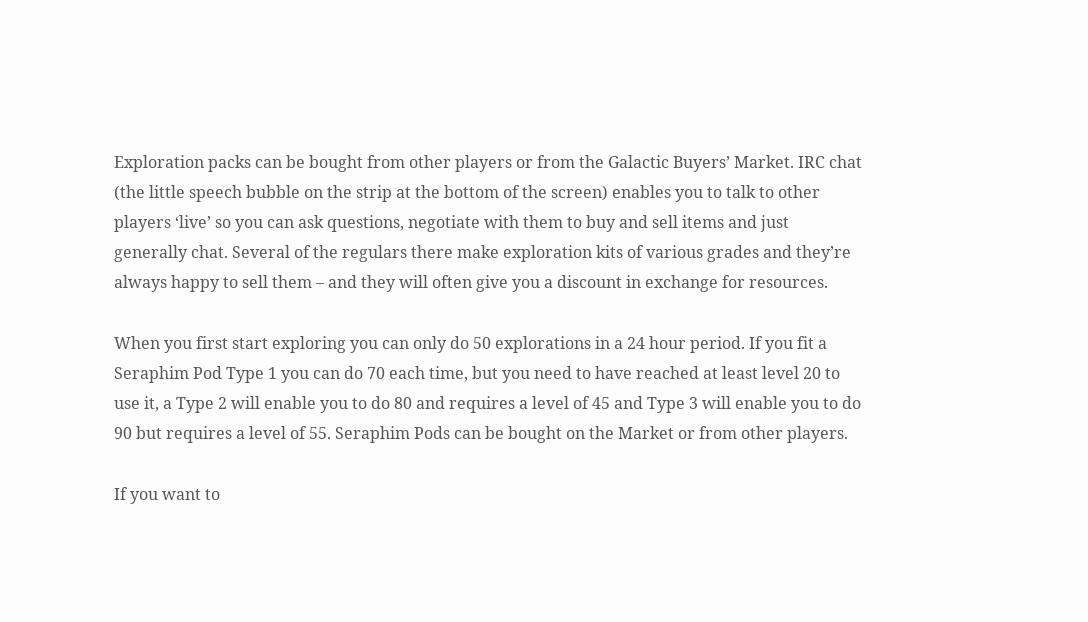Exploration packs can be bought from other players or from the Galactic Buyers’ Market. IRC chat (the little speech bubble on the strip at the bottom of the screen) enables you to talk to other players ‘live’ so you can ask questions, negotiate with them to buy and sell items and just generally chat. Several of the regulars there make exploration kits of various grades and they’re always happy to sell them – and they will often give you a discount in exchange for resources.

When you first start exploring you can only do 50 explorations in a 24 hour period. If you fit a Seraphim Pod Type 1 you can do 70 each time, but you need to have reached at least level 20 to use it, a Type 2 will enable you to do 80 and requires a level of 45 and Type 3 will enable you to do 90 but requires a level of 55. Seraphim Pods can be bought on the Market or from other players.

If you want to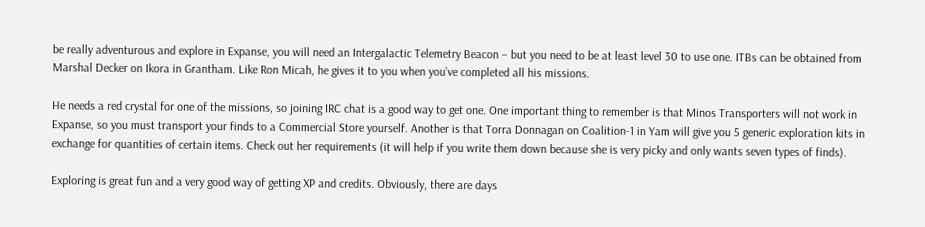be really adventurous and explore in Expanse, you will need an Intergalactic Telemetry Beacon – but you need to be at least level 30 to use one. ITBs can be obtained from Marshal Decker on Ikora in Grantham. Like Ron Micah, he gives it to you when you’ve completed all his missions.

He needs a red crystal for one of the missions, so joining IRC chat is a good way to get one. One important thing to remember is that Minos Transporters will not work in Expanse, so you must transport your finds to a Commercial Store yourself. Another is that Torra Donnagan on Coalition-1 in Yam will give you 5 generic exploration kits in exchange for quantities of certain items. Check out her requirements (it will help if you write them down because she is very picky and only wants seven types of finds).

Exploring is great fun and a very good way of getting XP and credits. Obviously, there are days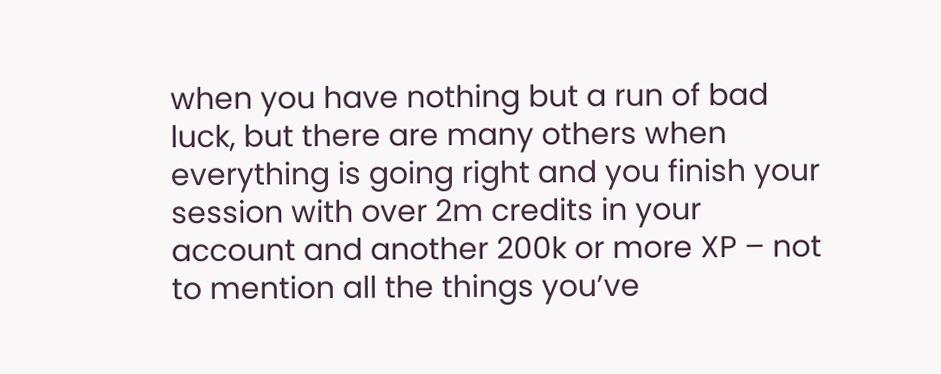when you have nothing but a run of bad luck, but there are many others when everything is going right and you finish your session with over 2m credits in your account and another 200k or more XP – not to mention all the things you’ve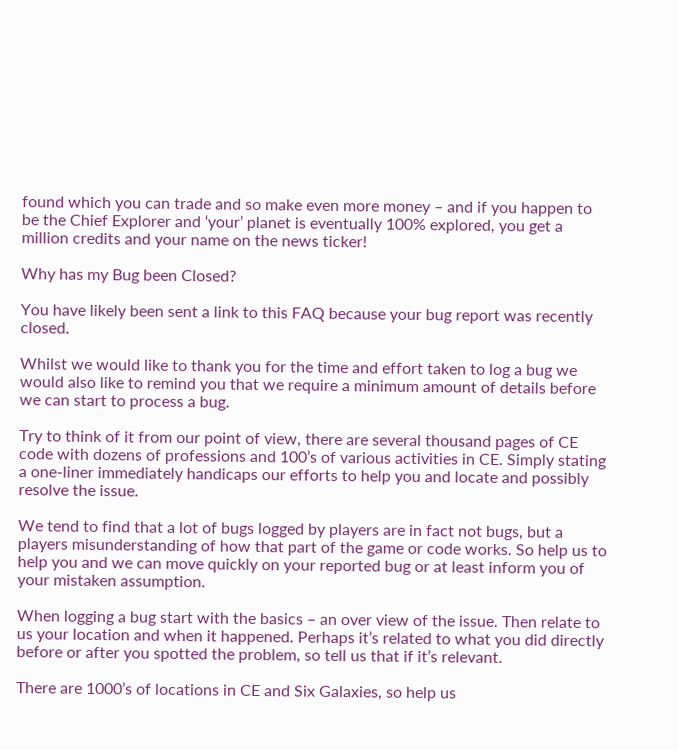found which you can trade and so make even more money – and if you happen to be the Chief Explorer and ‘your’ planet is eventually 100% explored, you get a million credits and your name on the news ticker!

Why has my Bug been Closed?

You have likely been sent a link to this FAQ because your bug report was recently closed.

Whilst we would like to thank you for the time and effort taken to log a bug we would also like to remind you that we require a minimum amount of details before we can start to process a bug.

Try to think of it from our point of view, there are several thousand pages of CE code with dozens of professions and 100’s of various activities in CE. Simply stating a one-liner immediately handicaps our efforts to help you and locate and possibly resolve the issue.

We tend to find that a lot of bugs logged by players are in fact not bugs, but a players misunderstanding of how that part of the game or code works. So help us to help you and we can move quickly on your reported bug or at least inform you of your mistaken assumption.

When logging a bug start with the basics – an over view of the issue. Then relate to us your location and when it happened. Perhaps it’s related to what you did directly before or after you spotted the problem, so tell us that if it’s relevant.

There are 1000’s of locations in CE and Six Galaxies, so help us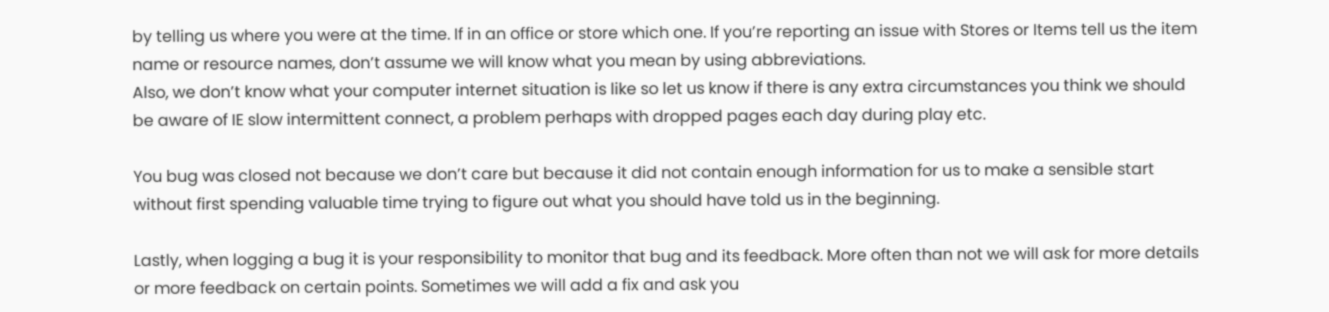by telling us where you were at the time. If in an office or store which one. If you’re reporting an issue with Stores or Items tell us the item name or resource names, don’t assume we will know what you mean by using abbreviations.
Also, we don’t know what your computer internet situation is like so let us know if there is any extra circumstances you think we should be aware of IE slow intermittent connect, a problem perhaps with dropped pages each day during play etc.

You bug was closed not because we don’t care but because it did not contain enough information for us to make a sensible start without first spending valuable time trying to figure out what you should have told us in the beginning.

Lastly, when logging a bug it is your responsibility to monitor that bug and its feedback. More often than not we will ask for more details or more feedback on certain points. Sometimes we will add a fix and ask you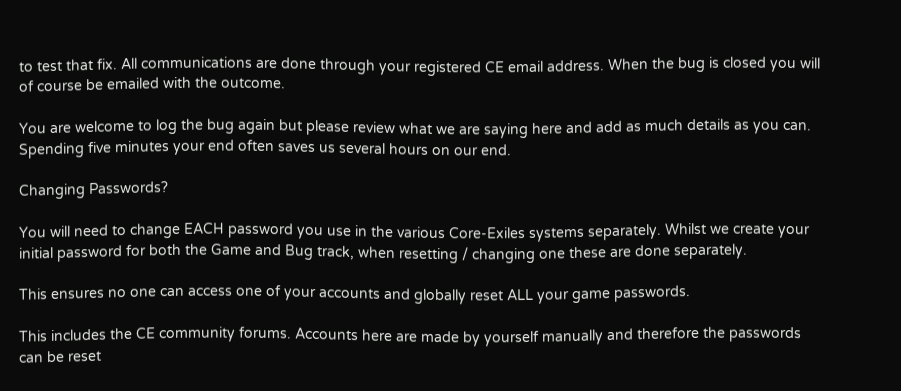to test that fix. All communications are done through your registered CE email address. When the bug is closed you will of course be emailed with the outcome.

You are welcome to log the bug again but please review what we are saying here and add as much details as you can. Spending five minutes your end often saves us several hours on our end.

Changing Passwords?

You will need to change EACH password you use in the various Core-Exiles systems separately. Whilst we create your initial password for both the Game and Bug track, when resetting / changing one these are done separately.

This ensures no one can access one of your accounts and globally reset ALL your game passwords.

This includes the CE community forums. Accounts here are made by yourself manually and therefore the passwords can be reset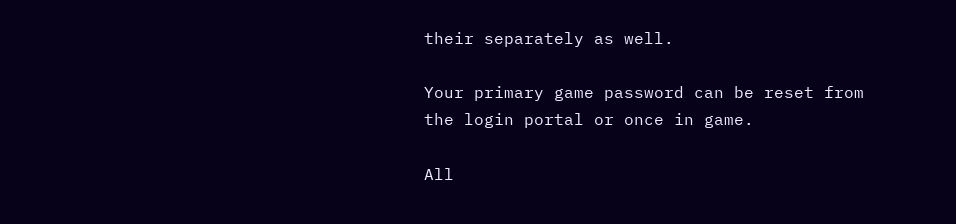their separately as well.

Your primary game password can be reset from the login portal or once in game.

All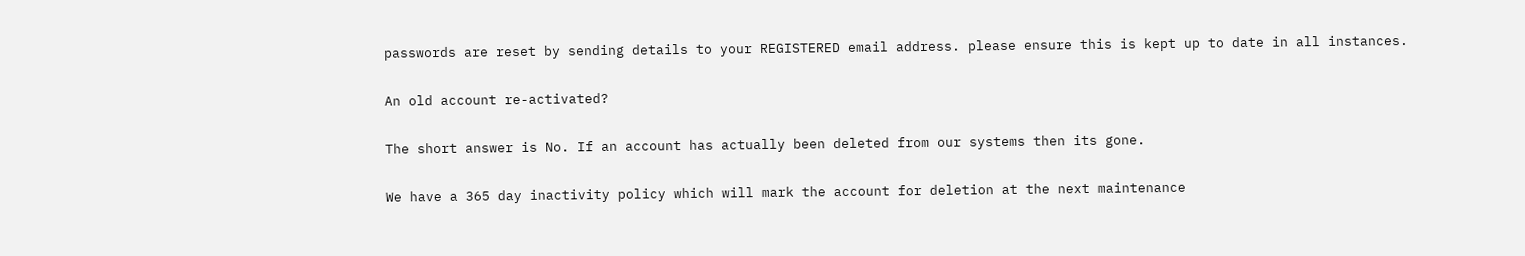passwords are reset by sending details to your REGISTERED email address. please ensure this is kept up to date in all instances.

An old account re-activated?

The short answer is No. If an account has actually been deleted from our systems then its gone.

We have a 365 day inactivity policy which will mark the account for deletion at the next maintenance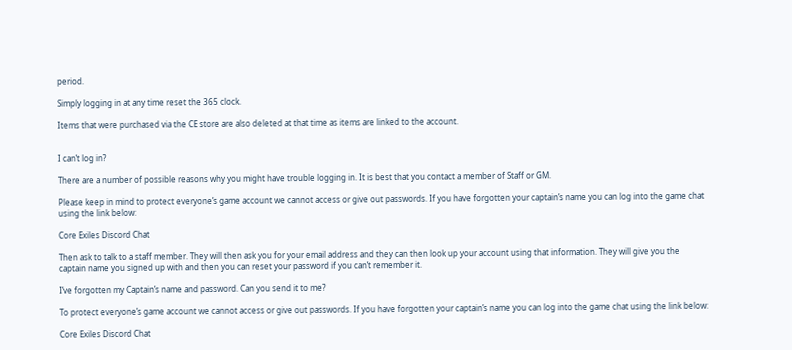period.

Simply logging in at any time reset the 365 clock.

Items that were purchased via the CE store are also deleted at that time as items are linked to the account.


I can’t log in?

There are a number of possible reasons why you might have trouble logging in. It is best that you contact a member of Staff or GM.

Please keep in mind to protect everyone’s game account we cannot access or give out passwords. If you have forgotten your captain’s name you can log into the game chat using the link below:

Core Exiles Discord Chat

Then ask to talk to a staff member. They will then ask you for your email address and they can then look up your account using that information. They will give you the captain name you signed up with and then you can reset your password if you can’t remember it.

I’ve forgotten my Captain’s name and password. Can you send it to me?

To protect everyone’s game account we cannot access or give out passwords. If you have forgotten your captain’s name you can log into the game chat using the link below:

Core Exiles Discord Chat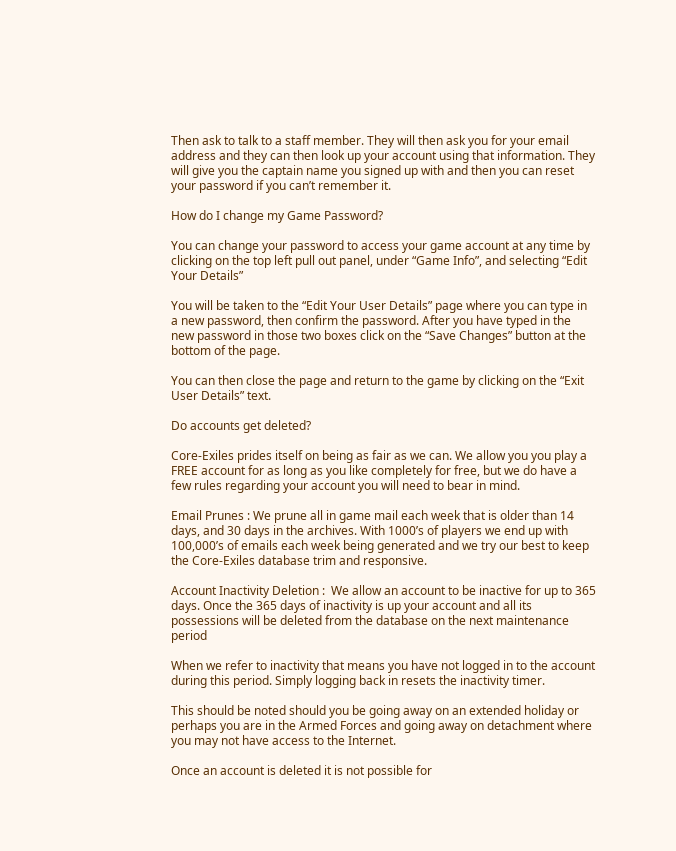Then ask to talk to a staff member. They will then ask you for your email address and they can then look up your account using that information. They will give you the captain name you signed up with and then you can reset your password if you can’t remember it.

How do I change my Game Password?

You can change your password to access your game account at any time by clicking on the top left pull out panel, under “Game Info”, and selecting “Edit Your Details”

You will be taken to the “Edit Your User Details” page where you can type in a new password, then confirm the password. After you have typed in the new password in those two boxes click on the “Save Changes” button at the bottom of the page.

You can then close the page and return to the game by clicking on the “Exit User Details” text.

Do accounts get deleted?

Core-Exiles prides itself on being as fair as we can. We allow you you play a FREE account for as long as you like completely for free, but we do have a few rules regarding your account you will need to bear in mind.

Email Prunes : We prune all in game mail each week that is older than 14 days, and 30 days in the archives. With 1000’s of players we end up with 100,000’s of emails each week being generated and we try our best to keep the Core-Exiles database trim and responsive.

Account Inactivity Deletion :  We allow an account to be inactive for up to 365 days. Once the 365 days of inactivity is up your account and all its possessions will be deleted from the database on the next maintenance period

When we refer to inactivity that means you have not logged in to the account during this period. Simply logging back in resets the inactivity timer.

This should be noted should you be going away on an extended holiday or perhaps you are in the Armed Forces and going away on detachment where you may not have access to the Internet.

Once an account is deleted it is not possible for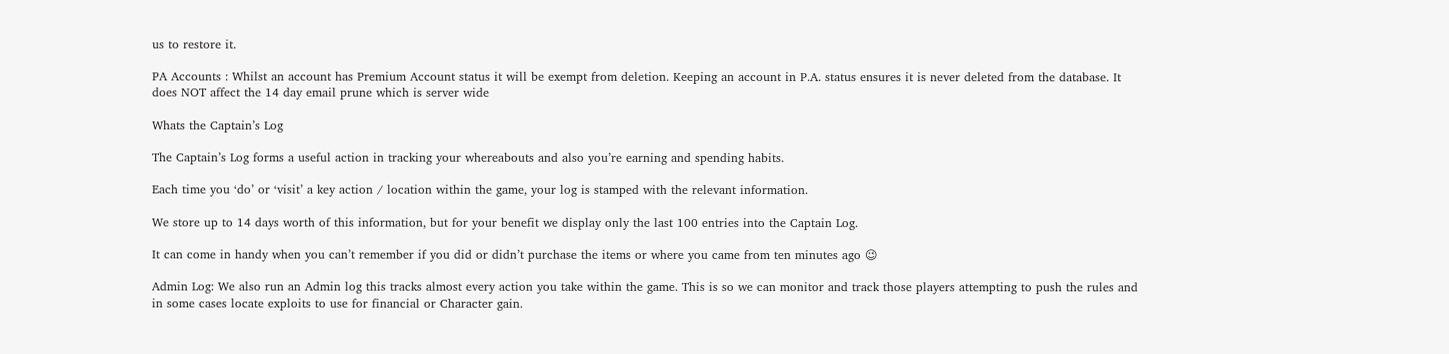us to restore it.

PA Accounts : Whilst an account has Premium Account status it will be exempt from deletion. Keeping an account in P.A. status ensures it is never deleted from the database. It does NOT affect the 14 day email prune which is server wide

Whats the Captain’s Log

The Captain’s Log forms a useful action in tracking your whereabouts and also you’re earning and spending habits.

Each time you ‘do’ or ‘visit’ a key action / location within the game, your log is stamped with the relevant information.

We store up to 14 days worth of this information, but for your benefit we display only the last 100 entries into the Captain Log.

It can come in handy when you can’t remember if you did or didn’t purchase the items or where you came from ten minutes ago 😉

Admin Log: We also run an Admin log this tracks almost every action you take within the game. This is so we can monitor and track those players attempting to push the rules and in some cases locate exploits to use for financial or Character gain.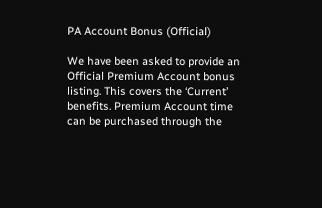PA Account Bonus (Official)

We have been asked to provide an Official Premium Account bonus listing. This covers the ‘Current’ benefits. Premium Account time can be purchased through the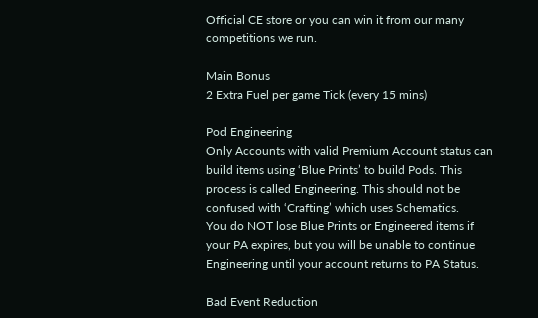Official CE store or you can win it from our many competitions we run.

Main Bonus
2 Extra Fuel per game Tick (every 15 mins)

Pod Engineering
Only Accounts with valid Premium Account status can build items using ‘Blue Prints’ to build Pods. This process is called Engineering. This should not be confused with ‘Crafting’ which uses Schematics.
You do NOT lose Blue Prints or Engineered items if your PA expires, but you will be unable to continue Engineering until your account returns to PA Status.

Bad Event Reduction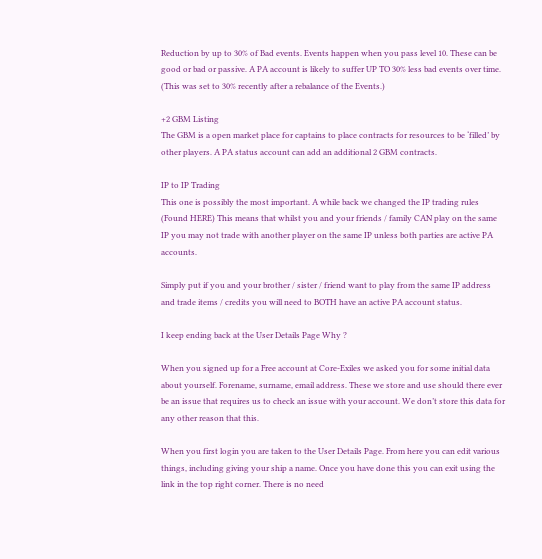Reduction by up to 30% of Bad events. Events happen when you pass level 10. These can be good or bad or passive. A PA account is likely to suffer UP TO 30% less bad events over time. (This was set to 30% recently after a rebalance of the Events.)

+2 GBM Listing
The GBM is a open market place for captains to place contracts for resources to be ‘filled’ by other players. A PA status account can add an additional 2 GBM contracts.

IP to IP Trading
This one is possibly the most important. A while back we changed the IP trading rules (Found HERE) This means that whilst you and your friends / family CAN play on the same IP you may not trade with another player on the same IP unless both parties are active PA accounts.

Simply put if you and your brother / sister / friend want to play from the same IP address and trade items / credits you will need to BOTH have an active PA account status.

I keep ending back at the User Details Page Why ?

When you signed up for a Free account at Core-Exiles we asked you for some initial data about yourself. Forename, surname, email address. These we store and use should there ever be an issue that requires us to check an issue with your account. We don’t store this data for any other reason that this.

When you first login you are taken to the User Details Page. From here you can edit various things, including giving your ship a name. Once you have done this you can exit using the link in the top right corner. There is no need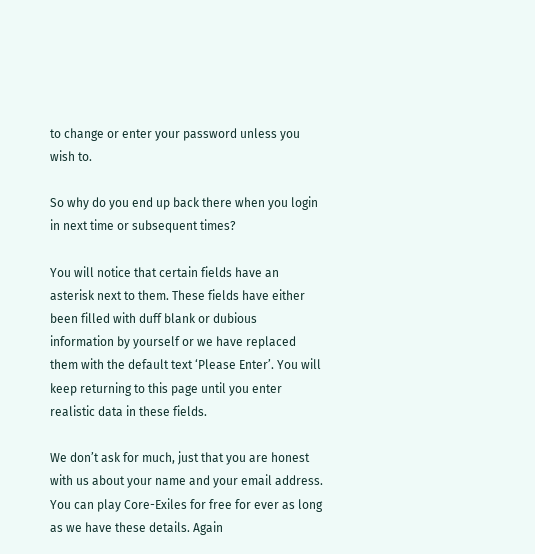to change or enter your password unless you wish to.

So why do you end up back there when you login in next time or subsequent times?

You will notice that certain fields have an asterisk next to them. These fields have either been filled with duff blank or dubious information by yourself or we have replaced them with the default text ‘Please Enter’. You will keep returning to this page until you enter realistic data in these fields.

We don’t ask for much, just that you are honest with us about your name and your email address. You can play Core-Exiles for free for ever as long as we have these details. Again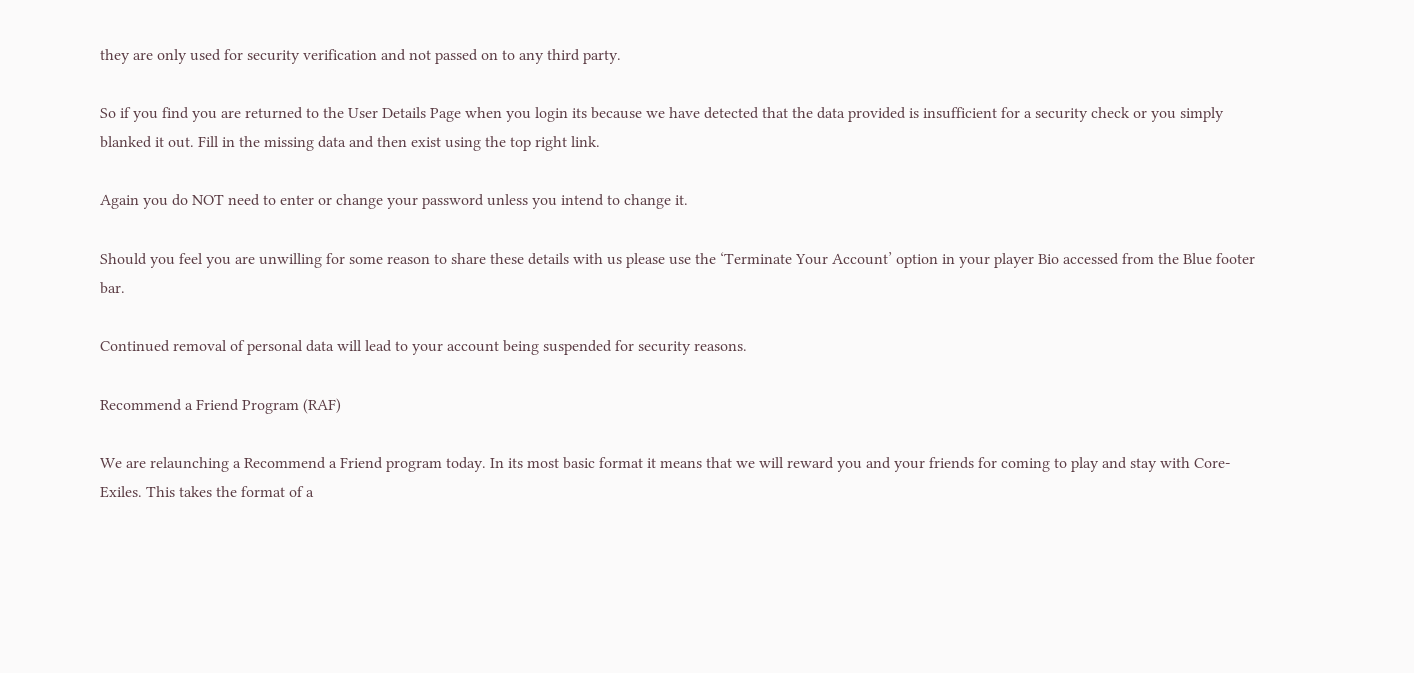they are only used for security verification and not passed on to any third party.

So if you find you are returned to the User Details Page when you login its because we have detected that the data provided is insufficient for a security check or you simply blanked it out. Fill in the missing data and then exist using the top right link.

Again you do NOT need to enter or change your password unless you intend to change it.

Should you feel you are unwilling for some reason to share these details with us please use the ‘Terminate Your Account’ option in your player Bio accessed from the Blue footer bar.

Continued removal of personal data will lead to your account being suspended for security reasons.

Recommend a Friend Program (RAF)

We are relaunching a Recommend a Friend program today. In its most basic format it means that we will reward you and your friends for coming to play and stay with Core-Exiles. This takes the format of a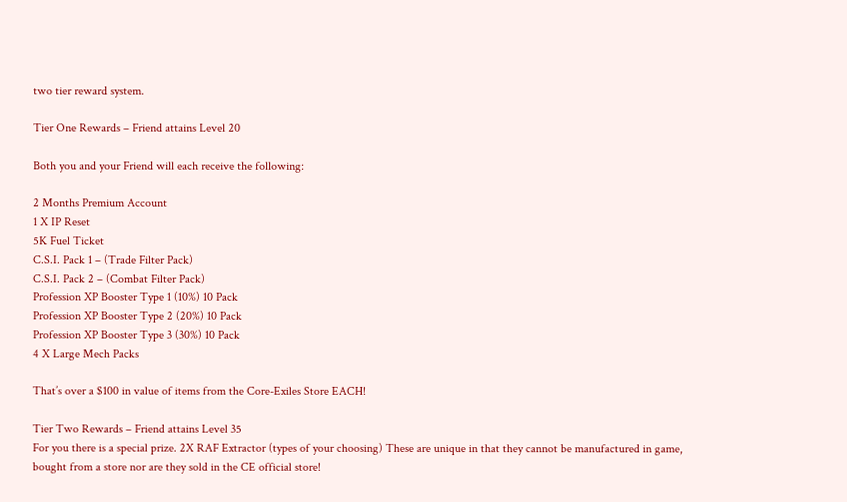two tier reward system.

Tier One Rewards – Friend attains Level 20

Both you and your Friend will each receive the following:

2 Months Premium Account
1 X IP Reset
5K Fuel Ticket
C.S.I. Pack 1 – (Trade Filter Pack)
C.S.I. Pack 2 – (Combat Filter Pack)
Profession XP Booster Type 1 (10%) 10 Pack
Profession XP Booster Type 2 (20%) 10 Pack
Profession XP Booster Type 3 (30%) 10 Pack
4 X Large Mech Packs

That’s over a $100 in value of items from the Core-Exiles Store EACH!

Tier Two Rewards – Friend attains Level 35
For you there is a special prize. 2X RAF Extractor (types of your choosing) These are unique in that they cannot be manufactured in game, bought from a store nor are they sold in the CE official store!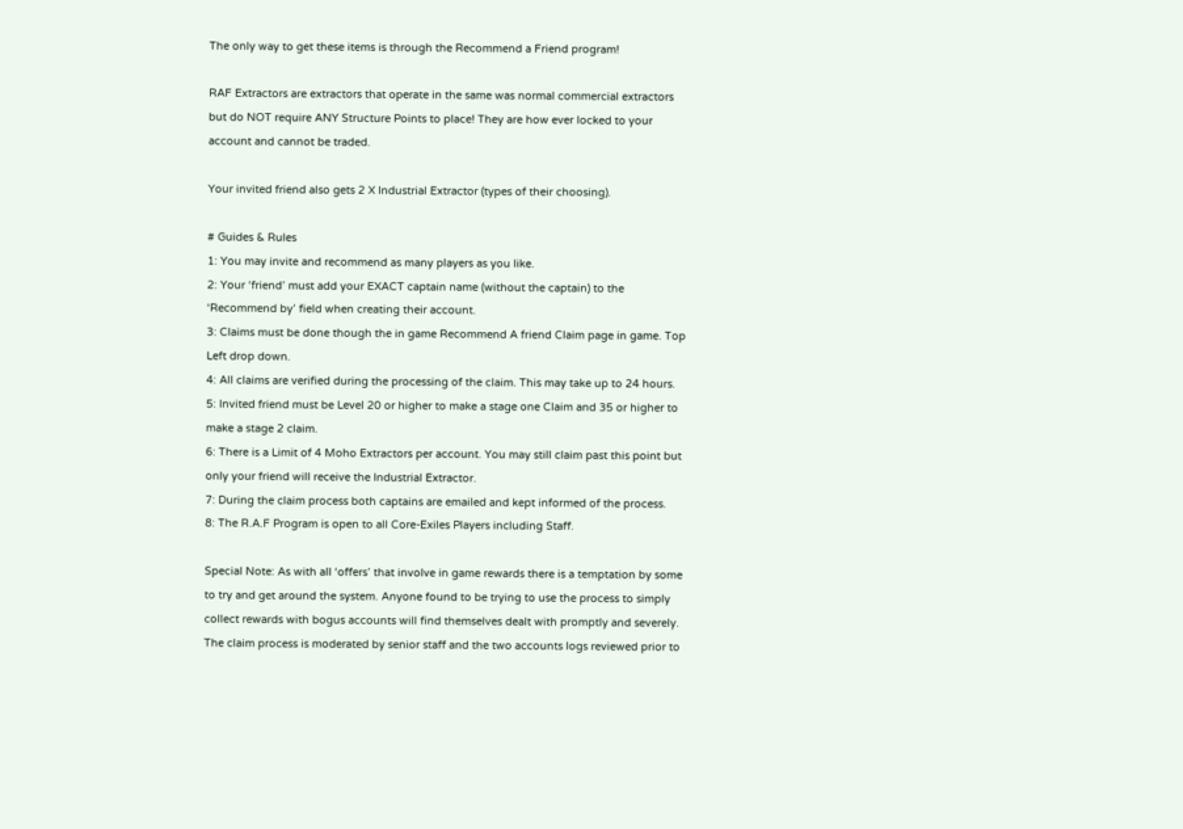The only way to get these items is through the Recommend a Friend program!

RAF Extractors are extractors that operate in the same was normal commercial extractors but do NOT require ANY Structure Points to place! They are how ever locked to your account and cannot be traded.

Your invited friend also gets 2 X Industrial Extractor (types of their choosing).

# Guides & Rules
1: You may invite and recommend as many players as you like.
2: Your ‘friend’ must add your EXACT captain name (without the captain) to the ‘Recommend by’ field when creating their account.
3: Claims must be done though the in game Recommend A friend Claim page in game. Top Left drop down.
4: All claims are verified during the processing of the claim. This may take up to 24 hours.
5: Invited friend must be Level 20 or higher to make a stage one Claim and 35 or higher to make a stage 2 claim.
6: There is a Limit of 4 Moho Extractors per account. You may still claim past this point but only your friend will receive the Industrial Extractor.
7: During the claim process both captains are emailed and kept informed of the process.
8: The R.A.F Program is open to all Core-Exiles Players including Staff.

Special Note: As with all ‘offers’ that involve in game rewards there is a temptation by some to try and get around the system. Anyone found to be trying to use the process to simply collect rewards with bogus accounts will find themselves dealt with promptly and severely. The claim process is moderated by senior staff and the two accounts logs reviewed prior to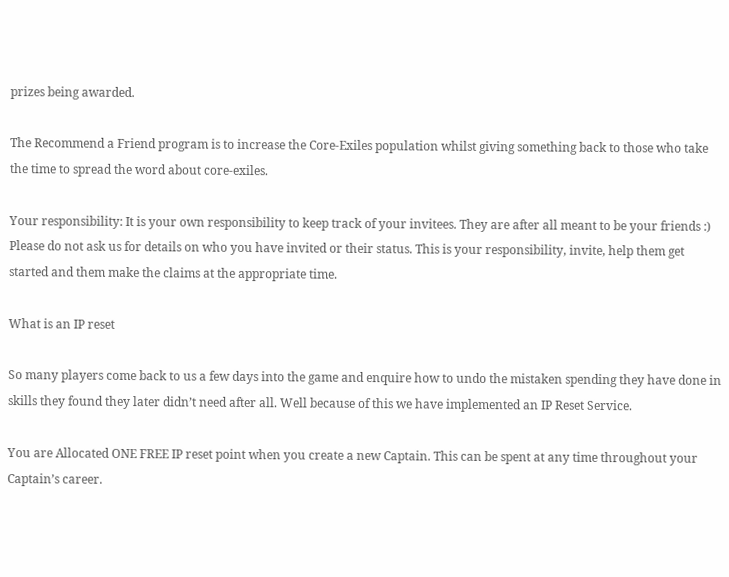prizes being awarded.

The Recommend a Friend program is to increase the Core-Exiles population whilst giving something back to those who take the time to spread the word about core-exiles.

Your responsibility: It is your own responsibility to keep track of your invitees. They are after all meant to be your friends :) Please do not ask us for details on who you have invited or their status. This is your responsibility, invite, help them get started and them make the claims at the appropriate time.

What is an IP reset

So many players come back to us a few days into the game and enquire how to undo the mistaken spending they have done in skills they found they later didn’t need after all. Well because of this we have implemented an IP Reset Service.

You are Allocated ONE FREE IP reset point when you create a new Captain. This can be spent at any time throughout your Captain’s career.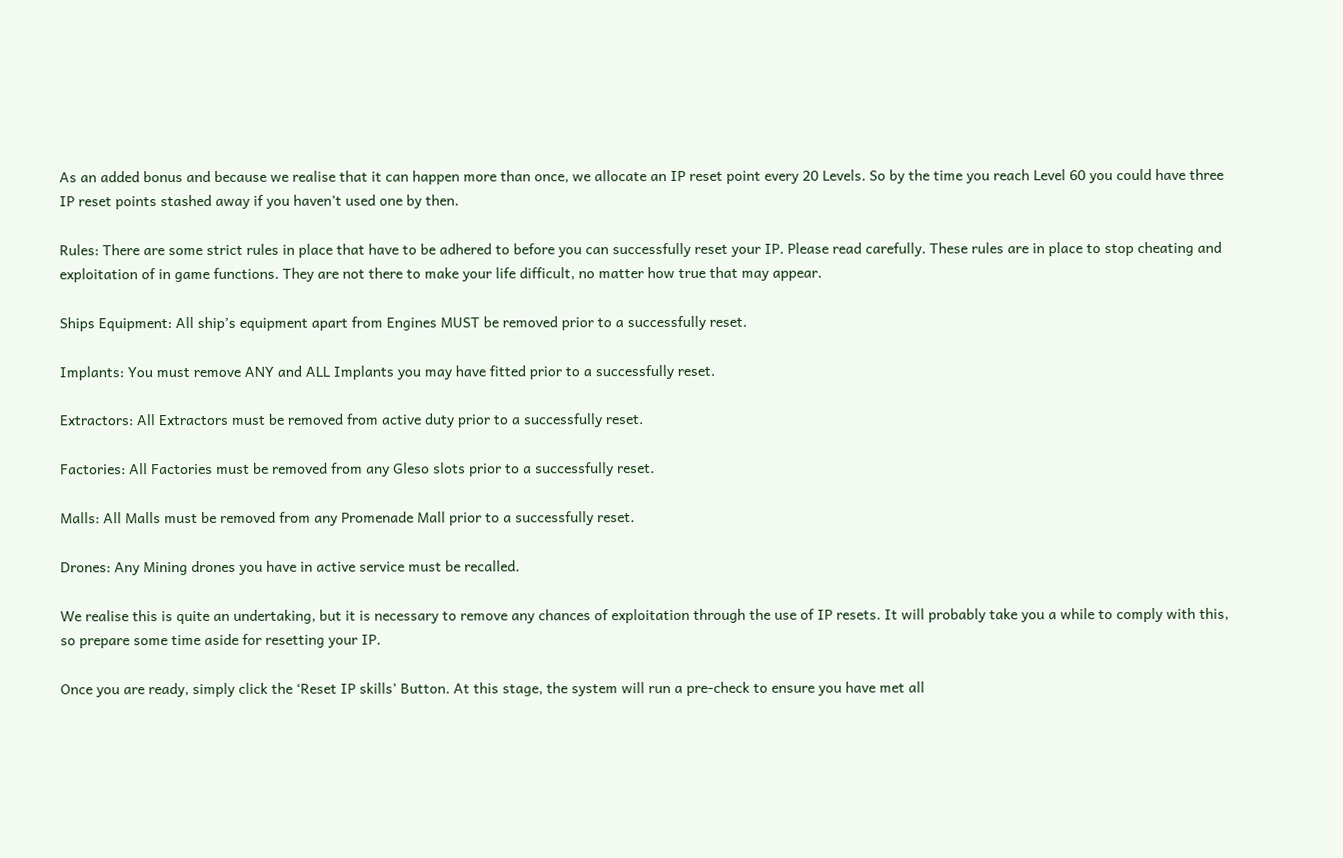As an added bonus and because we realise that it can happen more than once, we allocate an IP reset point every 20 Levels. So by the time you reach Level 60 you could have three IP reset points stashed away if you haven’t used one by then.

Rules: There are some strict rules in place that have to be adhered to before you can successfully reset your IP. Please read carefully. These rules are in place to stop cheating and exploitation of in game functions. They are not there to make your life difficult, no matter how true that may appear.

Ships Equipment: All ship’s equipment apart from Engines MUST be removed prior to a successfully reset.

Implants: You must remove ANY and ALL Implants you may have fitted prior to a successfully reset.

Extractors: All Extractors must be removed from active duty prior to a successfully reset.

Factories: All Factories must be removed from any Gleso slots prior to a successfully reset.

Malls: All Malls must be removed from any Promenade Mall prior to a successfully reset.

Drones: Any Mining drones you have in active service must be recalled.

We realise this is quite an undertaking, but it is necessary to remove any chances of exploitation through the use of IP resets. It will probably take you a while to comply with this, so prepare some time aside for resetting your IP.

Once you are ready, simply click the ‘Reset IP skills’ Button. At this stage, the system will run a pre-check to ensure you have met all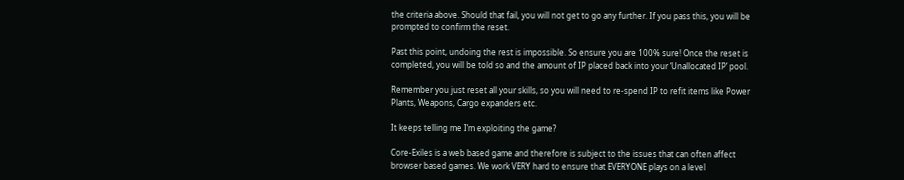the criteria above. Should that fail, you will not get to go any further. If you pass this, you will be prompted to confirm the reset.

Past this point, undoing the rest is impossible. So ensure you are 100% sure! Once the reset is completed, you will be told so and the amount of IP placed back into your ‘Unallocated IP’ pool.

Remember you just reset all your skills, so you will need to re-spend IP to refit items like Power Plants, Weapons, Cargo expanders etc.

It keeps telling me I’m exploiting the game?

Core-Exiles is a web based game and therefore is subject to the issues that can often affect browser based games. We work VERY hard to ensure that EVERYONE plays on a level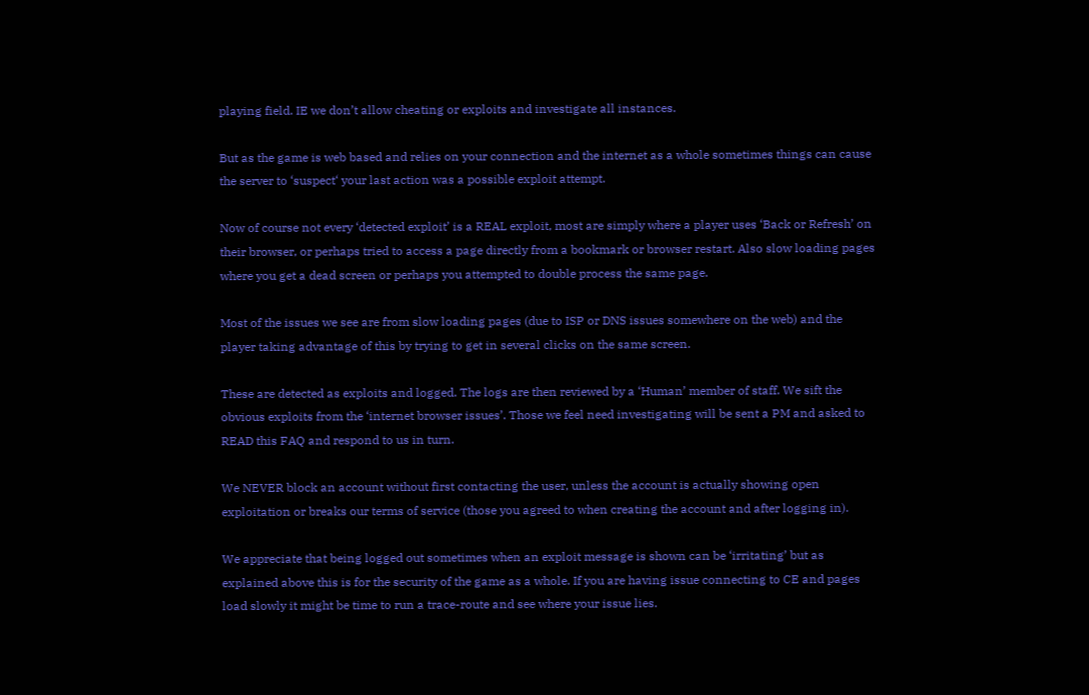playing field. IE we don’t allow cheating or exploits and investigate all instances.

But as the game is web based and relies on your connection and the internet as a whole sometimes things can cause the server to ‘suspect‘ your last action was a possible exploit attempt.

Now of course not every ‘detected exploit’ is a REAL exploit, most are simply where a player uses ‘Back or Refresh’ on their browser, or perhaps tried to access a page directly from a bookmark or browser restart. Also slow loading pages where you get a dead screen or perhaps you attempted to double process the same page.

Most of the issues we see are from slow loading pages (due to ISP or DNS issues somewhere on the web) and the player taking advantage of this by trying to get in several clicks on the same screen.

These are detected as exploits and logged. The logs are then reviewed by a ‘Human’ member of staff. We sift the obvious exploits from the ‘internet browser issues’. Those we feel need investigating will be sent a PM and asked to READ this FAQ and respond to us in turn.

We NEVER block an account without first contacting the user, unless the account is actually showing open exploitation or breaks our terms of service (those you agreed to when creating the account and after logging in).

We appreciate that being logged out sometimes when an exploit message is shown can be ‘irritating’ but as explained above this is for the security of the game as a whole. If you are having issue connecting to CE and pages load slowly it might be time to run a trace-route and see where your issue lies.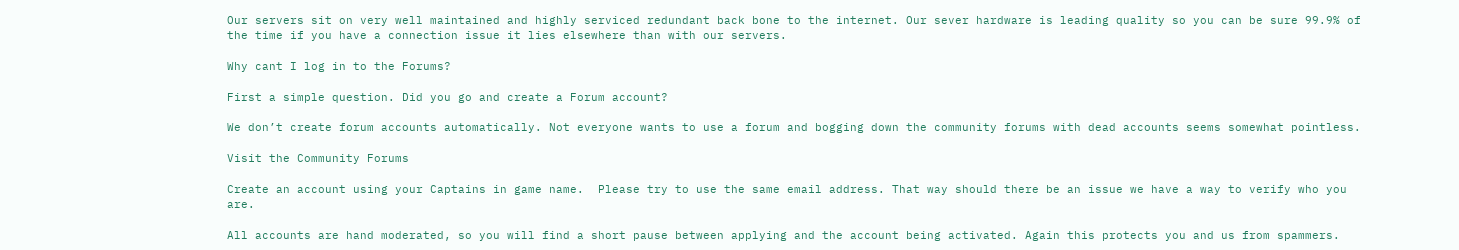Our servers sit on very well maintained and highly serviced redundant back bone to the internet. Our sever hardware is leading quality so you can be sure 99.9% of the time if you have a connection issue it lies elsewhere than with our servers.

Why cant I log in to the Forums?

First a simple question. Did you go and create a Forum account?

We don’t create forum accounts automatically. Not everyone wants to use a forum and bogging down the community forums with dead accounts seems somewhat pointless.

Visit the Community Forums

Create an account using your Captains in game name.  Please try to use the same email address. That way should there be an issue we have a way to verify who you are.

All accounts are hand moderated, so you will find a short pause between applying and the account being activated. Again this protects you and us from spammers.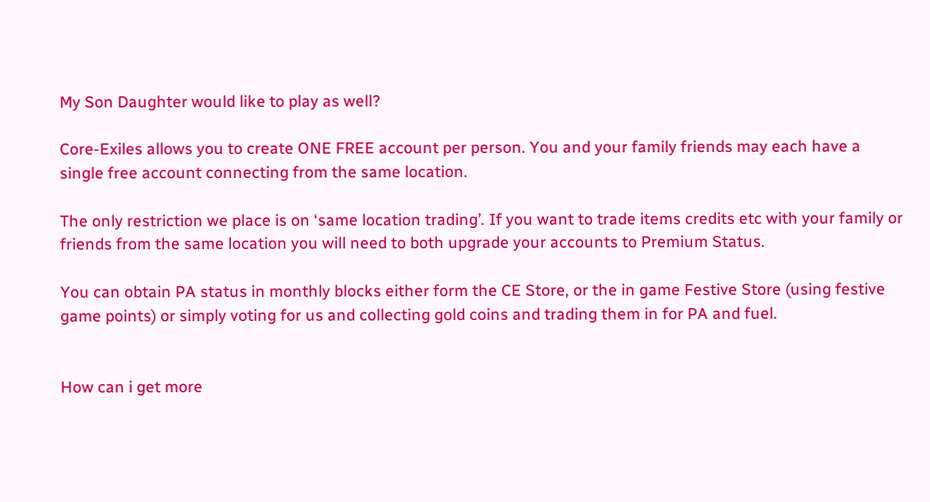My Son Daughter would like to play as well?

Core-Exiles allows you to create ONE FREE account per person. You and your family friends may each have a single free account connecting from the same location.

The only restriction we place is on ‘same location trading’. If you want to trade items credits etc with your family or friends from the same location you will need to both upgrade your accounts to Premium Status.

You can obtain PA status in monthly blocks either form the CE Store, or the in game Festive Store (using festive game points) or simply voting for us and collecting gold coins and trading them in for PA and fuel.


How can i get more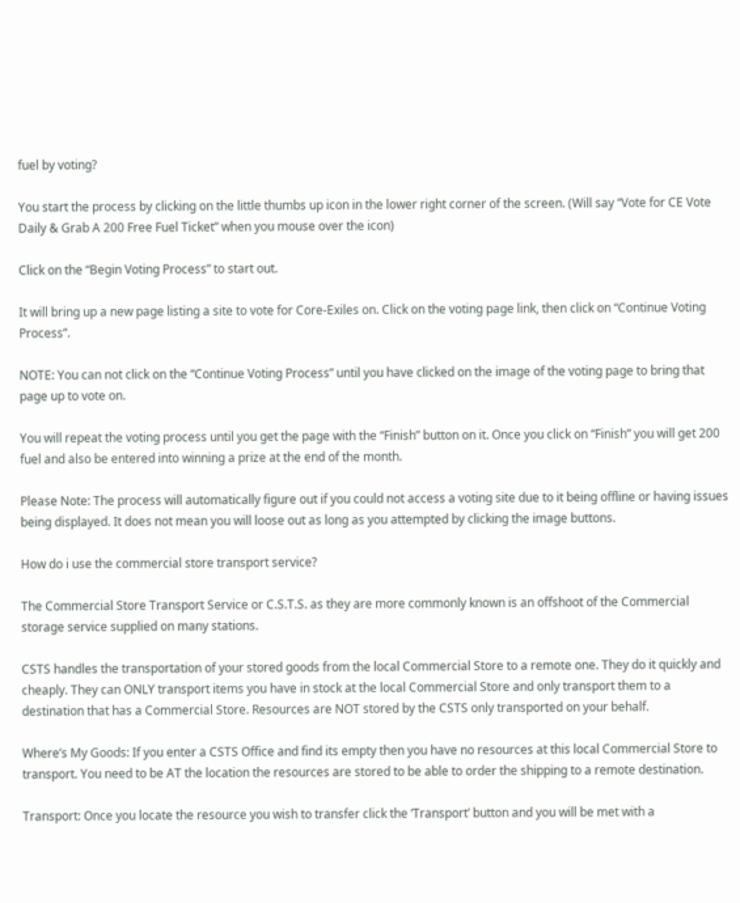fuel by voting?

You start the process by clicking on the little thumbs up icon in the lower right corner of the screen. (Will say “Vote for CE Vote Daily & Grab A 200 Free Fuel Ticket” when you mouse over the icon)

Click on the “Begin Voting Process” to start out.

It will bring up a new page listing a site to vote for Core-Exiles on. Click on the voting page link, then click on “Continue Voting Process”.

NOTE: You can not click on the “Continue Voting Process” until you have clicked on the image of the voting page to bring that page up to vote on.

You will repeat the voting process until you get the page with the “Finish” button on it. Once you click on “Finish” you will get 200 fuel and also be entered into winning a prize at the end of the month.

Please Note: The process will automatically figure out if you could not access a voting site due to it being offline or having issues being displayed. It does not mean you will loose out as long as you attempted by clicking the image buttons.

How do i use the commercial store transport service?

The Commercial Store Transport Service or C.S.T.S. as they are more commonly known is an offshoot of the Commercial storage service supplied on many stations.

CSTS handles the transportation of your stored goods from the local Commercial Store to a remote one. They do it quickly and cheaply. They can ONLY transport items you have in stock at the local Commercial Store and only transport them to a destination that has a Commercial Store. Resources are NOT stored by the CSTS only transported on your behalf.

Where’s My Goods: If you enter a CSTS Office and find its empty then you have no resources at this local Commercial Store to transport. You need to be AT the location the resources are stored to be able to order the shipping to a remote destination.

Transport: Once you locate the resource you wish to transfer click the ‘Transport’ button and you will be met with a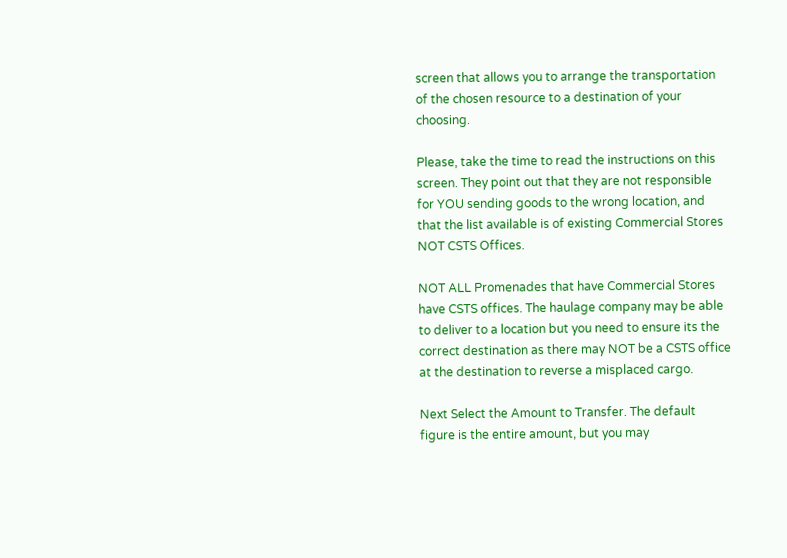screen that allows you to arrange the transportation of the chosen resource to a destination of your choosing.

Please, take the time to read the instructions on this screen. They point out that they are not responsible for YOU sending goods to the wrong location, and that the list available is of existing Commercial Stores NOT CSTS Offices.

NOT ALL Promenades that have Commercial Stores have CSTS offices. The haulage company may be able to deliver to a location but you need to ensure its the correct destination as there may NOT be a CSTS office at the destination to reverse a misplaced cargo.

Next Select the Amount to Transfer. The default figure is the entire amount, but you may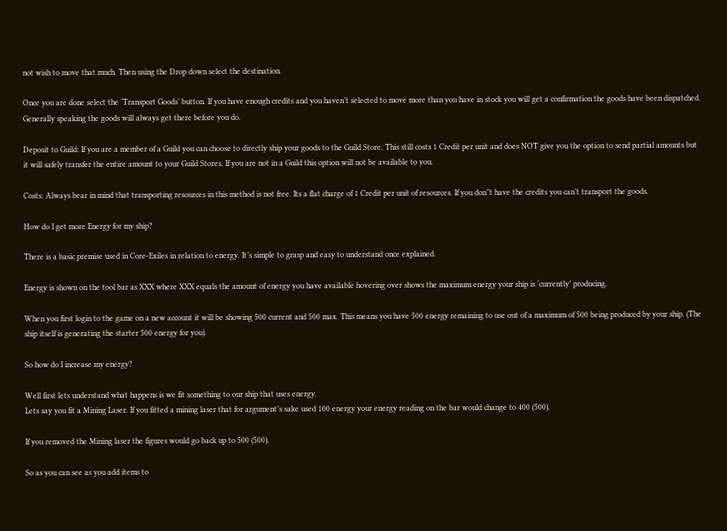not wish to move that much. Then using the Drop down select the destination.

Once you are done select the ‘Transport Goods’ button. If you have enough credits and you haven’t selected to move more than you have in stock you will get a confirmation the goods have been dispatched. Generally speaking the goods will always get there before you do.

Deposit to Guild: If you are a member of a Guild you can choose to directly ship your goods to the Guild Store. This still costs 1 Credit per unit and does NOT give you the option to send partial amounts but it will safely transfer the entire amount to your Guild Stores. If you are not in a Guild this option will not be available to you.

Costs: Always bear in mind that transporting resources in this method is not free. Its a flat charge of 1 Credit per unit of resources. If you don”t have the credits you can’t transport the goods.

How do I get more Energy for my ship?

There is a basic premise used in Core-Exiles in relation to energy. It’s simple to grasp and easy to understand once explained.

Energy is shown on the tool bar as XXX where XXX equals the amount of energy you have available hovering over shows the maximum energy your ship is ‘currently’ producing.

When you first login to the game on a new account it will be showing 500 current and 500 max. This means you have 500 energy remaining to use out of a maximum of 500 being produced by your ship. (The ship itself is generating the starter 500 energy for you).

So how do I increase my energy?

Well first lets understand what happens is we fit something to our ship that uses energy.
Lets say you fit a Mining Laser. If you fitted a mining laser that for argument’s sake used 100 energy your energy reading on the bar would change to 400 (500).

If you removed the Mining laser the figures would go back up to 500 (500).

So as you can see as you add items to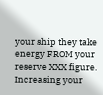your ship they take energy FROM your reserve XXX figure.
Increasing your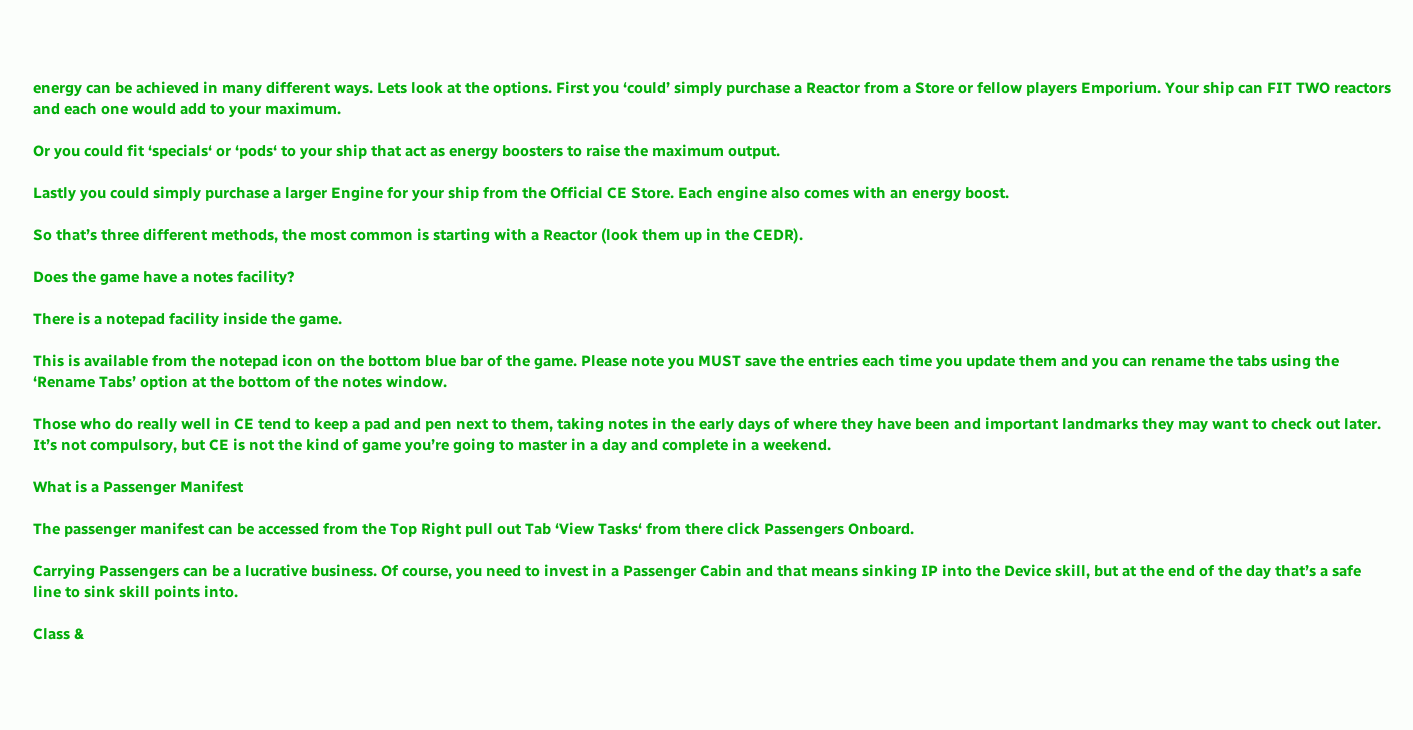energy can be achieved in many different ways. Lets look at the options. First you ‘could’ simply purchase a Reactor from a Store or fellow players Emporium. Your ship can FIT TWO reactors and each one would add to your maximum.

Or you could fit ‘specials‘ or ‘pods‘ to your ship that act as energy boosters to raise the maximum output.

Lastly you could simply purchase a larger Engine for your ship from the Official CE Store. Each engine also comes with an energy boost.

So that’s three different methods, the most common is starting with a Reactor (look them up in the CEDR).

Does the game have a notes facility?

There is a notepad facility inside the game.

This is available from the notepad icon on the bottom blue bar of the game. Please note you MUST save the entries each time you update them and you can rename the tabs using the ‘Rename Tabs’ option at the bottom of the notes window.

Those who do really well in CE tend to keep a pad and pen next to them, taking notes in the early days of where they have been and important landmarks they may want to check out later. It’s not compulsory, but CE is not the kind of game you’re going to master in a day and complete in a weekend.

What is a Passenger Manifest

The passenger manifest can be accessed from the Top Right pull out Tab ‘View Tasks‘ from there click Passengers Onboard.

Carrying Passengers can be a lucrative business. Of course, you need to invest in a Passenger Cabin and that means sinking IP into the Device skill, but at the end of the day that’s a safe line to sink skill points into.

Class &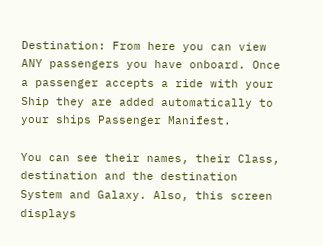Destination: From here you can view ANY passengers you have onboard. Once a passenger accepts a ride with your Ship they are added automatically to your ships Passenger Manifest.

You can see their names, their Class, destination and the destination System and Galaxy. Also, this screen displays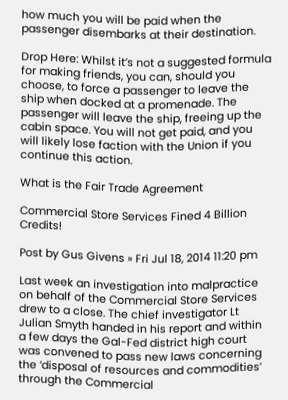how much you will be paid when the passenger disembarks at their destination.

Drop Here: Whilst it’s not a suggested formula for making friends, you can, should you choose, to force a passenger to leave the ship when docked at a promenade. The passenger will leave the ship, freeing up the cabin space. You will not get paid, and you will likely lose faction with the Union if you continue this action.

What is the Fair Trade Agreement

Commercial Store Services Fined 4 Billion Credits!

Post by Gus Givens » Fri Jul 18, 2014 11:20 pm

Last week an investigation into malpractice on behalf of the Commercial Store Services drew to a close. The chief investigator Lt Julian Smyth handed in his report and within a few days the Gal-Fed district high court was convened to pass new laws concerning the ‘disposal of resources and commodities’ through the Commercial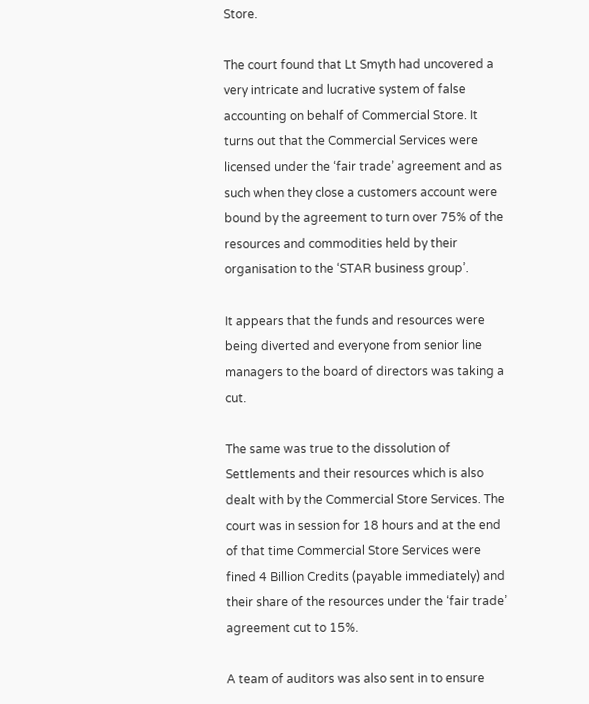Store.

The court found that Lt Smyth had uncovered a very intricate and lucrative system of false accounting on behalf of Commercial Store. It turns out that the Commercial Services were licensed under the ‘fair trade’ agreement and as such when they close a customers account were bound by the agreement to turn over 75% of the resources and commodities held by their organisation to the ‘STAR business group’.

It appears that the funds and resources were being diverted and everyone from senior line managers to the board of directors was taking a cut.

The same was true to the dissolution of Settlements and their resources which is also dealt with by the Commercial Store Services. The court was in session for 18 hours and at the end of that time Commercial Store Services were fined 4 Billion Credits (payable immediately) and their share of the resources under the ‘fair trade’ agreement cut to 15%.

A team of auditors was also sent in to ensure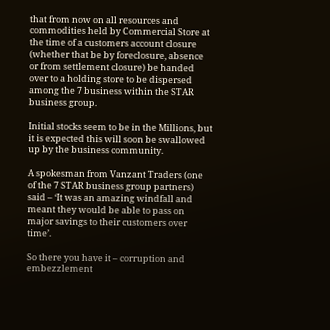that from now on all resources and commodities held by Commercial Store at the time of a customers account closure (whether that be by foreclosure, absence or from settlement closure) be handed over to a holding store to be dispersed among the 7 business within the STAR business group.

Initial stocks seem to be in the Millions, but it is expected this will soon be swallowed up by the business community.

A spokesman from Vanzant Traders (one of the 7 STAR business group partners) said – ‘It was an amazing windfall and meant they would be able to pass on major savings to their customers over time’.

So there you have it – corruption and embezzlement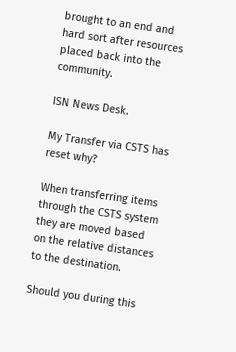brought to an end and hard sort after resources placed back into the community.

ISN News Desk.

My Transfer via CSTS has reset why?

When transferring items through the CSTS system they are moved based on the relative distances to the destination.

Should you during this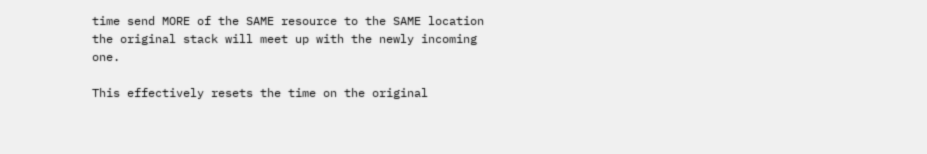time send MORE of the SAME resource to the SAME location the original stack will meet up with the newly incoming one.

This effectively resets the time on the original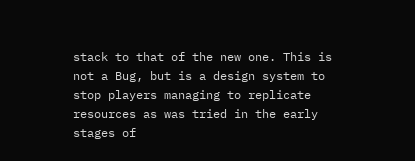stack to that of the new one. This is not a Bug, but is a design system to stop players managing to replicate resources as was tried in the early stages of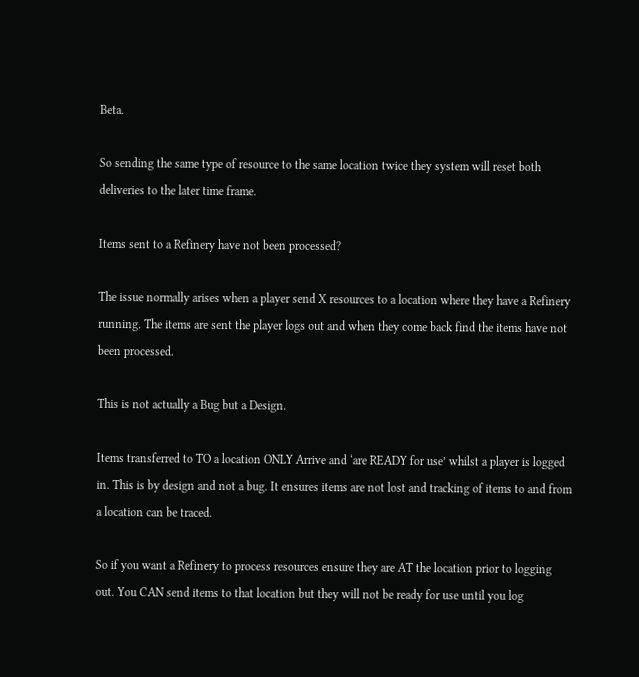Beta.

So sending the same type of resource to the same location twice they system will reset both deliveries to the later time frame.

Items sent to a Refinery have not been processed?

The issue normally arises when a player send X resources to a location where they have a Refinery running. The items are sent the player logs out and when they come back find the items have not been processed.

This is not actually a Bug but a Design.

Items transferred to TO a location ONLY Arrive and ‘are READY for use’ whilst a player is logged in. This is by design and not a bug. It ensures items are not lost and tracking of items to and from a location can be traced.

So if you want a Refinery to process resources ensure they are AT the location prior to logging out. You CAN send items to that location but they will not be ready for use until you log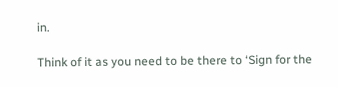in.

Think of it as you need to be there to ‘Sign for the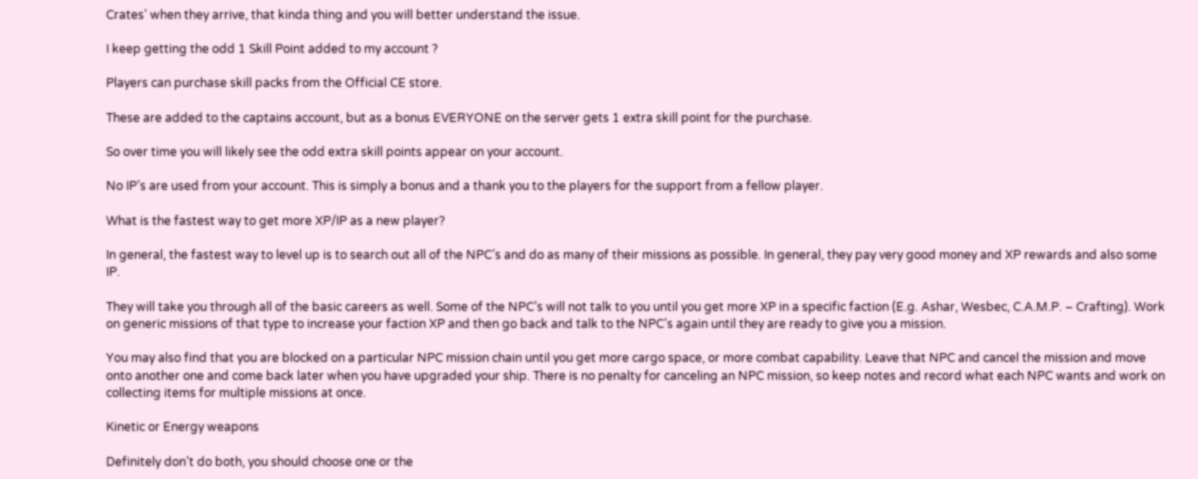Crates’ when they arrive, that kinda thing and you will better understand the issue.

I keep getting the odd 1 Skill Point added to my account ?

Players can purchase skill packs from the Official CE store.

These are added to the captains account, but as a bonus EVERYONE on the server gets 1 extra skill point for the purchase.

So over time you will likely see the odd extra skill points appear on your account.

No IP’s are used from your account. This is simply a bonus and a thank you to the players for the support from a fellow player.

What is the fastest way to get more XP/IP as a new player?

In general, the fastest way to level up is to search out all of the NPC’s and do as many of their missions as possible. In general, they pay very good money and XP rewards and also some IP.

They will take you through all of the basic careers as well. Some of the NPC’s will not talk to you until you get more XP in a specific faction (E.g. Ashar, Wesbec, C.A.M.P. – Crafting). Work on generic missions of that type to increase your faction XP and then go back and talk to the NPC’s again until they are ready to give you a mission.

You may also find that you are blocked on a particular NPC mission chain until you get more cargo space, or more combat capability. Leave that NPC and cancel the mission and move onto another one and come back later when you have upgraded your ship. There is no penalty for canceling an NPC mission, so keep notes and record what each NPC wants and work on collecting items for multiple missions at once.

Kinetic or Energy weapons

Definitely don’t do both, you should choose one or the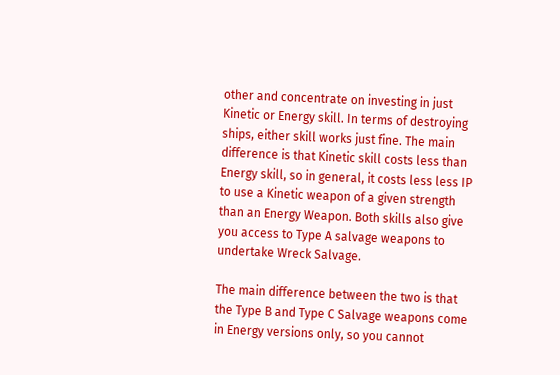other and concentrate on investing in just Kinetic or Energy skill. In terms of destroying ships, either skill works just fine. The main difference is that Kinetic skill costs less than Energy skill, so in general, it costs less less IP to use a Kinetic weapon of a given strength than an Energy Weapon. Both skills also give you access to Type A salvage weapons to undertake Wreck Salvage.

The main difference between the two is that the Type B and Type C Salvage weapons come in Energy versions only, so you cannot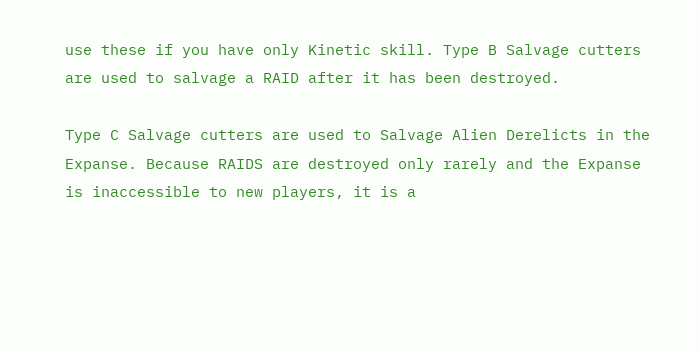use these if you have only Kinetic skill. Type B Salvage cutters are used to salvage a RAID after it has been destroyed.

Type C Salvage cutters are used to Salvage Alien Derelicts in the Expanse. Because RAIDS are destroyed only rarely and the Expanse is inaccessible to new players, it is a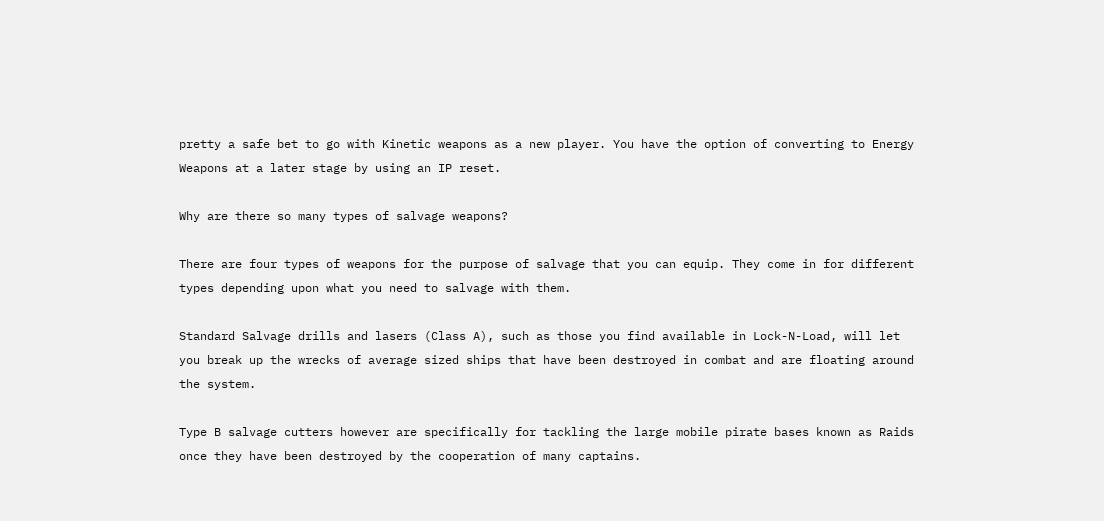pretty a safe bet to go with Kinetic weapons as a new player. You have the option of converting to Energy Weapons at a later stage by using an IP reset.

Why are there so many types of salvage weapons?

There are four types of weapons for the purpose of salvage that you can equip. They come in for different types depending upon what you need to salvage with them.

Standard Salvage drills and lasers (Class A), such as those you find available in Lock-N-Load, will let you break up the wrecks of average sized ships that have been destroyed in combat and are floating around the system.

Type B salvage cutters however are specifically for tackling the large mobile pirate bases known as Raids once they have been destroyed by the cooperation of many captains.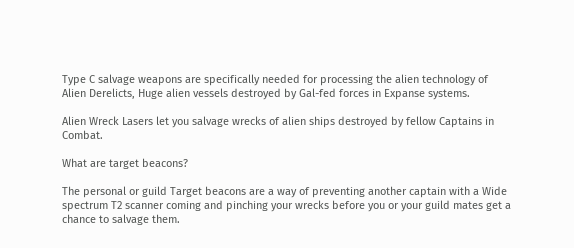Type C salvage weapons are specifically needed for processing the alien technology of Alien Derelicts, Huge alien vessels destroyed by Gal-fed forces in Expanse systems.

Alien Wreck Lasers let you salvage wrecks of alien ships destroyed by fellow Captains in Combat.

What are target beacons?

The personal or guild Target beacons are a way of preventing another captain with a Wide spectrum T2 scanner coming and pinching your wrecks before you or your guild mates get a chance to salvage them.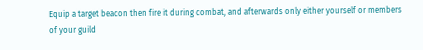Equip a target beacon then fire it during combat, and afterwards only either yourself or members of your guild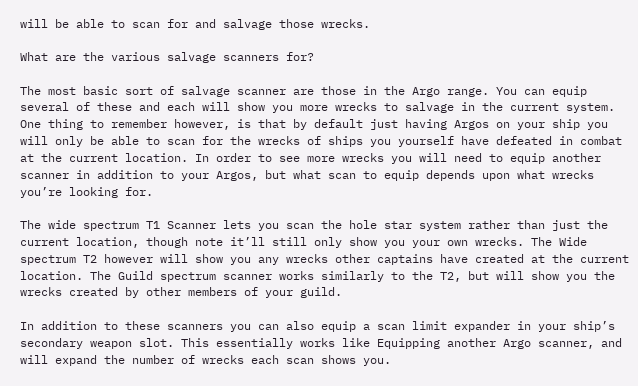will be able to scan for and salvage those wrecks.

What are the various salvage scanners for?

The most basic sort of salvage scanner are those in the Argo range. You can equip several of these and each will show you more wrecks to salvage in the current system. One thing to remember however, is that by default just having Argos on your ship you will only be able to scan for the wrecks of ships you yourself have defeated in combat at the current location. In order to see more wrecks you will need to equip another scanner in addition to your Argos, but what scan to equip depends upon what wrecks you’re looking for.

The wide spectrum T1 Scanner lets you scan the hole star system rather than just the current location, though note it’ll still only show you your own wrecks. The Wide spectrum T2 however will show you any wrecks other captains have created at the current location. The Guild spectrum scanner works similarly to the T2, but will show you the wrecks created by other members of your guild.

In addition to these scanners you can also equip a scan limit expander in your ship’s secondary weapon slot. This essentially works like Equipping another Argo scanner, and will expand the number of wrecks each scan shows you.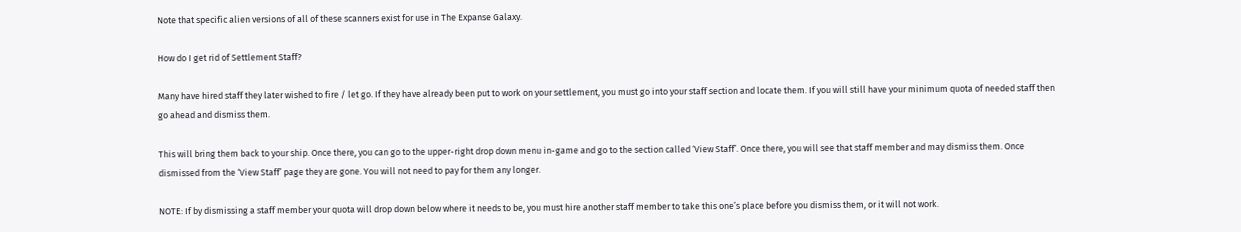Note that specific alien versions of all of these scanners exist for use in The Expanse Galaxy.

How do I get rid of Settlement Staff?

Many have hired staff they later wished to fire / let go. If they have already been put to work on your settlement, you must go into your staff section and locate them. If you will still have your minimum quota of needed staff then go ahead and dismiss them.

This will bring them back to your ship. Once there, you can go to the upper-right drop down menu in-game and go to the section called ‘View Staff’. Once there, you will see that staff member and may dismiss them. Once dismissed from the ‘View Staff’ page they are gone. You will not need to pay for them any longer.

NOTE: If by dismissing a staff member your quota will drop down below where it needs to be, you must hire another staff member to take this one’s place before you dismiss them, or it will not work.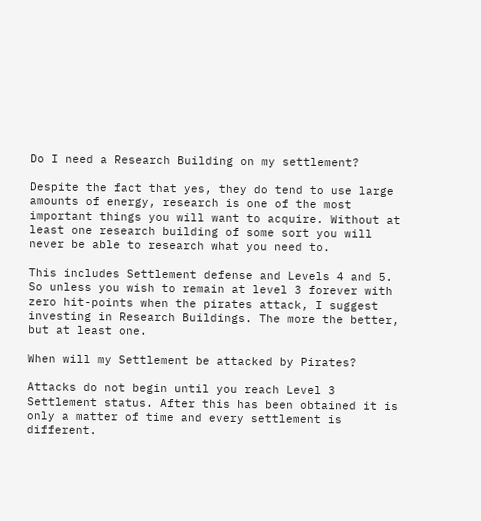Do I need a Research Building on my settlement?

Despite the fact that yes, they do tend to use large amounts of energy, research is one of the most important things you will want to acquire. Without at least one research building of some sort you will never be able to research what you need to.

This includes Settlement defense and Levels 4 and 5. So unless you wish to remain at level 3 forever with zero hit-points when the pirates attack, I suggest investing in Research Buildings. The more the better, but at least one.

When will my Settlement be attacked by Pirates?

Attacks do not begin until you reach Level 3 Settlement status. After this has been obtained it is only a matter of time and every settlement is different.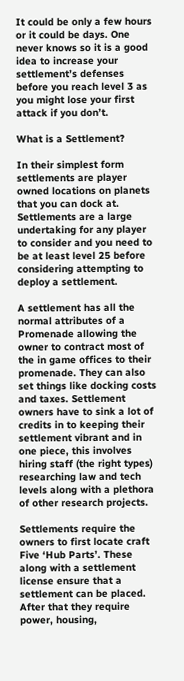It could be only a few hours or it could be days. One never knows so it is a good idea to increase your settlement’s defenses before you reach level 3 as you might lose your first attack if you don’t.

What is a Settlement?

In their simplest form settlements are player owned locations on planets that you can dock at.
Settlements are a large undertaking for any player to consider and you need to be at least level 25 before considering attempting to deploy a settlement.

A settlement has all the normal attributes of a Promenade allowing the owner to contract most of the in game offices to their promenade. They can also set things like docking costs and taxes. Settlement owners have to sink a lot of credits in to keeping their settlement vibrant and in one piece, this involves hiring staff (the right types) researching law and tech levels along with a plethora of other research projects.

Settlements require the owners to first locate craft Five ‘Hub Parts’. These along with a settlement license ensure that a settlement can be placed. After that they require power, housing,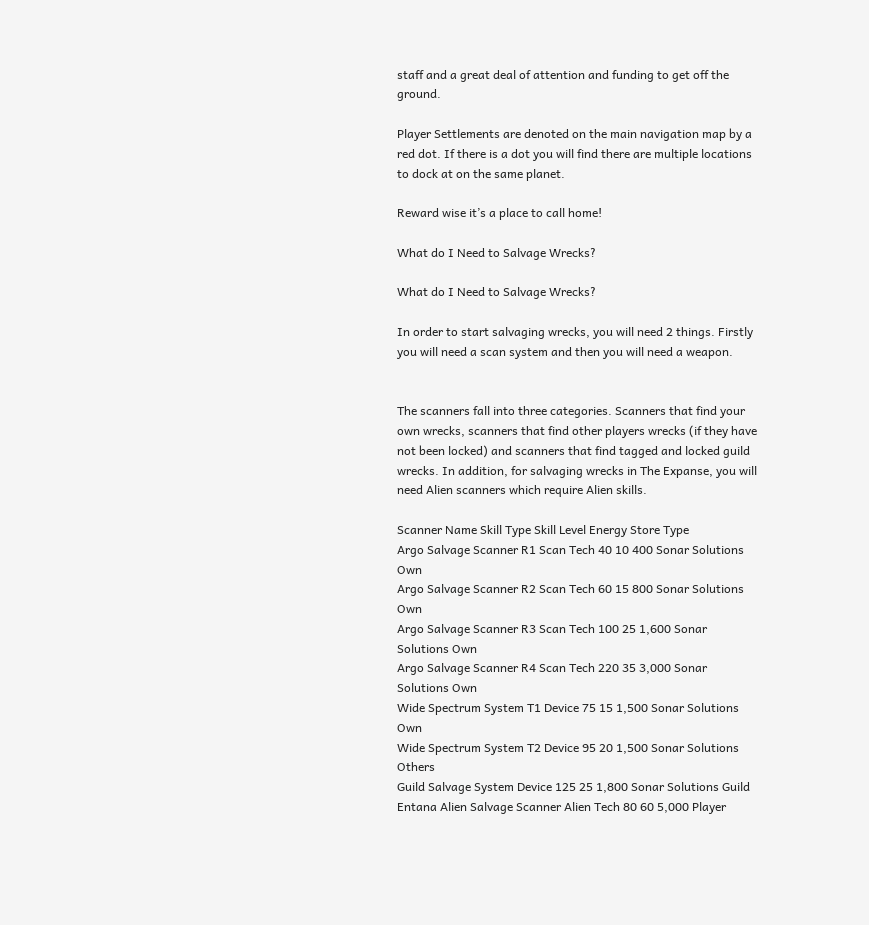staff and a great deal of attention and funding to get off the ground.

Player Settlements are denoted on the main navigation map by a red dot. If there is a dot you will find there are multiple locations to dock at on the same planet.

Reward wise it’s a place to call home!

What do I Need to Salvage Wrecks?

What do I Need to Salvage Wrecks?

In order to start salvaging wrecks, you will need 2 things. Firstly you will need a scan system and then you will need a weapon.


The scanners fall into three categories. Scanners that find your own wrecks, scanners that find other players wrecks (if they have not been locked) and scanners that find tagged and locked guild wrecks. In addition, for salvaging wrecks in The Expanse, you will need Alien scanners which require Alien skills.

Scanner Name Skill Type Skill Level Energy Store Type
Argo Salvage Scanner R1 Scan Tech 40 10 400 Sonar Solutions Own
Argo Salvage Scanner R2 Scan Tech 60 15 800 Sonar Solutions Own
Argo Salvage Scanner R3 Scan Tech 100 25 1,600 Sonar Solutions Own
Argo Salvage Scanner R4 Scan Tech 220 35 3,000 Sonar Solutions Own
Wide Spectrum System T1 Device 75 15 1,500 Sonar Solutions Own
Wide Spectrum System T2 Device 95 20 1,500 Sonar Solutions Others
Guild Salvage System Device 125 25 1,800 Sonar Solutions Guild
Entana Alien Salvage Scanner Alien Tech 80 60 5,000 Player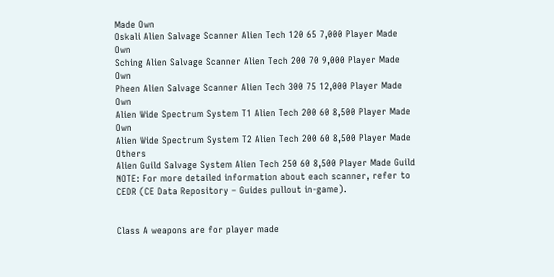Made Own
Oskali Alien Salvage Scanner Alien Tech 120 65 7,000 Player Made Own
Sching Alien Salvage Scanner Alien Tech 200 70 9,000 Player Made Own
Pheen Alien Salvage Scanner Alien Tech 300 75 12,000 Player Made Own
Alien Wide Spectrum System T1 Alien Tech 200 60 8,500 Player Made Own
Alien Wide Spectrum System T2 Alien Tech 200 60 8,500 Player Made Others
Alien Guild Salvage System Alien Tech 250 60 8,500 Player Made Guild
NOTE: For more detailed information about each scanner, refer to CEDR (CE Data Repository – Guides pullout in-game).


Class A weapons are for player made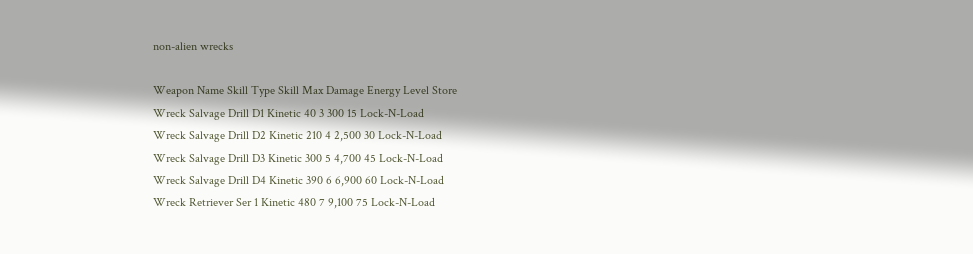non-alien wrecks

Weapon Name Skill Type Skill Max Damage Energy Level Store
Wreck Salvage Drill D1 Kinetic 40 3 300 15 Lock-N-Load
Wreck Salvage Drill D2 Kinetic 210 4 2,500 30 Lock-N-Load
Wreck Salvage Drill D3 Kinetic 300 5 4,700 45 Lock-N-Load
Wreck Salvage Drill D4 Kinetic 390 6 6,900 60 Lock-N-Load
Wreck Retriever Ser 1 Kinetic 480 7 9,100 75 Lock-N-Load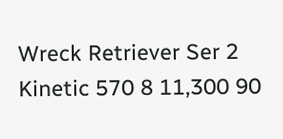Wreck Retriever Ser 2 Kinetic 570 8 11,300 90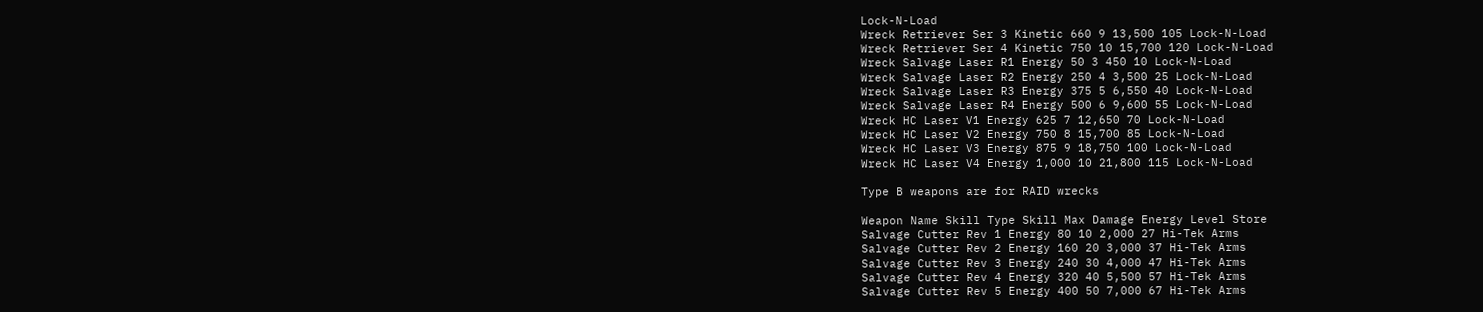Lock-N-Load
Wreck Retriever Ser 3 Kinetic 660 9 13,500 105 Lock-N-Load
Wreck Retriever Ser 4 Kinetic 750 10 15,700 120 Lock-N-Load
Wreck Salvage Laser R1 Energy 50 3 450 10 Lock-N-Load
Wreck Salvage Laser R2 Energy 250 4 3,500 25 Lock-N-Load
Wreck Salvage Laser R3 Energy 375 5 6,550 40 Lock-N-Load
Wreck Salvage Laser R4 Energy 500 6 9,600 55 Lock-N-Load
Wreck HC Laser V1 Energy 625 7 12,650 70 Lock-N-Load
Wreck HC Laser V2 Energy 750 8 15,700 85 Lock-N-Load
Wreck HC Laser V3 Energy 875 9 18,750 100 Lock-N-Load
Wreck HC Laser V4 Energy 1,000 10 21,800 115 Lock-N-Load

Type B weapons are for RAID wrecks

Weapon Name Skill Type Skill Max Damage Energy Level Store
Salvage Cutter Rev 1 Energy 80 10 2,000 27 Hi-Tek Arms
Salvage Cutter Rev 2 Energy 160 20 3,000 37 Hi-Tek Arms
Salvage Cutter Rev 3 Energy 240 30 4,000 47 Hi-Tek Arms
Salvage Cutter Rev 4 Energy 320 40 5,500 57 Hi-Tek Arms
Salvage Cutter Rev 5 Energy 400 50 7,000 67 Hi-Tek Arms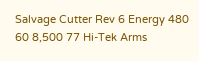Salvage Cutter Rev 6 Energy 480 60 8,500 77 Hi-Tek Arms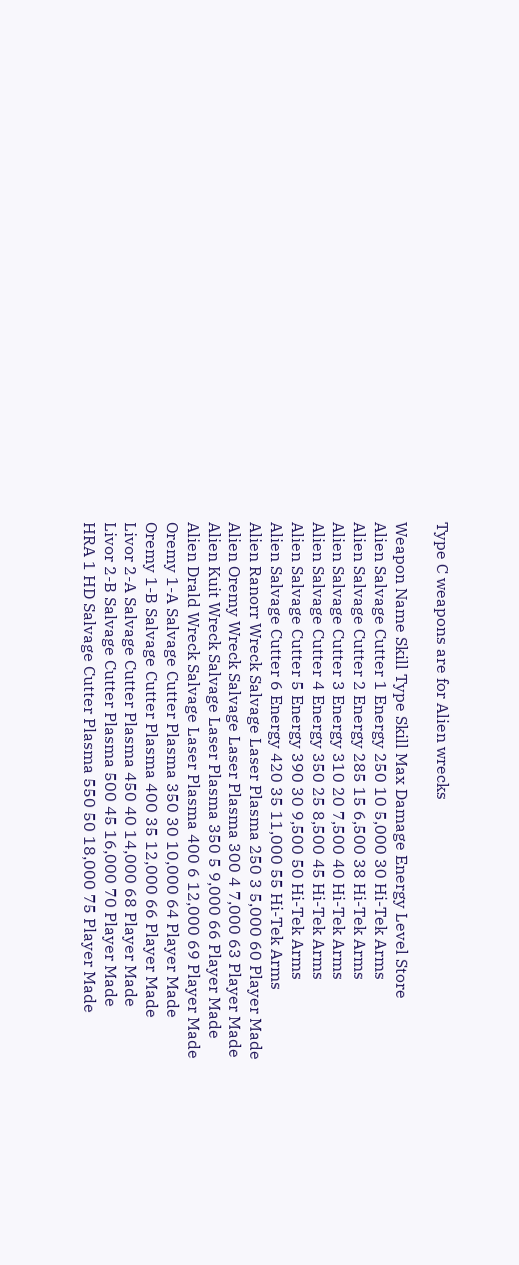Type C weapons are for Alien wrecks

Weapon Name Skill Type Skill Max Damage Energy Level Store
Alien Salvage Cutter 1 Energy 250 10 5,000 30 Hi-Tek Arms
Alien Salvage Cutter 2 Energy 285 15 6,500 38 Hi-Tek Arms
Alien Salvage Cutter 3 Energy 310 20 7,500 40 Hi-Tek Arms
Alien Salvage Cutter 4 Energy 350 25 8,500 45 Hi-Tek Arms
Alien Salvage Cutter 5 Energy 390 30 9,500 50 Hi-Tek Arms
Alien Salvage Cutter 6 Energy 420 35 11,000 55 Hi-Tek Arms
Alien Ranorr Wreck Salvage Laser Plasma 250 3 5,000 60 Player Made
Alien Oremy Wreck Salvage Laser Plasma 300 4 7,000 63 Player Made
Alien Kuit Wreck Salvage Laser Plasma 350 5 9,000 66 Player Made
Alien Drald Wreck Salvage Laser Plasma 400 6 12,000 69 Player Made
Oremy 1-A Salvage Cutter Plasma 350 30 10,000 64 Player Made
Oremy 1-B Salvage Cutter Plasma 400 35 12,000 66 Player Made
Livor 2-A Salvage Cutter Plasma 450 40 14,000 68 Player Made
Livor 2-B Salvage Cutter Plasma 500 45 16,000 70 Player Made
HRA 1 HD Salvage Cutter Plasma 550 50 18,000 75 Player Made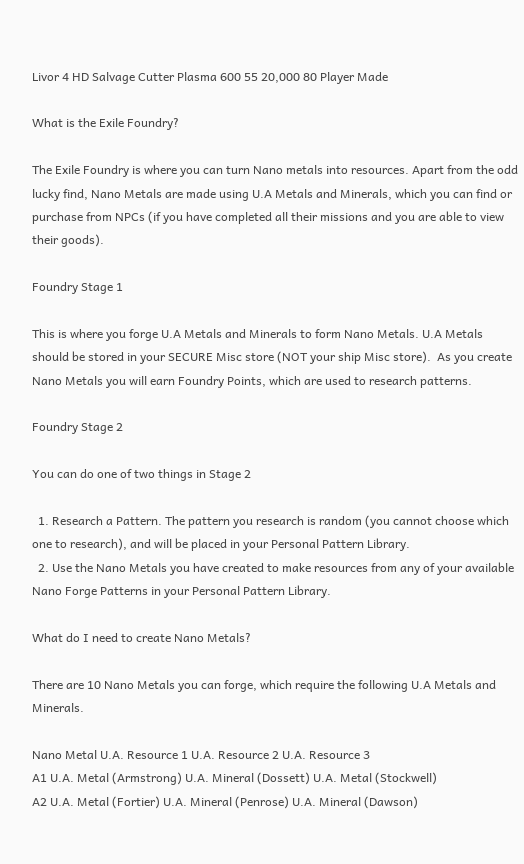Livor 4 HD Salvage Cutter Plasma 600 55 20,000 80 Player Made

What is the Exile Foundry?

The Exile Foundry is where you can turn Nano metals into resources. Apart from the odd lucky find, Nano Metals are made using U.A Metals and Minerals, which you can find or purchase from NPCs (if you have completed all their missions and you are able to view their goods).

Foundry Stage 1

This is where you forge U.A Metals and Minerals to form Nano Metals. U.A Metals should be stored in your SECURE Misc store (NOT your ship Misc store).  As you create Nano Metals you will earn Foundry Points, which are used to research patterns.

Foundry Stage 2

You can do one of two things in Stage 2

  1. Research a Pattern. The pattern you research is random (you cannot choose which one to research), and will be placed in your Personal Pattern Library.
  2. Use the Nano Metals you have created to make resources from any of your available Nano Forge Patterns in your Personal Pattern Library.

What do I need to create Nano Metals?

There are 10 Nano Metals you can forge, which require the following U.A Metals and Minerals.

Nano Metal U.A. Resource 1 U.A. Resource 2 U.A. Resource 3
A1 U.A. Metal (Armstrong) U.A. Mineral (Dossett) U.A. Metal (Stockwell)
A2 U.A. Metal (Fortier) U.A. Mineral (Penrose) U.A. Mineral (Dawson)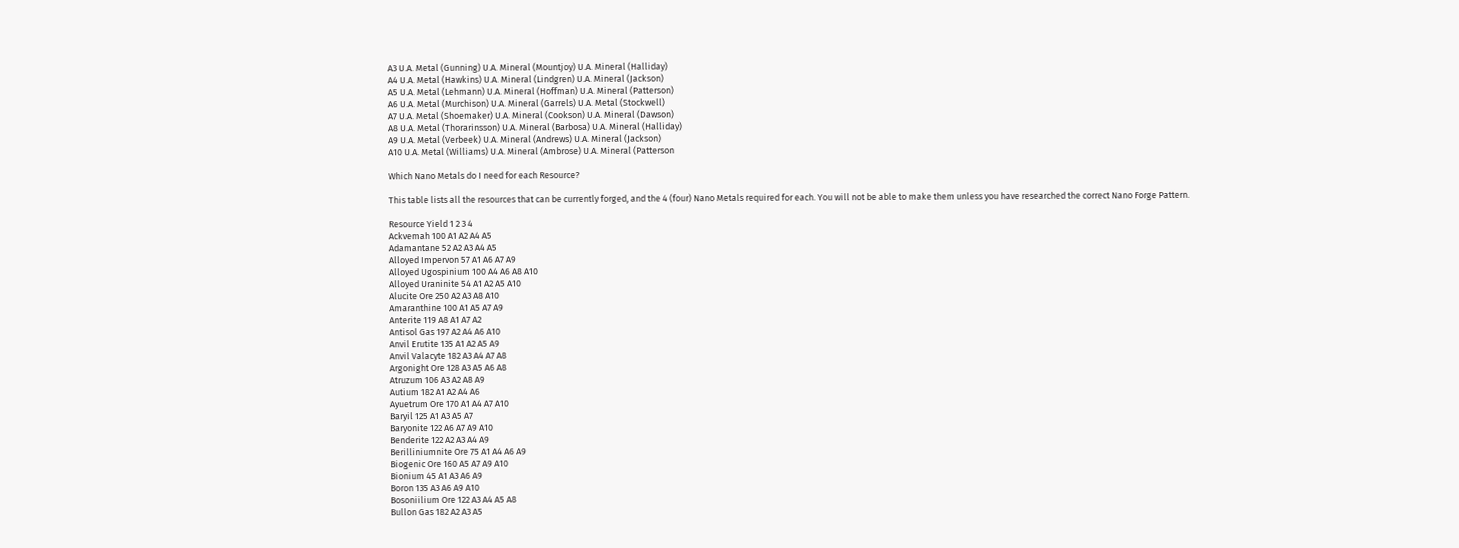A3 U.A. Metal (Gunning) U.A. Mineral (Mountjoy) U.A. Mineral (Halliday)
A4 U.A. Metal (Hawkins) U.A. Mineral (Lindgren) U.A. Mineral (Jackson)
A5 U.A. Metal (Lehmann) U.A. Mineral (Hoffman) U.A. Mineral (Patterson)
A6 U.A. Metal (Murchison) U.A. Mineral (Garrels) U.A. Metal (Stockwell)
A7 U.A. Metal (Shoemaker) U.A. Mineral (Cookson) U.A. Mineral (Dawson)
A8 U.A. Metal (Thorarinsson) U.A. Mineral (Barbosa) U.A. Mineral (Halliday)
A9 U.A. Metal (Verbeek) U.A. Mineral (Andrews) U.A. Mineral (Jackson)
A10 U.A. Metal (Williams) U.A. Mineral (Ambrose) U.A. Mineral (Patterson

Which Nano Metals do I need for each Resource?

This table lists all the resources that can be currently forged, and the 4 (four) Nano Metals required for each. You will not be able to make them unless you have researched the correct Nano Forge Pattern.

Resource Yield 1 2 3 4
Ackvemah 100 A1 A2 A4 A5
Adamantane 52 A2 A3 A4 A5
Alloyed Impervon 57 A1 A6 A7 A9
Alloyed Ugospinium 100 A4 A6 A8 A10
Alloyed Uraninite 54 A1 A2 A5 A10
Alucite Ore 250 A2 A3 A8 A10
Amaranthine 100 A1 A5 A7 A9
Anterite 119 A8 A1 A7 A2
Antisol Gas 197 A2 A4 A6 A10
Anvil Erutite 135 A1 A2 A5 A9
Anvil Valacyte 182 A3 A4 A7 A8
Argonight Ore 128 A3 A5 A6 A8
Atruzum 106 A3 A2 A8 A9
Autium 182 A1 A2 A4 A6
Ayuetrum Ore 170 A1 A4 A7 A10
Baryil 125 A1 A3 A5 A7
Baryonite 122 A6 A7 A9 A10
Benderite 122 A2 A3 A4 A9
Berilliniumnite Ore 75 A1 A4 A6 A9
Biogenic Ore 160 A5 A7 A9 A10
Bionium 45 A1 A3 A6 A9
Boron 135 A3 A6 A9 A10
Bosoniilium Ore 122 A3 A4 A5 A8
Bullon Gas 182 A2 A3 A5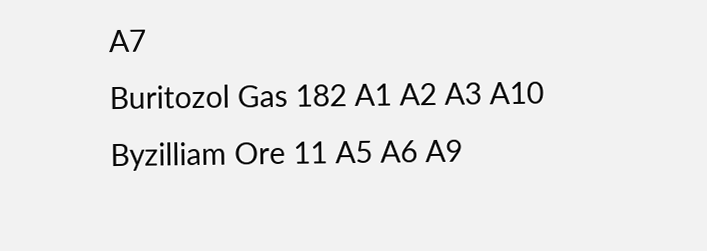A7
Buritozol Gas 182 A1 A2 A3 A10
Byzilliam Ore 11 A5 A6 A9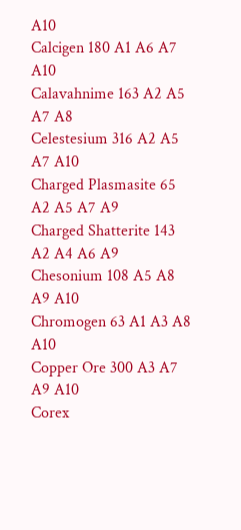A10
Calcigen 180 A1 A6 A7 A10
Calavahnime 163 A2 A5 A7 A8
Celestesium 316 A2 A5 A7 A10
Charged Plasmasite 65 A2 A5 A7 A9
Charged Shatterite 143 A2 A4 A6 A9
Chesonium 108 A5 A8 A9 A10
Chromogen 63 A1 A3 A8 A10
Copper Ore 300 A3 A7 A9 A10
Corex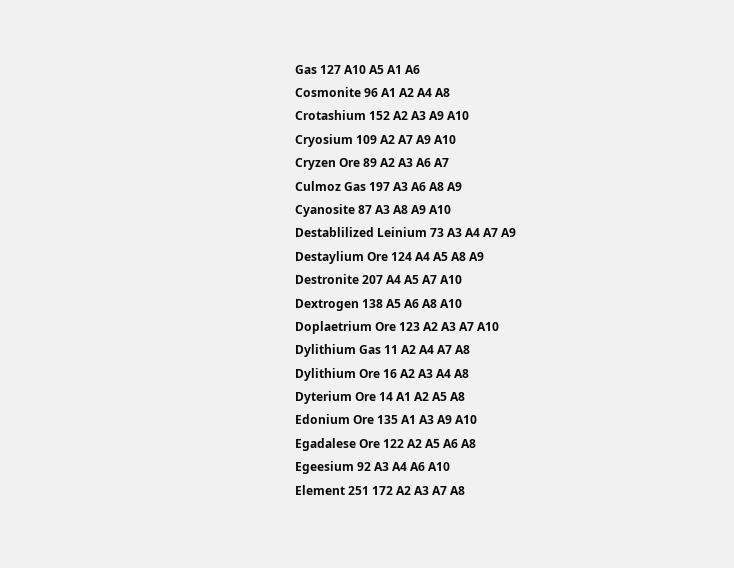Gas 127 A10 A5 A1 A6
Cosmonite 96 A1 A2 A4 A8
Crotashium 152 A2 A3 A9 A10
Cryosium 109 A2 A7 A9 A10
Cryzen Ore 89 A2 A3 A6 A7
Culmoz Gas 197 A3 A6 A8 A9
Cyanosite 87 A3 A8 A9 A10
Destablilized Leinium 73 A3 A4 A7 A9
Destaylium Ore 124 A4 A5 A8 A9
Destronite 207 A4 A5 A7 A10
Dextrogen 138 A5 A6 A8 A10
Doplaetrium Ore 123 A2 A3 A7 A10
Dylithium Gas 11 A2 A4 A7 A8
Dylithium Ore 16 A2 A3 A4 A8
Dyterium Ore 14 A1 A2 A5 A8
Edonium Ore 135 A1 A3 A9 A10
Egadalese Ore 122 A2 A5 A6 A8
Egeesium 92 A3 A4 A6 A10
Element 251 172 A2 A3 A7 A8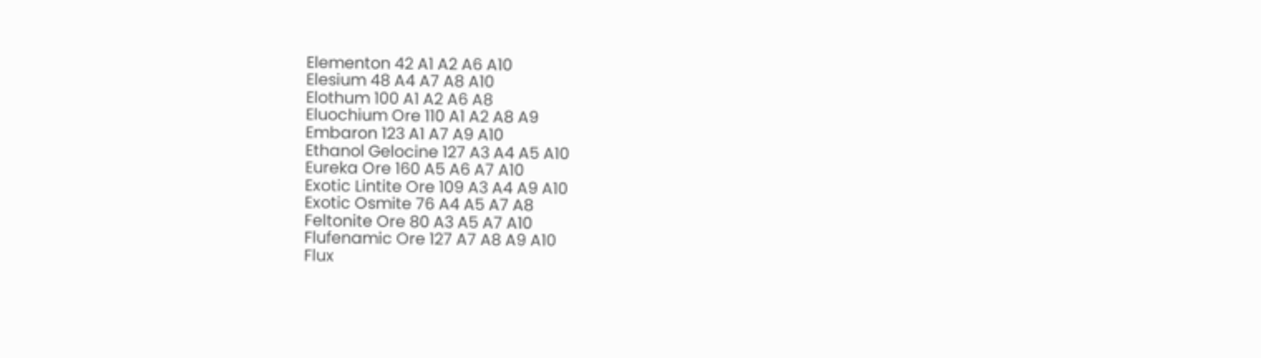Elementon 42 A1 A2 A6 A10
Elesium 48 A4 A7 A8 A10
Elothum 100 A1 A2 A6 A8
Eluochium Ore 110 A1 A2 A8 A9
Embaron 123 A1 A7 A9 A10
Ethanol Gelocine 127 A3 A4 A5 A10
Eureka Ore 160 A5 A6 A7 A10
Exotic Lintite Ore 109 A3 A4 A9 A10
Exotic Osmite 76 A4 A5 A7 A8
Feltonite Ore 80 A3 A5 A7 A10
Flufenamic Ore 127 A7 A8 A9 A10
Flux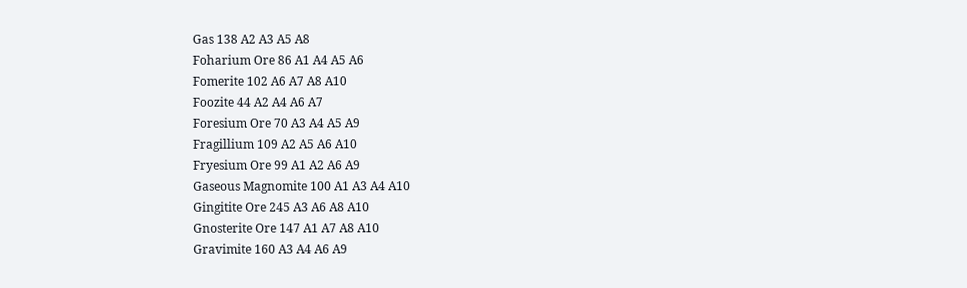Gas 138 A2 A3 A5 A8
Foharium Ore 86 A1 A4 A5 A6
Fomerite 102 A6 A7 A8 A10
Foozite 44 A2 A4 A6 A7
Foresium Ore 70 A3 A4 A5 A9
Fragillium 109 A2 A5 A6 A10
Fryesium Ore 99 A1 A2 A6 A9
Gaseous Magnomite 100 A1 A3 A4 A10
Gingitite Ore 245 A3 A6 A8 A10
Gnosterite Ore 147 A1 A7 A8 A10
Gravimite 160 A3 A4 A6 A9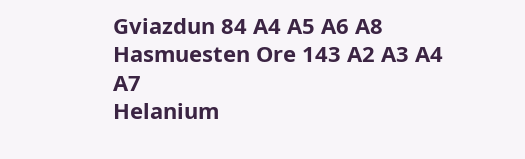Gviazdun 84 A4 A5 A6 A8
Hasmuesten Ore 143 A2 A3 A4 A7
Helanium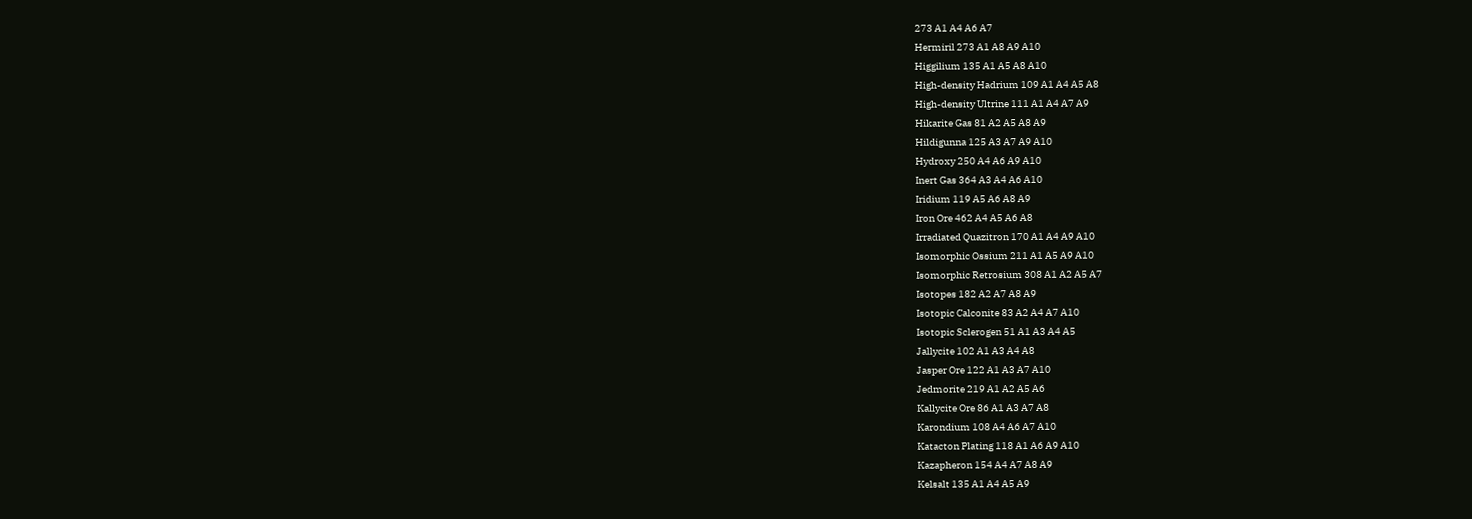273 A1 A4 A6 A7
Hermiril 273 A1 A8 A9 A10
Higgilium 135 A1 A5 A8 A10
High-density Hadrium 109 A1 A4 A5 A8
High-density Ultrine 111 A1 A4 A7 A9
Hikarite Gas 81 A2 A5 A8 A9
Hildigunna 125 A3 A7 A9 A10
Hydroxy 250 A4 A6 A9 A10
Inert Gas 364 A3 A4 A6 A10
Iridium 119 A5 A6 A8 A9
Iron Ore 462 A4 A5 A6 A8
Irradiated Quazitron 170 A1 A4 A9 A10
Isomorphic Ossium 211 A1 A5 A9 A10
Isomorphic Retrosium 308 A1 A2 A5 A7
Isotopes 182 A2 A7 A8 A9
Isotopic Calconite 83 A2 A4 A7 A10
Isotopic Sclerogen 51 A1 A3 A4 A5
Jallycite 102 A1 A3 A4 A8
Jasper Ore 122 A1 A3 A7 A10
Jedmorite 219 A1 A2 A5 A6
Kallycite Ore 86 A1 A3 A7 A8
Karondium 108 A4 A6 A7 A10
Katacton Plating 118 A1 A6 A9 A10
Kazapheron 154 A4 A7 A8 A9
Kelsalt 135 A1 A4 A5 A9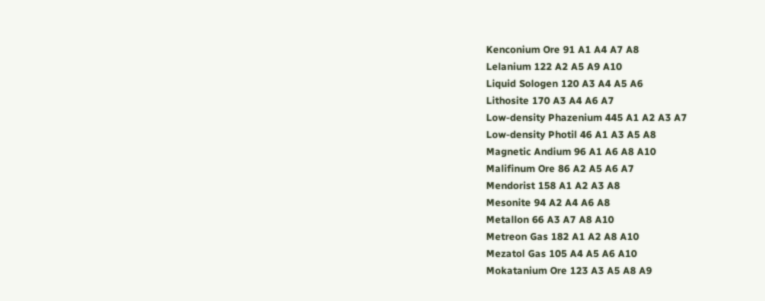Kenconium Ore 91 A1 A4 A7 A8
Lelanium 122 A2 A5 A9 A10
Liquid Sologen 120 A3 A4 A5 A6
Lithosite 170 A3 A4 A6 A7
Low-density Phazenium 445 A1 A2 A3 A7
Low-density Photil 46 A1 A3 A5 A8
Magnetic Andium 96 A1 A6 A8 A10
Malifinum Ore 86 A2 A5 A6 A7
Mendorist 158 A1 A2 A3 A8
Mesonite 94 A2 A4 A6 A8
Metallon 66 A3 A7 A8 A10
Metreon Gas 182 A1 A2 A8 A10
Mezatol Gas 105 A4 A5 A6 A10
Mokatanium Ore 123 A3 A5 A8 A9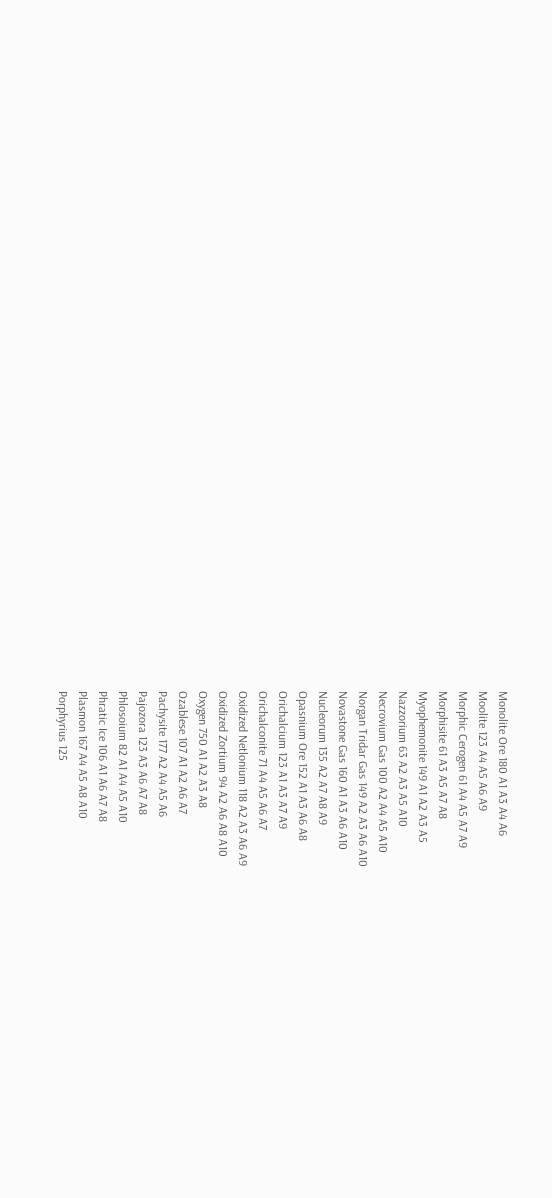Monolite Ore 180 A1 A3 A4 A6
Moolite 123 A4 A5 A6 A9
Morphic Cerogen 61 A4 A5 A7 A9
Morphisite 61 A3 A5 A7 A8
Myophemonite 149 A1 A2 A3 A5
Nazzorium 63 A2 A3 A5 A10
Necrovium Gas 100 A2 A4 A5 A10
Norgan Tridar Gas 149 A2 A3 A6 A10
Novastone Gas 160 A1 A3 A6 A10
Nucleorum 135 A2 A7 A8 A9
Opasnium Ore 152 A1 A3 A6 A8
Orichalcium 123 A1 A3 A7 A9
Orichalconite 71 A4 A5 A6 A7
Oxidized Netlonium 118 A2 A3 A6 A9
Oxidized Zortium 94 A2 A6 A8 A10
Oxygen 750 A1 A2 A3 A8
Ozablese 107 A1 A2 A6 A7
Pachysite 177 A2 A4 A5 A6
Pajozora 123 A3 A6 A7 A8
Phlosoium 82 A1 A4 A5 A10
Phratic Ice 106 A1 A6 A7 A8
Plasmon 167 A4 A5 A8 A10
Porphyrius 125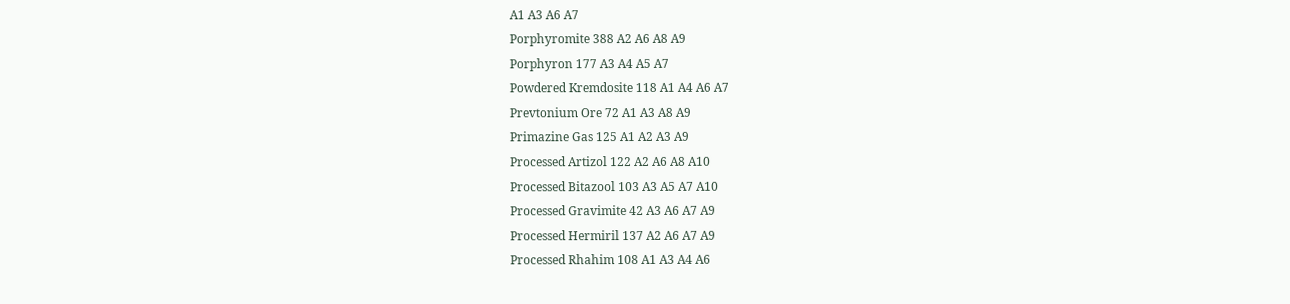A1 A3 A6 A7
Porphyromite 388 A2 A6 A8 A9
Porphyron 177 A3 A4 A5 A7
Powdered Kremdosite 118 A1 A4 A6 A7
Prevtonium Ore 72 A1 A3 A8 A9
Primazine Gas 125 A1 A2 A3 A9
Processed Artizol 122 A2 A6 A8 A10
Processed Bitazool 103 A3 A5 A7 A10
Processed Gravimite 42 A3 A6 A7 A9
Processed Hermiril 137 A2 A6 A7 A9
Processed Rhahim 108 A1 A3 A4 A6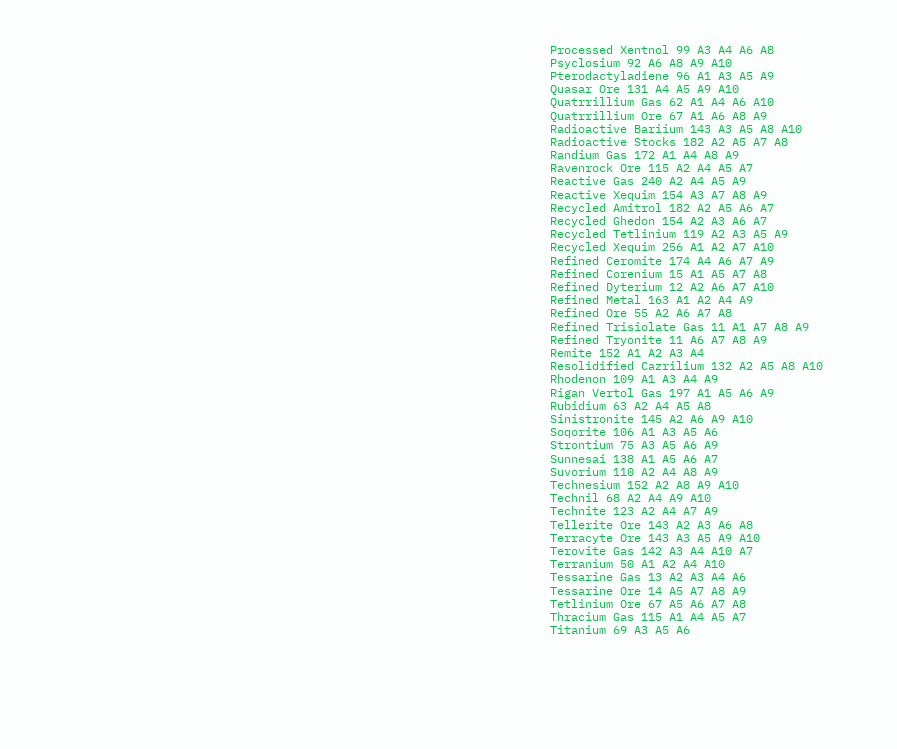Processed Xentnol 99 A3 A4 A6 A8
Psyclosium 92 A6 A8 A9 A10
Pterodactyladiene 96 A1 A3 A5 A9
Quasar Ore 131 A4 A5 A9 A10
Quatrrillium Gas 62 A1 A4 A6 A10
Quatrrillium Ore 67 A1 A6 A8 A9
Radioactive Bariium 143 A3 A5 A8 A10
Radioactive Stocks 182 A2 A5 A7 A8
Randium Gas 172 A1 A4 A8 A9
Ravenrock Ore 115 A2 A4 A5 A7
Reactive Gas 240 A2 A4 A5 A9
Reactive Xequim 154 A3 A7 A8 A9
Recycled Amitrol 182 A2 A5 A6 A7
Recycled Ghedon 154 A2 A3 A6 A7
Recycled Tetlinium 119 A2 A3 A5 A9
Recycled Xequim 256 A1 A2 A7 A10
Refined Ceromite 174 A4 A6 A7 A9
Refined Corenium 15 A1 A5 A7 A8
Refined Dyterium 12 A2 A6 A7 A10
Refined Metal 163 A1 A2 A4 A9
Refined Ore 55 A2 A6 A7 A8
Refined Trisiolate Gas 11 A1 A7 A8 A9
Refined Tryonite 11 A6 A7 A8 A9
Remite 152 A1 A2 A3 A4
Resolidified Cazrilium 132 A2 A5 A8 A10
Rhodenon 109 A1 A3 A4 A9
Rigan Vertol Gas 197 A1 A5 A6 A9
Rubidium 63 A2 A4 A5 A8
Sinistronite 145 A2 A6 A9 A10
Soqorite 106 A1 A3 A5 A6
Strontium 75 A3 A5 A6 A9
Sunnesai 138 A1 A5 A6 A7
Suvorium 110 A2 A4 A8 A9
Technesium 152 A2 A8 A9 A10
Technil 68 A2 A4 A9 A10
Technite 123 A2 A4 A7 A9
Tellerite Ore 143 A2 A3 A6 A8
Terracyte Ore 143 A3 A5 A9 A10
Terovite Gas 142 A3 A4 A10 A7
Terranium 50 A1 A2 A4 A10
Tessarine Gas 13 A2 A3 A4 A6
Tessarine Ore 14 A5 A7 A8 A9
Tetlinium Ore 67 A5 A6 A7 A8
Thracium Gas 115 A1 A4 A5 A7
Titanium 69 A3 A5 A6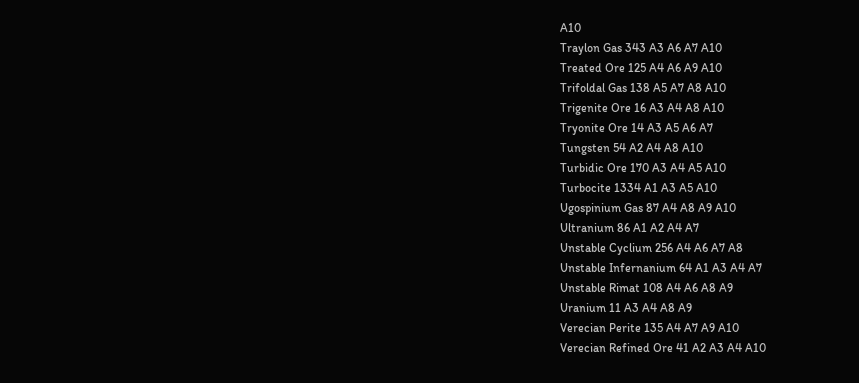A10
Traylon Gas 343 A3 A6 A7 A10
Treated Ore 125 A4 A6 A9 A10
Trifoldal Gas 138 A5 A7 A8 A10
Trigenite Ore 16 A3 A4 A8 A10
Tryonite Ore 14 A3 A5 A6 A7
Tungsten 54 A2 A4 A8 A10
Turbidic Ore 170 A3 A4 A5 A10
Turbocite 1334 A1 A3 A5 A10
Ugospinium Gas 87 A4 A8 A9 A10
Ultranium 86 A1 A2 A4 A7
Unstable Cyclium 256 A4 A6 A7 A8
Unstable Infernanium 64 A1 A3 A4 A7
Unstable Rimat 108 A4 A6 A8 A9
Uranium 11 A3 A4 A8 A9
Verecian Perite 135 A4 A7 A9 A10
Verecian Refined Ore 41 A2 A3 A4 A10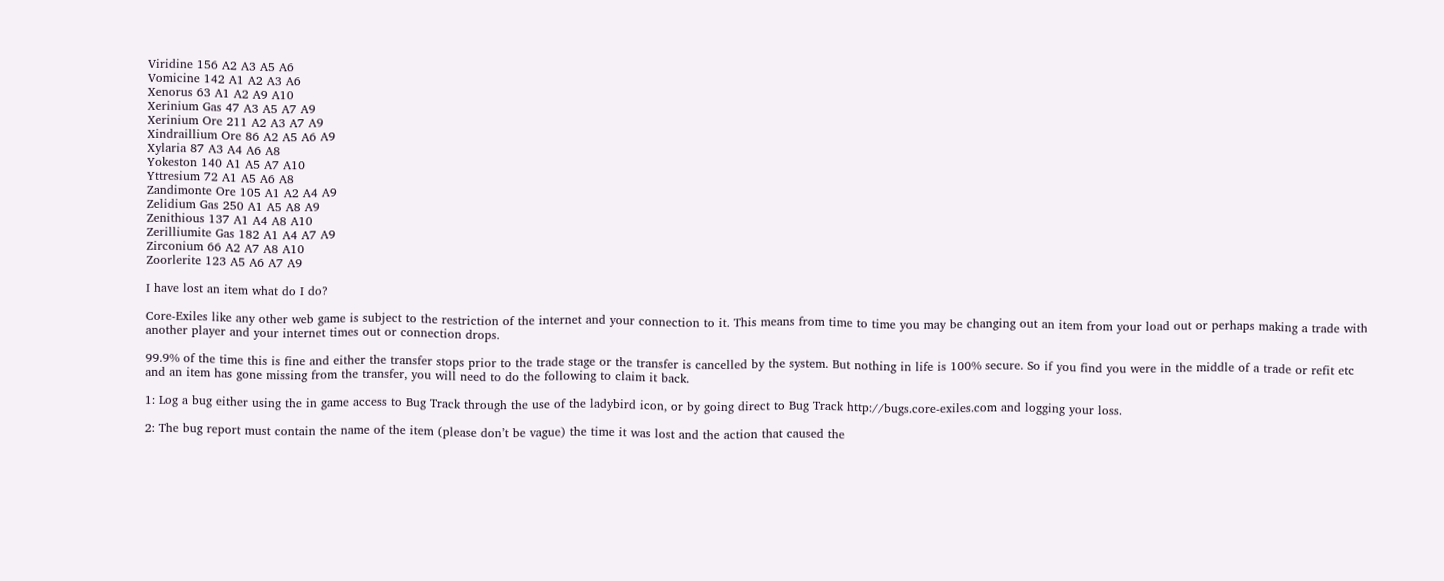Viridine 156 A2 A3 A5 A6
Vomicine 142 A1 A2 A3 A6
Xenorus 63 A1 A2 A9 A10
Xerinium Gas 47 A3 A5 A7 A9
Xerinium Ore 211 A2 A3 A7 A9
Xindraillium Ore 86 A2 A5 A6 A9
Xylaria 87 A3 A4 A6 A8
Yokeston 140 A1 A5 A7 A10
Yttresium 72 A1 A5 A6 A8
Zandimonte Ore 105 A1 A2 A4 A9
Zelidium Gas 250 A1 A5 A8 A9
Zenithious 137 A1 A4 A8 A10
Zerilliumite Gas 182 A1 A4 A7 A9
Zirconium 66 A2 A7 A8 A10
Zoorlerite 123 A5 A6 A7 A9

I have lost an item what do I do?

Core-Exiles like any other web game is subject to the restriction of the internet and your connection to it. This means from time to time you may be changing out an item from your load out or perhaps making a trade with another player and your internet times out or connection drops.

99.9% of the time this is fine and either the transfer stops prior to the trade stage or the transfer is cancelled by the system. But nothing in life is 100% secure. So if you find you were in the middle of a trade or refit etc and an item has gone missing from the transfer, you will need to do the following to claim it back.

1: Log a bug either using the in game access to Bug Track through the use of the ladybird icon, or by going direct to Bug Track http://bugs.core-exiles.com and logging your loss.

2: The bug report must contain the name of the item (please don’t be vague) the time it was lost and the action that caused the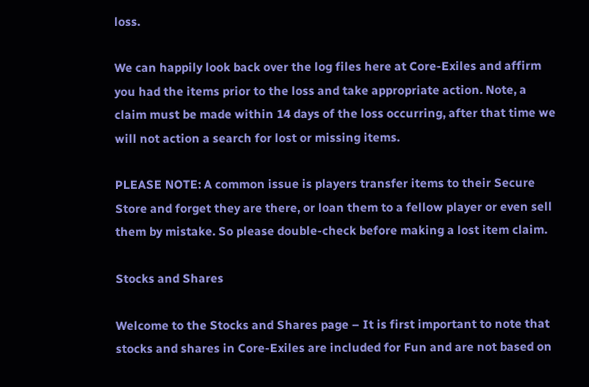loss.

We can happily look back over the log files here at Core-Exiles and affirm you had the items prior to the loss and take appropriate action. Note, a claim must be made within 14 days of the loss occurring, after that time we will not action a search for lost or missing items.

PLEASE NOTE: A common issue is players transfer items to their Secure Store and forget they are there, or loan them to a fellow player or even sell them by mistake. So please double-check before making a lost item claim.

Stocks and Shares

Welcome to the Stocks and Shares page – It is first important to note that stocks and shares in Core-Exiles are included for Fun and are not based on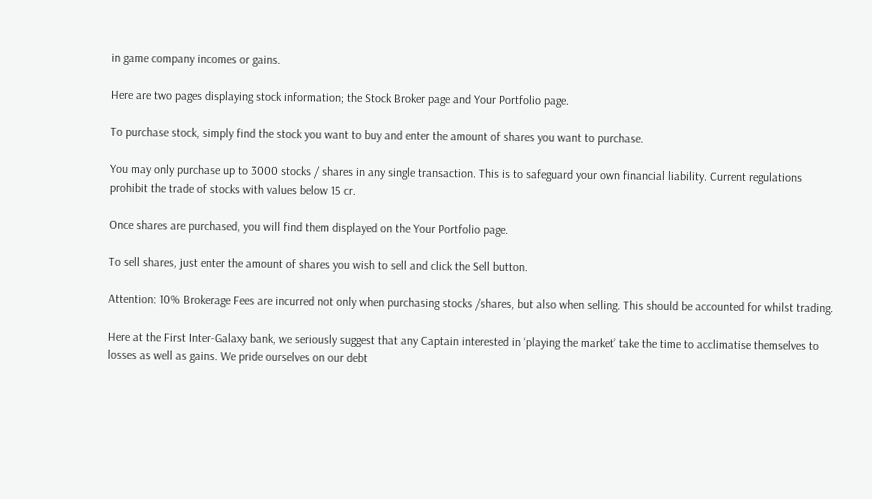in game company incomes or gains.

Here are two pages displaying stock information; the Stock Broker page and Your Portfolio page.

To purchase stock, simply find the stock you want to buy and enter the amount of shares you want to purchase.

You may only purchase up to 3000 stocks / shares in any single transaction. This is to safeguard your own financial liability. Current regulations prohibit the trade of stocks with values below 15 cr.

Once shares are purchased, you will find them displayed on the Your Portfolio page.

To sell shares, just enter the amount of shares you wish to sell and click the Sell button.

Attention: 10% Brokerage Fees are incurred not only when purchasing stocks /shares, but also when selling. This should be accounted for whilst trading.

Here at the First Inter-Galaxy bank, we seriously suggest that any Captain interested in ‘playing the market’ take the time to acclimatise themselves to losses as well as gains. We pride ourselves on our debt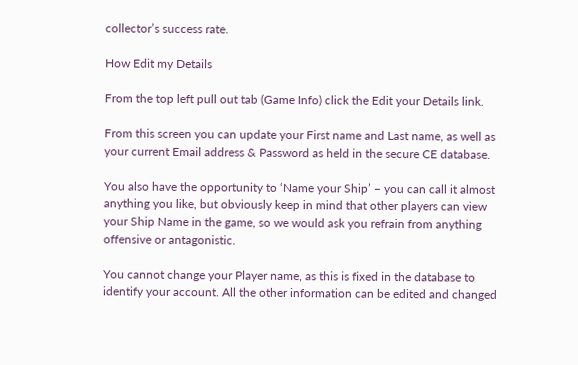collector’s success rate.

How Edit my Details

From the top left pull out tab (Game Info) click the Edit your Details link.

From this screen you can update your First name and Last name, as well as your current Email address & Password as held in the secure CE database.

You also have the opportunity to ‘Name your Ship’ – you can call it almost anything you like, but obviously keep in mind that other players can view your Ship Name in the game, so we would ask you refrain from anything offensive or antagonistic.

You cannot change your Player name, as this is fixed in the database to identify your account. All the other information can be edited and changed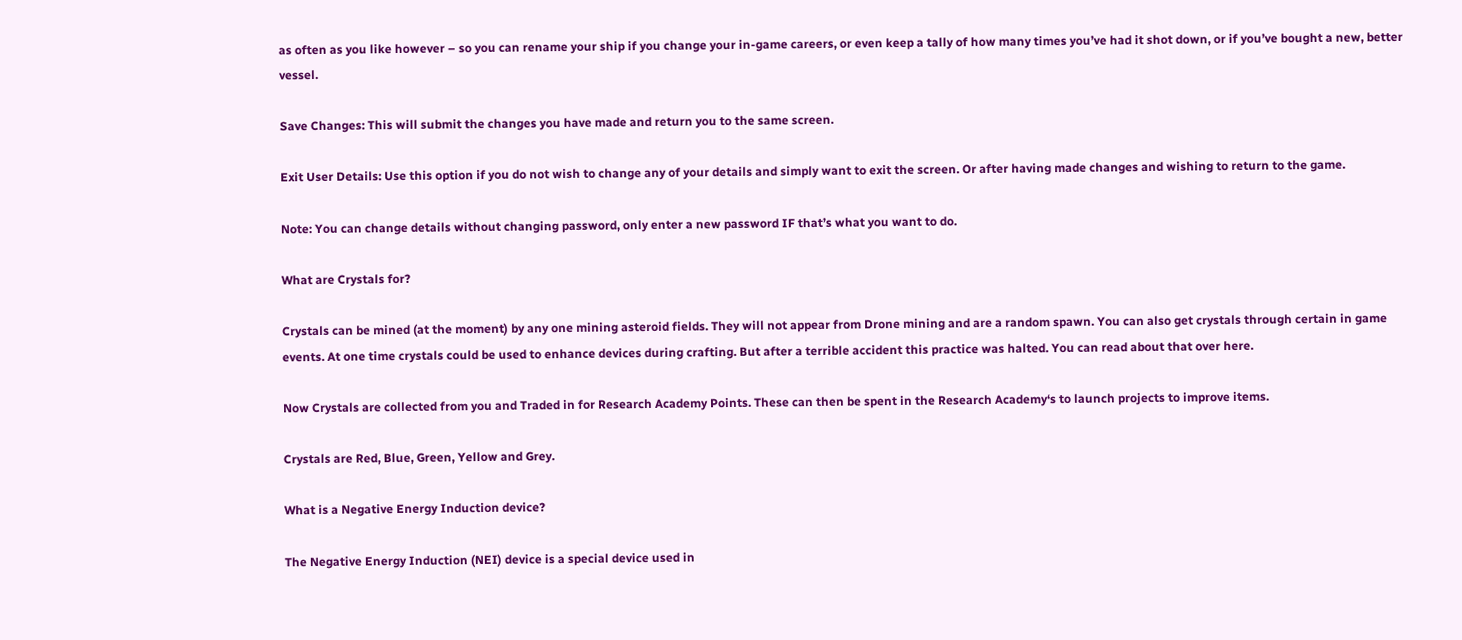as often as you like however – so you can rename your ship if you change your in-game careers, or even keep a tally of how many times you’ve had it shot down, or if you’ve bought a new, better vessel.

Save Changes: This will submit the changes you have made and return you to the same screen.

Exit User Details: Use this option if you do not wish to change any of your details and simply want to exit the screen. Or after having made changes and wishing to return to the game.

Note: You can change details without changing password, only enter a new password IF that’s what you want to do.

What are Crystals for?

Crystals can be mined (at the moment) by any one mining asteroid fields. They will not appear from Drone mining and are a random spawn. You can also get crystals through certain in game events. At one time crystals could be used to enhance devices during crafting. But after a terrible accident this practice was halted. You can read about that over here.

Now Crystals are collected from you and Traded in for Research Academy Points. These can then be spent in the Research Academy‘s to launch projects to improve items.

Crystals are Red, Blue, Green, Yellow and Grey.

What is a Negative Energy Induction device?

The Negative Energy Induction (NEI) device is a special device used in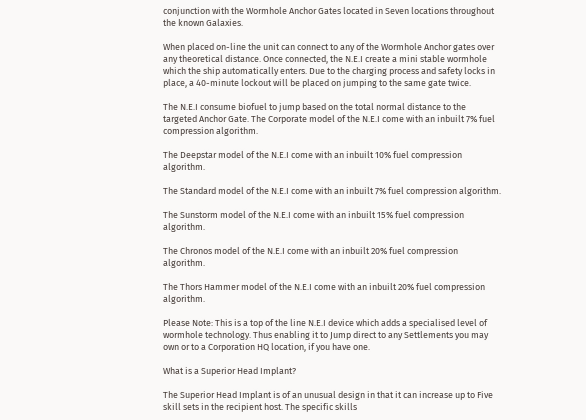conjunction with the Wormhole Anchor Gates located in Seven locations throughout the known Galaxies.

When placed on-line the unit can connect to any of the Wormhole Anchor gates over any theoretical distance. Once connected, the N.E.I create a mini stable wormhole which the ship automatically enters. Due to the charging process and safety locks in place, a 40-minute lockout will be placed on jumping to the same gate twice.

The N.E.I consume biofuel to jump based on the total normal distance to the targeted Anchor Gate. The Corporate model of the N.E.I come with an inbuilt 7% fuel compression algorithm.

The Deepstar model of the N.E.I come with an inbuilt 10% fuel compression algorithm.

The Standard model of the N.E.I come with an inbuilt 7% fuel compression algorithm.

The Sunstorm model of the N.E.I come with an inbuilt 15% fuel compression algorithm.

The Chronos model of the N.E.I come with an inbuilt 20% fuel compression algorithm.

The Thors Hammer model of the N.E.I come with an inbuilt 20% fuel compression algorithm.

Please Note: This is a top of the line N.E.I device which adds a specialised level of wormhole technology. Thus enabling it to Jump direct to any Settlements you may own or to a Corporation HQ location, if you have one.

What is a Superior Head Implant?

The Superior Head Implant is of an unusual design in that it can increase up to Five skill sets in the recipient host. The specific skills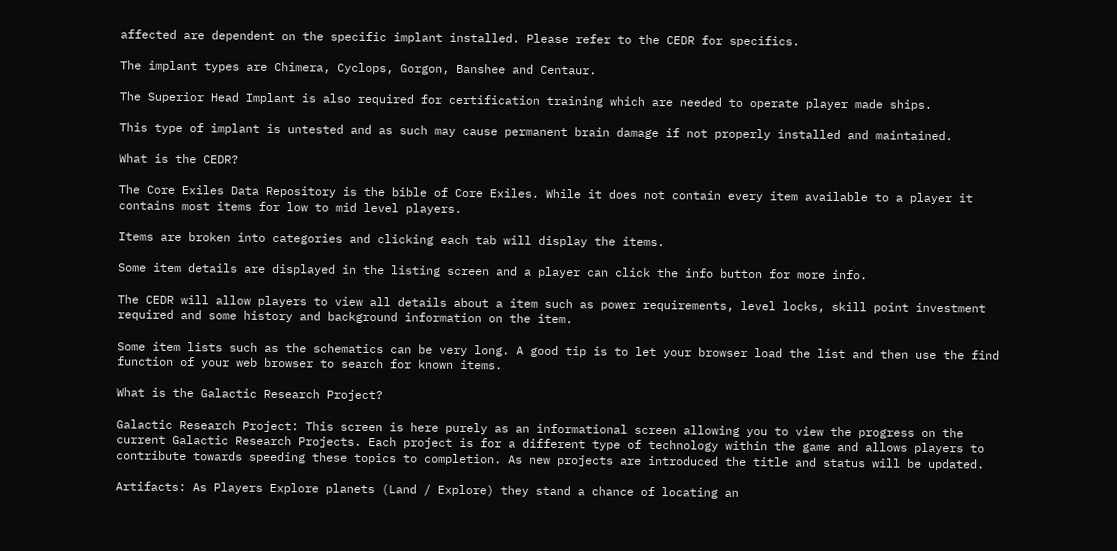affected are dependent on the specific implant installed. Please refer to the CEDR for specifics.

The implant types are Chimera, Cyclops, Gorgon, Banshee and Centaur.

The Superior Head Implant is also required for certification training which are needed to operate player made ships.

This type of implant is untested and as such may cause permanent brain damage if not properly installed and maintained.

What is the CEDR?

The Core Exiles Data Repository is the bible of Core Exiles. While it does not contain every item available to a player it contains most items for low to mid level players.

Items are broken into categories and clicking each tab will display the items.

Some item details are displayed in the listing screen and a player can click the info button for more info.

The CEDR will allow players to view all details about a item such as power requirements, level locks, skill point investment required and some history and background information on the item.

Some item lists such as the schematics can be very long. A good tip is to let your browser load the list and then use the find function of your web browser to search for known items.

What is the Galactic Research Project?

Galactic Research Project: This screen is here purely as an informational screen allowing you to view the progress on the current Galactic Research Projects. Each project is for a different type of technology within the game and allows players to contribute towards speeding these topics to completion. As new projects are introduced the title and status will be updated.

Artifacts: As Players Explore planets (Land / Explore) they stand a chance of locating an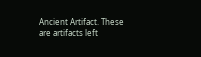Ancient Artifact. These are artifacts left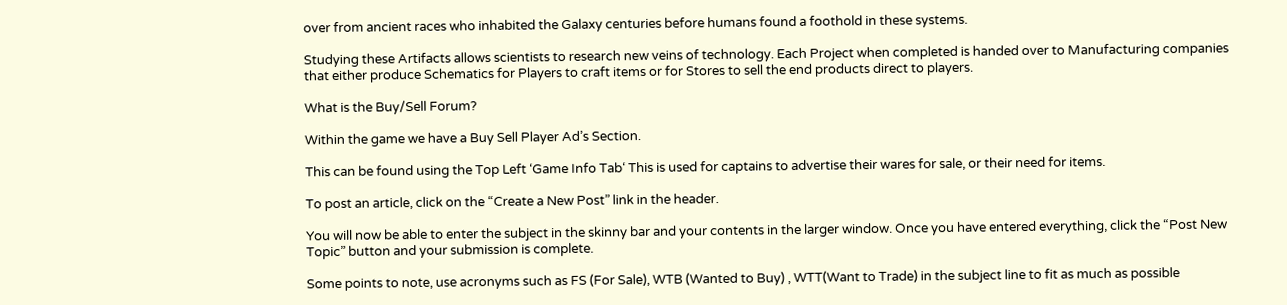over from ancient races who inhabited the Galaxy centuries before humans found a foothold in these systems.

Studying these Artifacts allows scientists to research new veins of technology. Each Project when completed is handed over to Manufacturing companies that either produce Schematics for Players to craft items or for Stores to sell the end products direct to players.

What is the Buy/Sell Forum?

Within the game we have a Buy Sell Player Ad’s Section.

This can be found using the Top Left ‘Game Info Tab‘ This is used for captains to advertise their wares for sale, or their need for items.

To post an article, click on the “Create a New Post” link in the header.

You will now be able to enter the subject in the skinny bar and your contents in the larger window. Once you have entered everything, click the “Post New Topic” button and your submission is complete.

Some points to note, use acronyms such as FS (For Sale), WTB (Wanted to Buy) , WTT(Want to Trade) in the subject line to fit as much as possible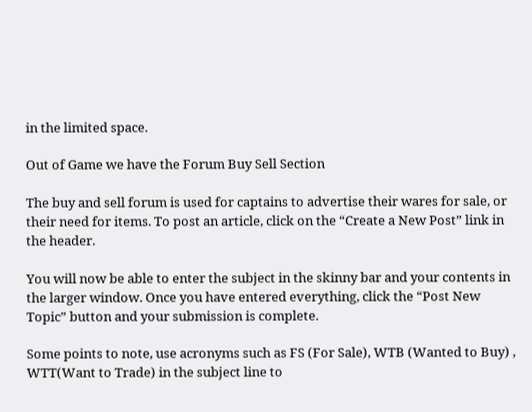in the limited space.

Out of Game we have the Forum Buy Sell Section

The buy and sell forum is used for captains to advertise their wares for sale, or their need for items. To post an article, click on the “Create a New Post” link in the header.

You will now be able to enter the subject in the skinny bar and your contents in the larger window. Once you have entered everything, click the “Post New Topic” button and your submission is complete.

Some points to note, use acronyms such as FS (For Sale), WTB (Wanted to Buy) , WTT(Want to Trade) in the subject line to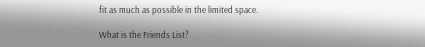fit as much as possible in the limited space.

What is the Friends List?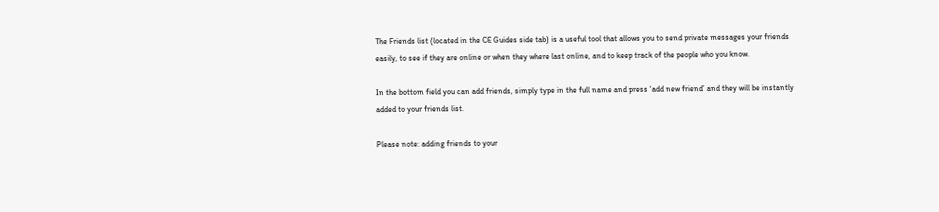The Friends list (located in the CE Guides side tab) is a useful tool that allows you to send private messages your friends easily, to see if they are online or when they where last online, and to keep track of the people who you know.

In the bottom field you can add friends, simply type in the full name and press ‘add new friend’ and they will be instantly added to your friends list.

Please note: adding friends to your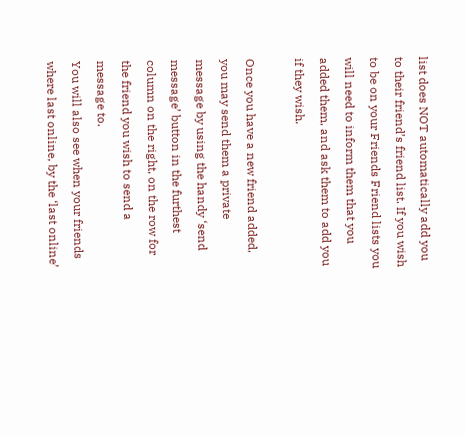list does NOT automatically add you to their friend’s friend list. If you wish to be on your Friends Friend lists you will need to inform them that you added them, and ask them to add you if they wish.

Once you have a new friend added, you may send them a private message by using the handy ‘send message’ button in the furthest column on the right, on the row for the friend you wish to send a message to.
You will also see when your friends where last online, by the ‘last online’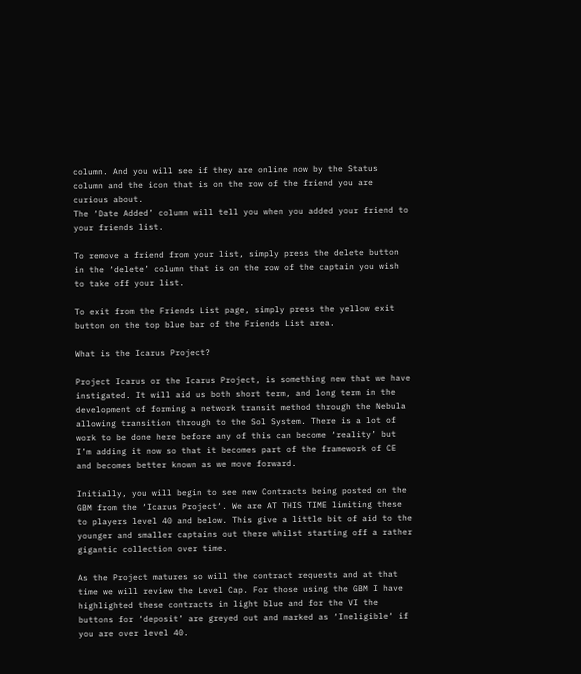column. And you will see if they are online now by the Status column and the icon that is on the row of the friend you are curious about.
The ‘Date Added’ column will tell you when you added your friend to your friends list.

To remove a friend from your list, simply press the delete button in the ‘delete’ column that is on the row of the captain you wish to take off your list.

To exit from the Friends List page, simply press the yellow exit button on the top blue bar of the Friends List area.

What is the Icarus Project?

Project Icarus or the Icarus Project, is something new that we have instigated. It will aid us both short term, and long term in the development of forming a network transit method through the Nebula allowing transition through to the Sol System. There is a lot of work to be done here before any of this can become ‘reality’ but I’m adding it now so that it becomes part of the framework of CE and becomes better known as we move forward.

Initially, you will begin to see new Contracts being posted on the GBM from the ‘Icarus Project‘. We are AT THIS TIME limiting these to players level 40 and below. This give a little bit of aid to the younger and smaller captains out there whilst starting off a rather gigantic collection over time.

As the Project matures so will the contract requests and at that time we will review the Level Cap. For those using the GBM I have highlighted these contracts in light blue and for the VI the buttons for ‘deposit’ are greyed out and marked as ‘Ineligible‘ if you are over level 40.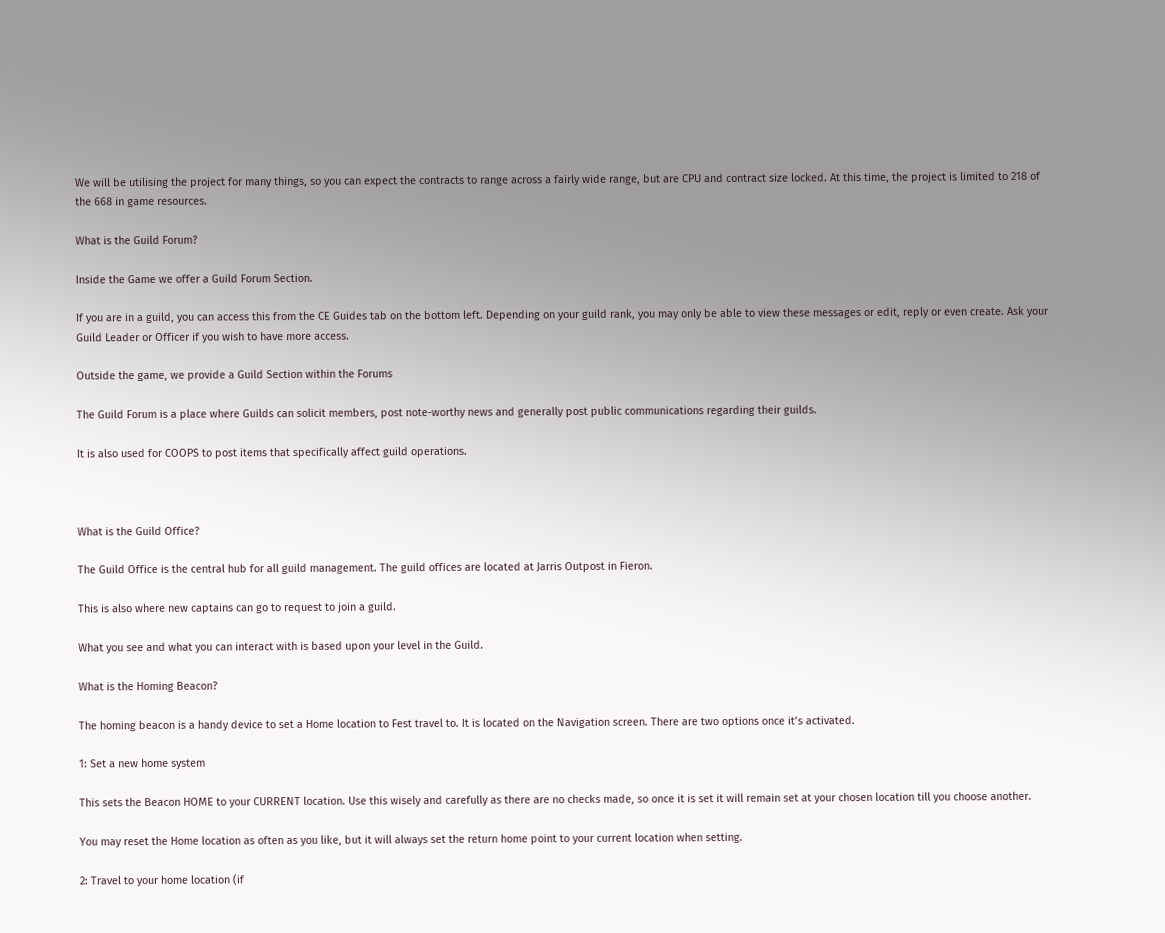We will be utilising the project for many things, so you can expect the contracts to range across a fairly wide range, but are CPU and contract size locked. At this time, the project is limited to 218 of the 668 in game resources.

What is the Guild Forum?

Inside the Game we offer a Guild Forum Section.

If you are in a guild, you can access this from the CE Guides tab on the bottom left. Depending on your guild rank, you may only be able to view these messages or edit, reply or even create. Ask your Guild Leader or Officer if you wish to have more access.

Outside the game, we provide a Guild Section within the Forums

The Guild Forum is a place where Guilds can solicit members, post note-worthy news and generally post public communications regarding their guilds.

It is also used for COOPS to post items that specifically affect guild operations.



What is the Guild Office?

The Guild Office is the central hub for all guild management. The guild offices are located at Jarris Outpost in Fieron.

This is also where new captains can go to request to join a guild.

What you see and what you can interact with is based upon your level in the Guild.

What is the Homing Beacon?

The homing beacon is a handy device to set a Home location to Fest travel to. It is located on the Navigation screen. There are two options once it’s activated.

1: Set a new home system

This sets the Beacon HOME to your CURRENT location. Use this wisely and carefully as there are no checks made, so once it is set it will remain set at your chosen location till you choose another.

You may reset the Home location as often as you like, but it will always set the return home point to your current location when setting.

2: Travel to your home location (if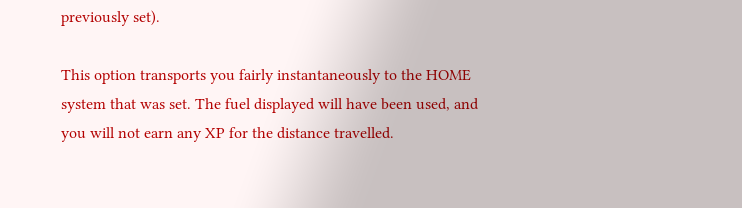previously set).

This option transports you fairly instantaneously to the HOME system that was set. The fuel displayed will have been used, and you will not earn any XP for the distance travelled.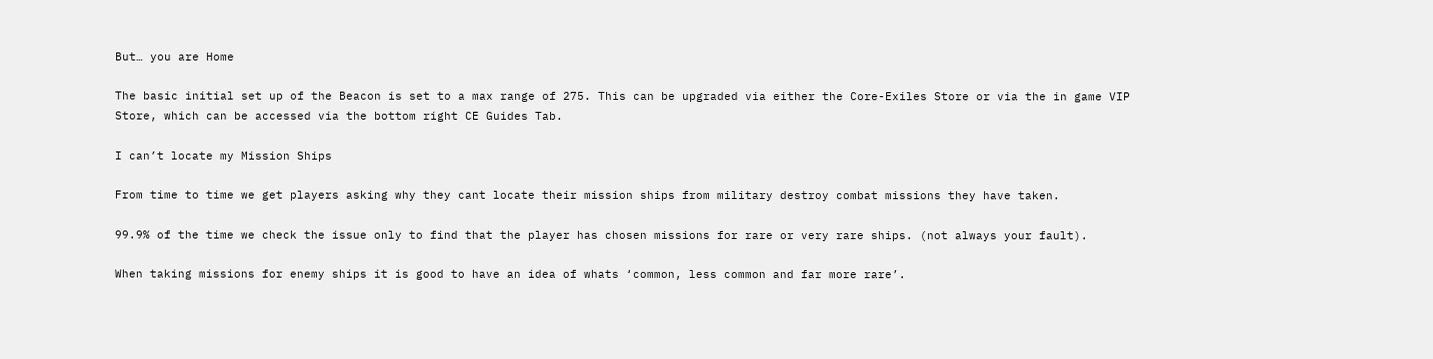But… you are Home

The basic initial set up of the Beacon is set to a max range of 275. This can be upgraded via either the Core-Exiles Store or via the in game VIP Store, which can be accessed via the bottom right CE Guides Tab.

I can’t locate my Mission Ships

From time to time we get players asking why they cant locate their mission ships from military destroy combat missions they have taken.

99.9% of the time we check the issue only to find that the player has chosen missions for rare or very rare ships. (not always your fault).

When taking missions for enemy ships it is good to have an idea of whats ‘common, less common and far more rare’.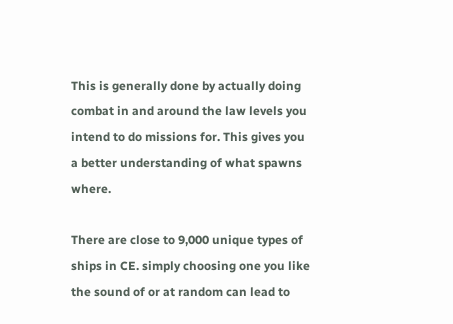This is generally done by actually doing combat in and around the law levels you intend to do missions for. This gives you a better understanding of what spawns where.

There are close to 9,000 unique types of ships in CE. simply choosing one you like the sound of or at random can lead to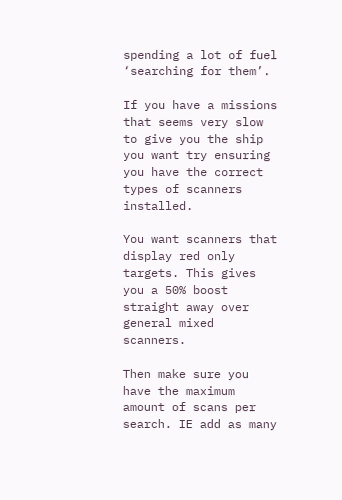spending a lot of fuel ‘searching for them’.

If you have a missions that seems very slow to give you the ship you want try ensuring you have the correct types of scanners installed.

You want scanners that display red only targets. This gives you a 50% boost straight away over general mixed scanners.

Then make sure you have the maximum amount of scans per search. IE add as many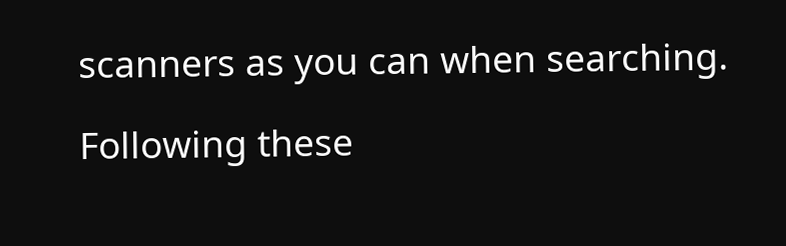scanners as you can when searching.

Following these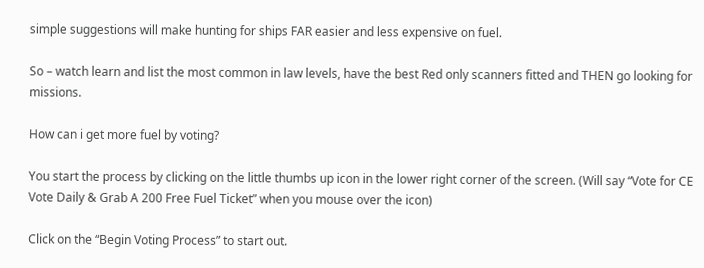simple suggestions will make hunting for ships FAR easier and less expensive on fuel.

So – watch learn and list the most common in law levels, have the best Red only scanners fitted and THEN go looking for missions.

How can i get more fuel by voting?

You start the process by clicking on the little thumbs up icon in the lower right corner of the screen. (Will say “Vote for CE Vote Daily & Grab A 200 Free Fuel Ticket” when you mouse over the icon)

Click on the “Begin Voting Process” to start out.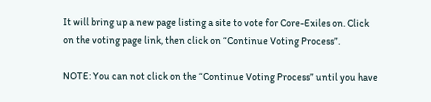It will bring up a new page listing a site to vote for Core-Exiles on. Click on the voting page link, then click on “Continue Voting Process”.

NOTE: You can not click on the “Continue Voting Process” until you have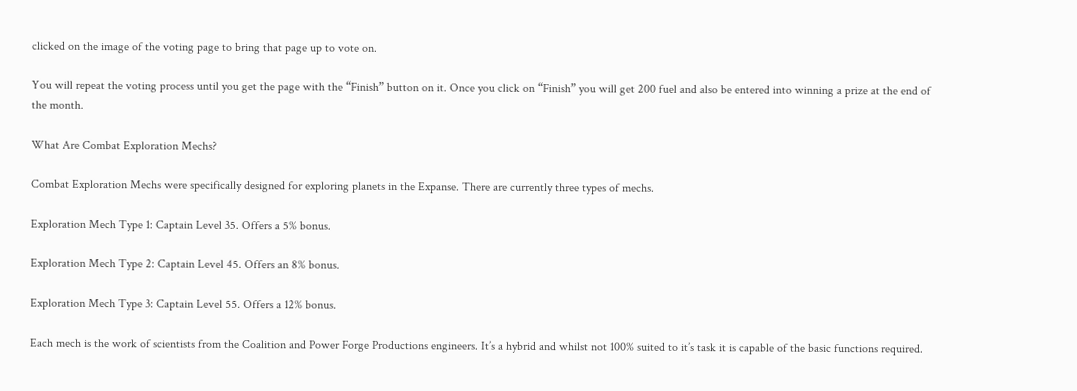clicked on the image of the voting page to bring that page up to vote on.

You will repeat the voting process until you get the page with the “Finish” button on it. Once you click on “Finish” you will get 200 fuel and also be entered into winning a prize at the end of the month.

What Are Combat Exploration Mechs?

Combat Exploration Mechs were specifically designed for exploring planets in the Expanse. There are currently three types of mechs.

Exploration Mech Type 1: Captain Level 35. Offers a 5% bonus.

Exploration Mech Type 2: Captain Level 45. Offers an 8% bonus.

Exploration Mech Type 3: Captain Level 55. Offers a 12% bonus.

Each mech is the work of scientists from the Coalition and Power Forge Productions engineers. It’s a hybrid and whilst not 100% suited to it’s task it is capable of the basic functions required.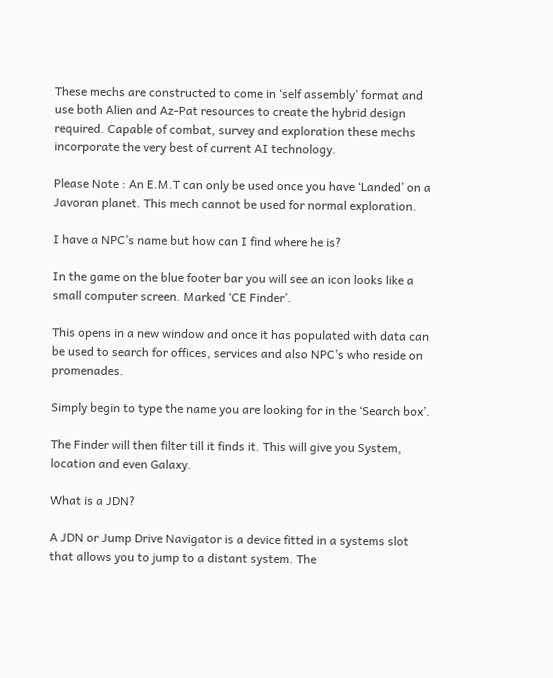These mechs are constructed to come in ‘self assembly’ format and use both Alien and Az-Pat resources to create the hybrid design required. Capable of combat, survey and exploration these mechs incorporate the very best of current AI technology.

Please Note : An E.M.T can only be used once you have ‘Landed’ on a Javoran planet. This mech cannot be used for normal exploration.

I have a NPC’s name but how can I find where he is?

In the game on the blue footer bar you will see an icon looks like a small computer screen. Marked ‘CE Finder’.

This opens in a new window and once it has populated with data can be used to search for offices, services and also NPC’s who reside on promenades.

Simply begin to type the name you are looking for in the ‘Search box’.

The Finder will then filter till it finds it. This will give you System, location and even Galaxy.

What is a JDN?

A JDN or Jump Drive Navigator is a device fitted in a systems slot that allows you to jump to a distant system. The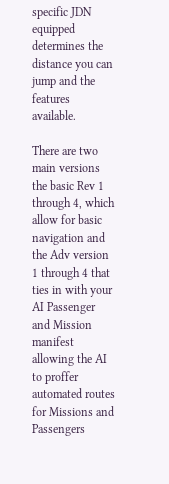specific JDN equipped determines the distance you can jump and the features available.

There are two main versions the basic Rev 1 through 4, which allow for basic navigation and the Adv version 1 through 4 that ties in with your AI Passenger and Mission manifest allowing the AI to proffer automated routes for Missions and Passengers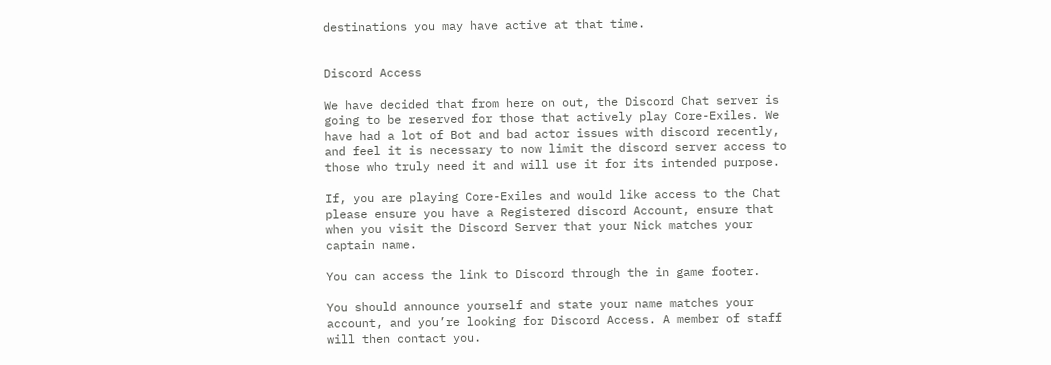destinations you may have active at that time.


Discord Access

We have decided that from here on out, the Discord Chat server is going to be reserved for those that actively play Core-Exiles. We have had a lot of Bot and bad actor issues with discord recently, and feel it is necessary to now limit the discord server access to those who truly need it and will use it for its intended purpose.

If, you are playing Core-Exiles and would like access to the Chat please ensure you have a Registered discord Account, ensure that when you visit the Discord Server that your Nick matches your captain name.

You can access the link to Discord through the in game footer.

You should announce yourself and state your name matches your account, and you’re looking for Discord Access. A member of staff will then contact you.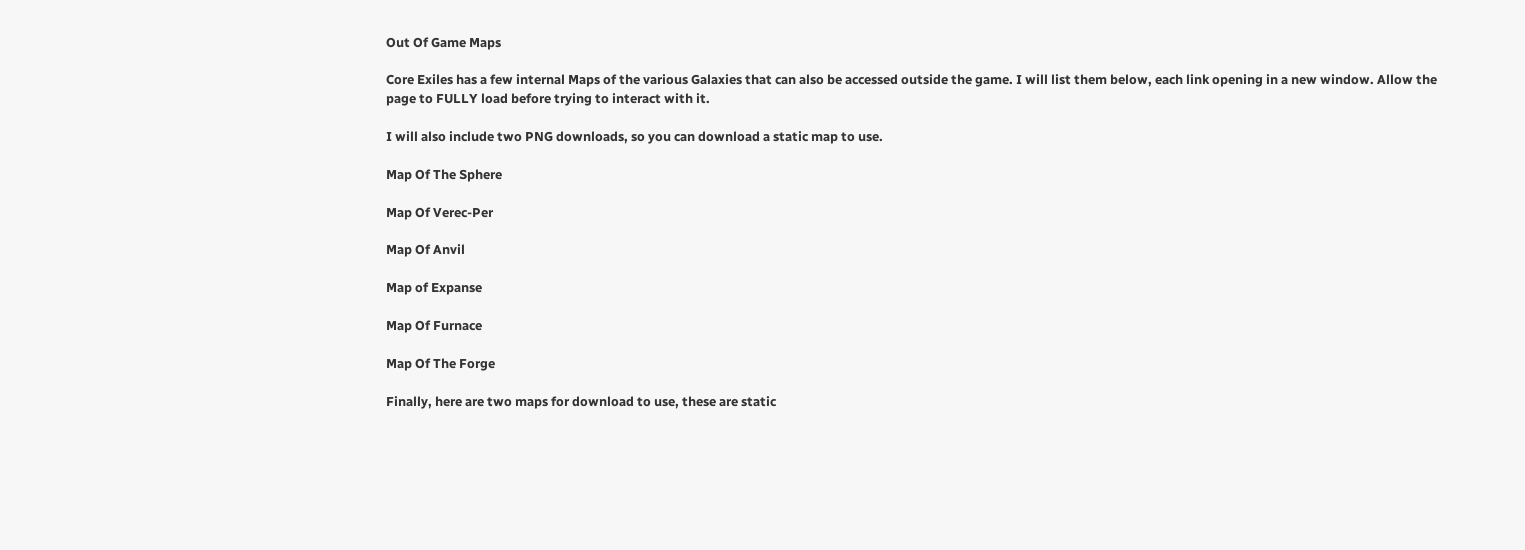Out Of Game Maps

Core Exiles has a few internal Maps of the various Galaxies that can also be accessed outside the game. I will list them below, each link opening in a new window. Allow the page to FULLY load before trying to interact with it.

I will also include two PNG downloads, so you can download a static map to use.

Map Of The Sphere

Map Of Verec-Per

Map Of Anvil

Map of Expanse

Map Of Furnace

Map Of The Forge

Finally, here are two maps for download to use, these are static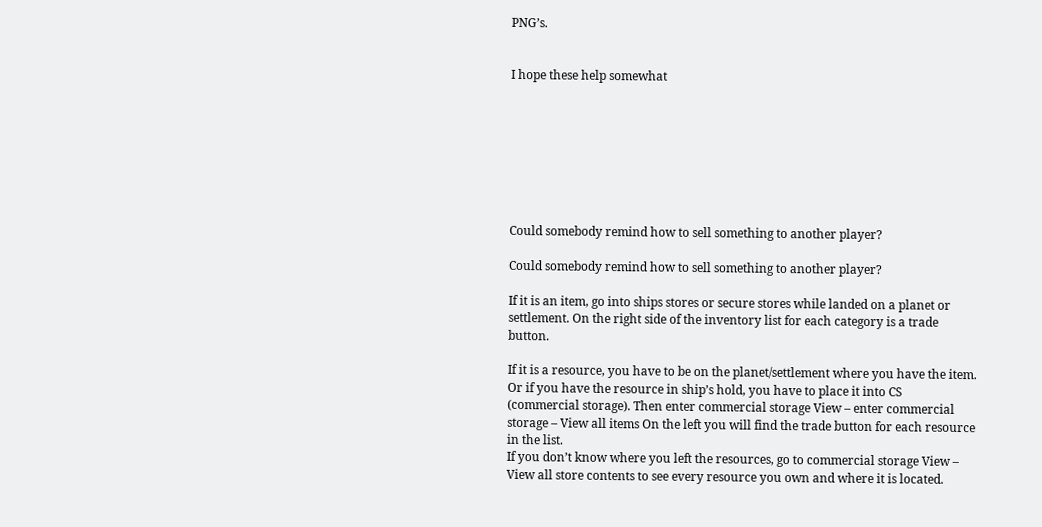PNG’s.


I hope these help somewhat








Could somebody remind how to sell something to another player?

Could somebody remind how to sell something to another player?

If it is an item, go into ships stores or secure stores while landed on a planet or settlement. On the right side of the inventory list for each category is a trade button.

If it is a resource, you have to be on the planet/settlement where you have the item. Or if you have the resource in ship’s hold, you have to place it into CS (commercial storage). Then enter commercial storage View – enter commercial storage – View all items On the left you will find the trade button for each resource in the list.
If you don’t know where you left the resources, go to commercial storage View – View all store contents to see every resource you own and where it is located.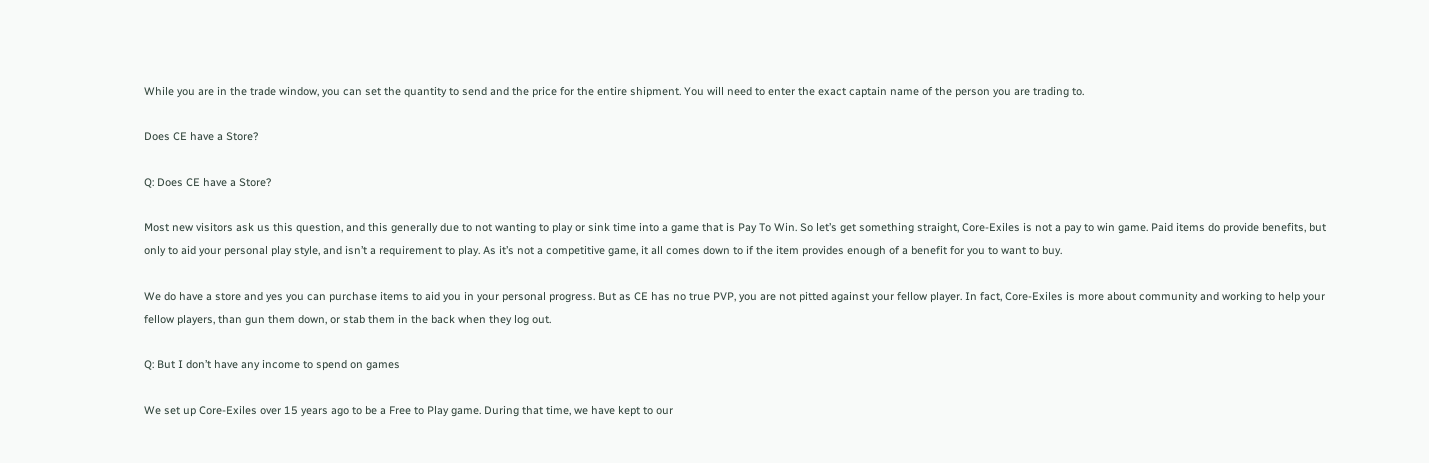While you are in the trade window, you can set the quantity to send and the price for the entire shipment. You will need to enter the exact captain name of the person you are trading to.

Does CE have a Store?

Q: Does CE have a Store?

Most new visitors ask us this question, and this generally due to not wanting to play or sink time into a game that is Pay To Win. So let’s get something straight, Core-Exiles is not a pay to win game. Paid items do provide benefits, but only to aid your personal play style, and isn’t a requirement to play. As it’s not a competitive game, it all comes down to if the item provides enough of a benefit for you to want to buy.

We do have a store and yes you can purchase items to aid you in your personal progress. But as CE has no true PVP, you are not pitted against your fellow player. In fact, Core-Exiles is more about community and working to help your fellow players, than gun them down, or stab them in the back when they log out.

Q: But I don’t have any income to spend on games

We set up Core-Exiles over 15 years ago to be a Free to Play game. During that time, we have kept to our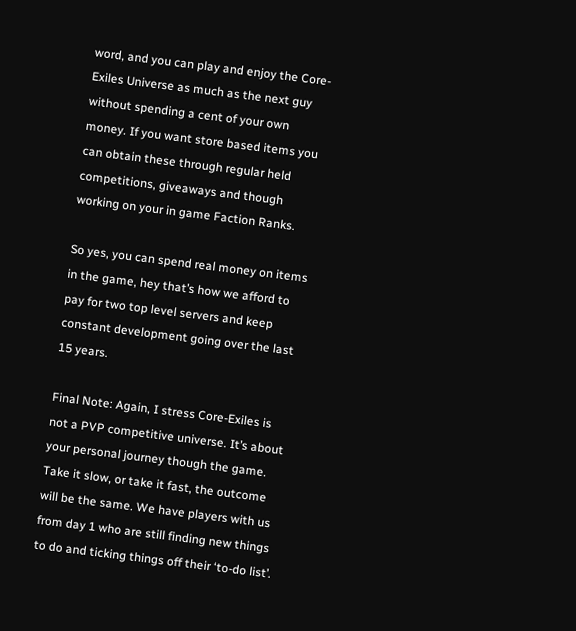word, and you can play and enjoy the Core-Exiles Universe as much as the next guy without spending a cent of your own money. If you want store based items you can obtain these through regular held competitions, giveaways and though working on your in game Faction Ranks.

So yes, you can spend real money on items in the game, hey that’s how we afford to pay for two top level servers and keep constant development going over the last 15 years.

Final Note: Again, I stress Core-Exiles is not a PVP competitive universe. It’s about your personal journey though the game. Take it slow, or take it fast, the outcome will be the same. We have players with us from day 1 who are still finding new things to do and ticking things off their ‘to-do list’.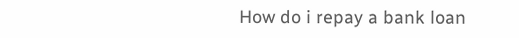How do i repay a bank loan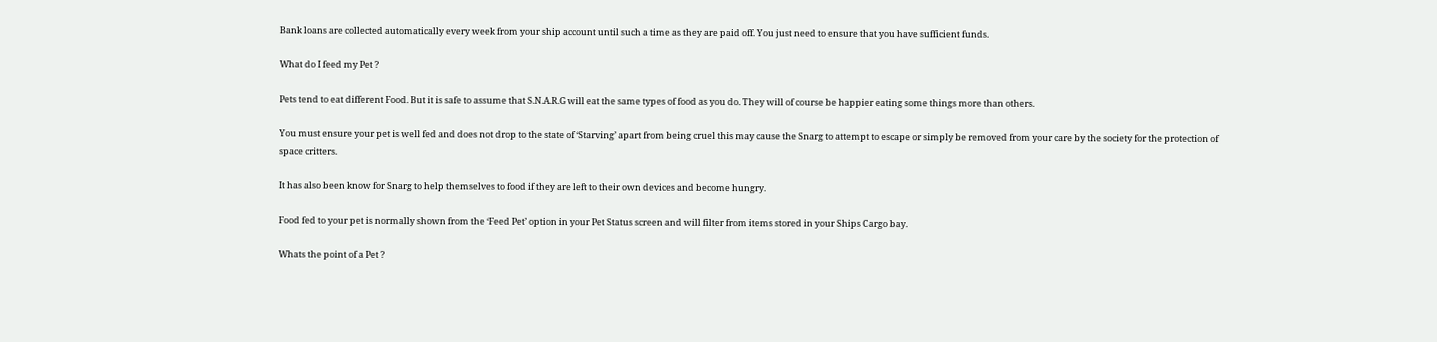Bank loans are collected automatically every week from your ship account until such a time as they are paid off. You just need to ensure that you have sufficient funds.

What do I feed my Pet ?

Pets tend to eat different Food. But it is safe to assume that S.N.A.R.G will eat the same types of food as you do. They will of course be happier eating some things more than others.

You must ensure your pet is well fed and does not drop to the state of ‘Starving’ apart from being cruel this may cause the Snarg to attempt to escape or simply be removed from your care by the society for the protection of space critters.

It has also been know for Snarg to help themselves to food if they are left to their own devices and become hungry.

Food fed to your pet is normally shown from the ‘Feed Pet’ option in your Pet Status screen and will filter from items stored in your Ships Cargo bay.

Whats the point of a Pet ?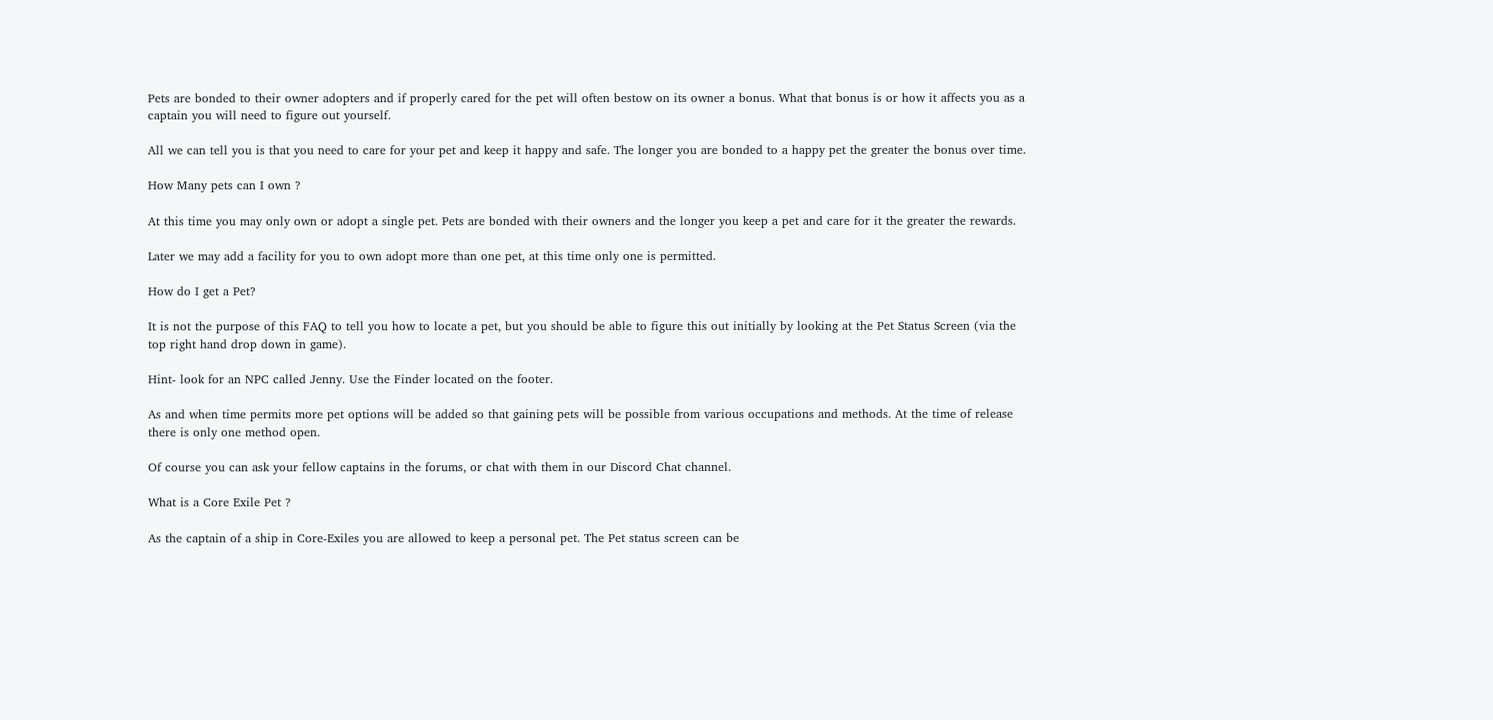Pets are bonded to their owner adopters and if properly cared for the pet will often bestow on its owner a bonus. What that bonus is or how it affects you as a captain you will need to figure out yourself.

All we can tell you is that you need to care for your pet and keep it happy and safe. The longer you are bonded to a happy pet the greater the bonus over time.

How Many pets can I own ?

At this time you may only own or adopt a single pet. Pets are bonded with their owners and the longer you keep a pet and care for it the greater the rewards.

Later we may add a facility for you to own adopt more than one pet, at this time only one is permitted.

How do I get a Pet?

It is not the purpose of this FAQ to tell you how to locate a pet, but you should be able to figure this out initially by looking at the Pet Status Screen (via the top right hand drop down in game).

Hint- look for an NPC called Jenny. Use the Finder located on the footer.

As and when time permits more pet options will be added so that gaining pets will be possible from various occupations and methods. At the time of release there is only one method open.

Of course you can ask your fellow captains in the forums, or chat with them in our Discord Chat channel.

What is a Core Exile Pet ?

As the captain of a ship in Core-Exiles you are allowed to keep a personal pet. The Pet status screen can be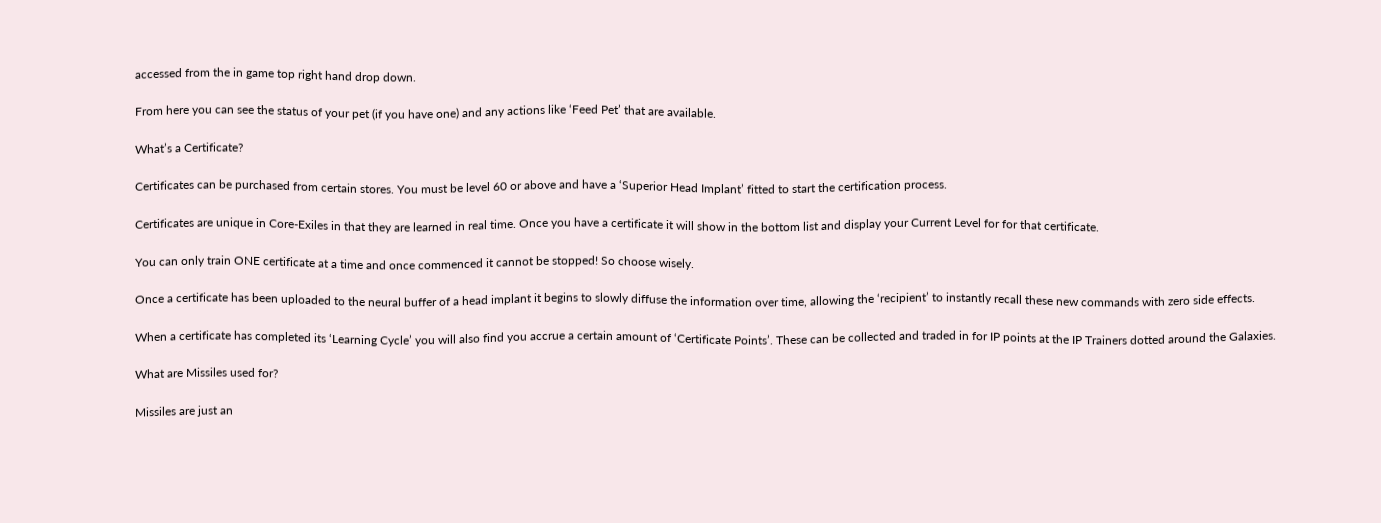accessed from the in game top right hand drop down.

From here you can see the status of your pet (if you have one) and any actions like ‘Feed Pet’ that are available.

What’s a Certificate?

Certificates can be purchased from certain stores. You must be level 60 or above and have a ‘Superior Head Implant’ fitted to start the certification process.

Certificates are unique in Core-Exiles in that they are learned in real time. Once you have a certificate it will show in the bottom list and display your Current Level for for that certificate.

You can only train ONE certificate at a time and once commenced it cannot be stopped! So choose wisely.

Once a certificate has been uploaded to the neural buffer of a head implant it begins to slowly diffuse the information over time, allowing the ‘recipient’ to instantly recall these new commands with zero side effects.

When a certificate has completed its ‘Learning Cycle’ you will also find you accrue a certain amount of ‘Certificate Points’. These can be collected and traded in for IP points at the IP Trainers dotted around the Galaxies.

What are Missiles used for?

Missiles are just an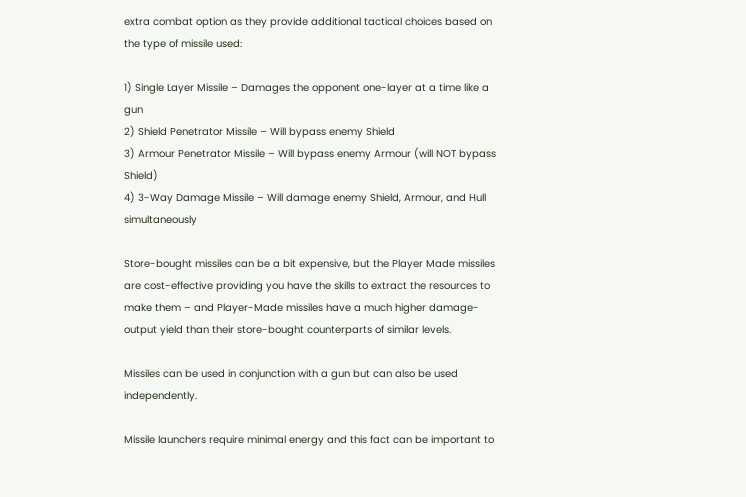extra combat option as they provide additional tactical choices based on the type of missile used:

1) Single Layer Missile – Damages the opponent one-layer at a time like a gun
2) Shield Penetrator Missile – Will bypass enemy Shield
3) Armour Penetrator Missile – Will bypass enemy Armour (will NOT bypass Shield)
4) 3-Way Damage Missile – Will damage enemy Shield, Armour, and Hull simultaneously

Store-bought missiles can be a bit expensive, but the Player Made missiles are cost-effective providing you have the skills to extract the resources to make them – and Player-Made missiles have a much higher damage-output yield than their store-bought counterparts of similar levels.

Missiles can be used in conjunction with a gun but can also be used independently.

Missile launchers require minimal energy and this fact can be important to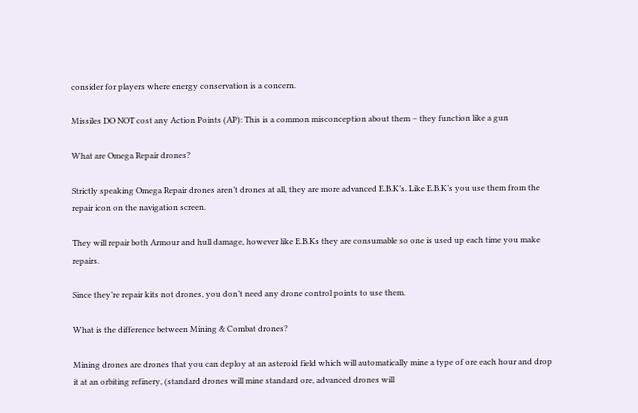consider for players where energy conservation is a concern.

Missiles DO NOT cost any Action Points (AP): This is a common misconception about them – they function like a gun

What are Omega Repair drones?

Strictly speaking Omega Repair drones aren’t drones at all, they are more advanced E.B.K’s. Like E.B.K’s you use them from the repair icon on the navigation screen.

They will repair both Armour and hull damage, however like E.B.Ks they are consumable so one is used up each time you make repairs.

Since they’re repair kits not drones, you don’t need any drone control points to use them.

What is the difference between Mining & Combat drones?

Mining drones are drones that you can deploy at an asteroid field which will automatically mine a type of ore each hour and drop it at an orbiting refinery, (standard drones will mine standard ore, advanced drones will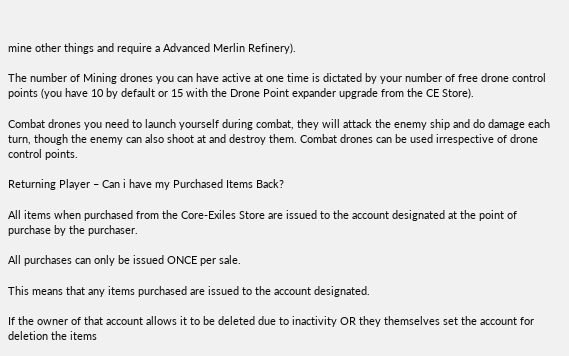mine other things and require a Advanced Merlin Refinery).

The number of Mining drones you can have active at one time is dictated by your number of free drone control points (you have 10 by default or 15 with the Drone Point expander upgrade from the CE Store).

Combat drones you need to launch yourself during combat, they will attack the enemy ship and do damage each turn, though the enemy can also shoot at and destroy them. Combat drones can be used irrespective of drone control points.

Returning Player – Can i have my Purchased Items Back?

All items when purchased from the Core-Exiles Store are issued to the account designated at the point of purchase by the purchaser.

All purchases can only be issued ONCE per sale.

This means that any items purchased are issued to the account designated.

If the owner of that account allows it to be deleted due to inactivity OR they themselves set the account for deletion the items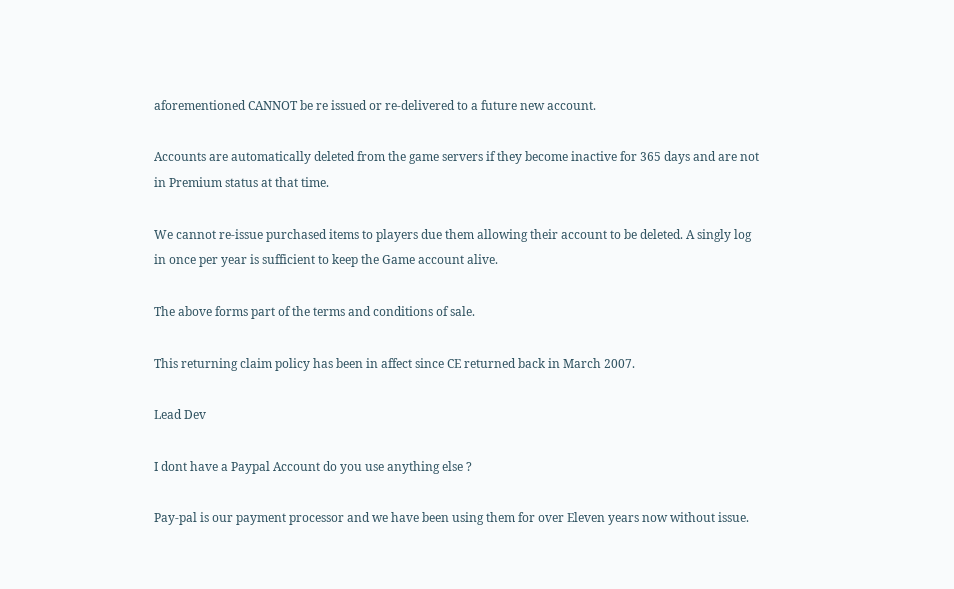aforementioned CANNOT be re issued or re-delivered to a future new account.

Accounts are automatically deleted from the game servers if they become inactive for 365 days and are not in Premium status at that time.

We cannot re-issue purchased items to players due them allowing their account to be deleted. A singly log in once per year is sufficient to keep the Game account alive.

The above forms part of the terms and conditions of sale.

This returning claim policy has been in affect since CE returned back in March 2007.

Lead Dev

I dont have a Paypal Account do you use anything else ?

Pay-pal is our payment processor and we have been using them for over Eleven years now without issue.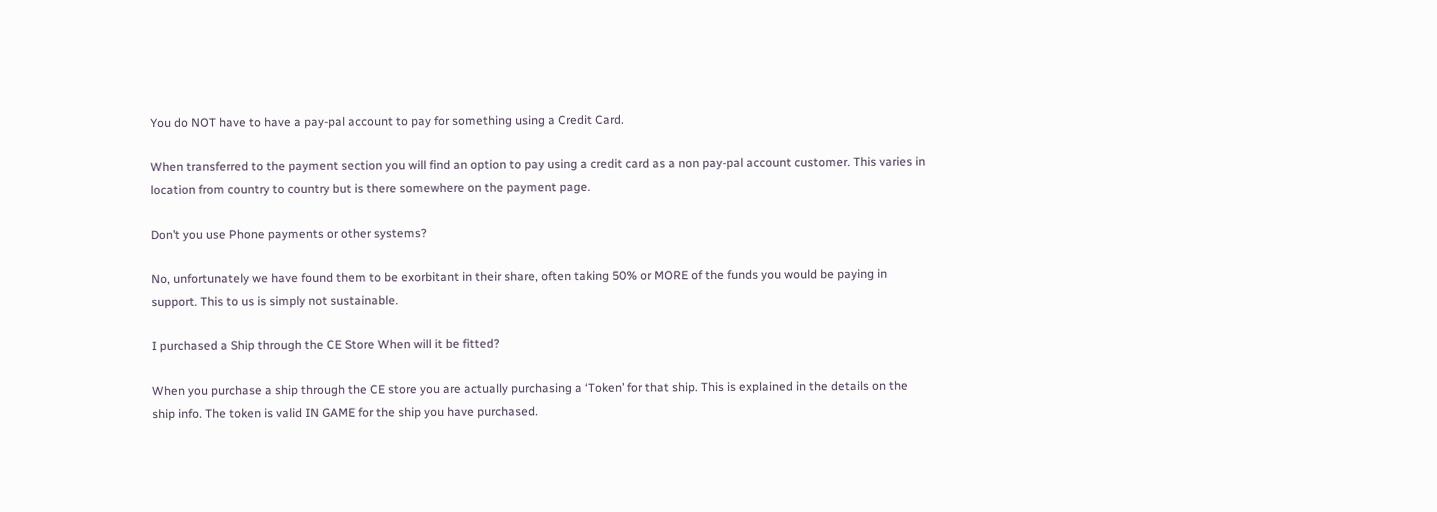You do NOT have to have a pay-pal account to pay for something using a Credit Card.

When transferred to the payment section you will find an option to pay using a credit card as a non pay-pal account customer. This varies in location from country to country but is there somewhere on the payment page.

Don’t you use Phone payments or other systems?

No, unfortunately we have found them to be exorbitant in their share, often taking 50% or MORE of the funds you would be paying in support. This to us is simply not sustainable.

I purchased a Ship through the CE Store When will it be fitted?

When you purchase a ship through the CE store you are actually purchasing a ‘Token’ for that ship. This is explained in the details on the ship info. The token is valid IN GAME for the ship you have purchased.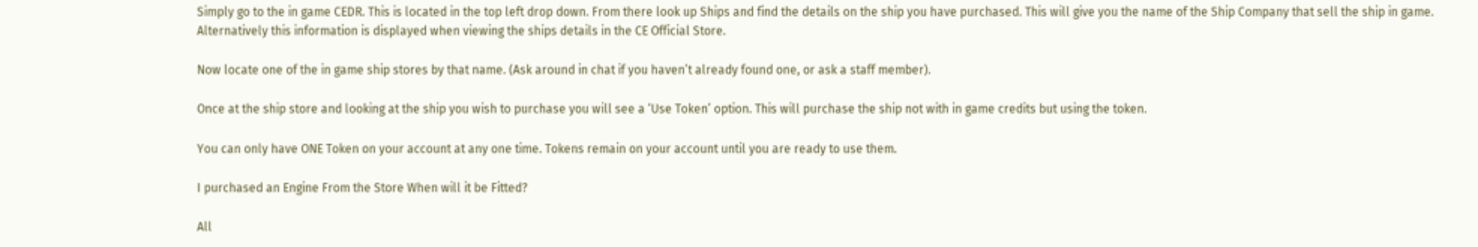Simply go to the in game CEDR. This is located in the top left drop down. From there look up Ships and find the details on the ship you have purchased. This will give you the name of the Ship Company that sell the ship in game. Alternatively this information is displayed when viewing the ships details in the CE Official Store.

Now locate one of the in game ship stores by that name. (Ask around in chat if you haven’t already found one, or ask a staff member).

Once at the ship store and looking at the ship you wish to purchase you will see a ‘Use Token’ option. This will purchase the ship not with in game credits but using the token.

You can only have ONE Token on your account at any one time. Tokens remain on your account until you are ready to use them.

I purchased an Engine From the Store When will it be Fitted?

All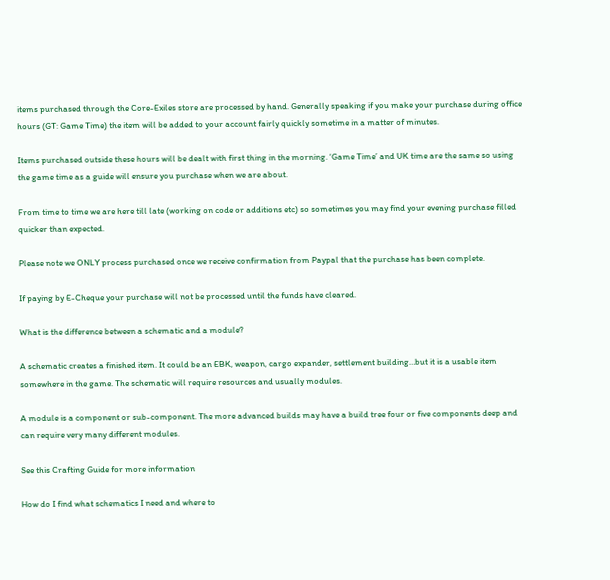items purchased through the Core-Exiles store are processed by hand. Generally speaking if you make your purchase during office hours (GT: Game Time) the item will be added to your account fairly quickly sometime in a matter of minutes.

Items purchased outside these hours will be dealt with first thing in the morning. ‘Game Time’ and UK time are the same so using the game time as a guide will ensure you purchase when we are about.

From time to time we are here till late (working on code or additions etc) so sometimes you may find your evening purchase filled quicker than expected.

Please note we ONLY process purchased once we receive confirmation from Paypal that the purchase has been complete.

If paying by E-Cheque your purchase will not be processed until the funds have cleared.

What is the difference between a schematic and a module?

A schematic creates a finished item. It could be an EBK, weapon, cargo expander, settlement building…but it is a usable item somewhere in the game. The schematic will require resources and usually modules.

A module is a component or sub-component. The more advanced builds may have a build tree four or five components deep and can require very many different modules.

See this Crafting Guide for more information

How do I find what schematics I need and where to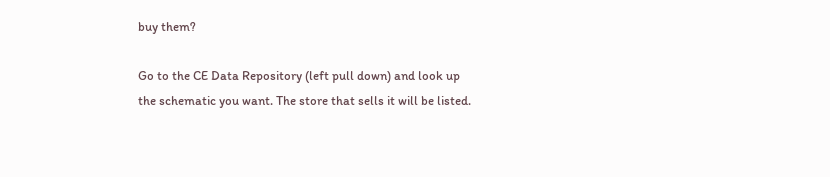buy them?

Go to the CE Data Repository (left pull down) and look up the schematic you want. The store that sells it will be listed.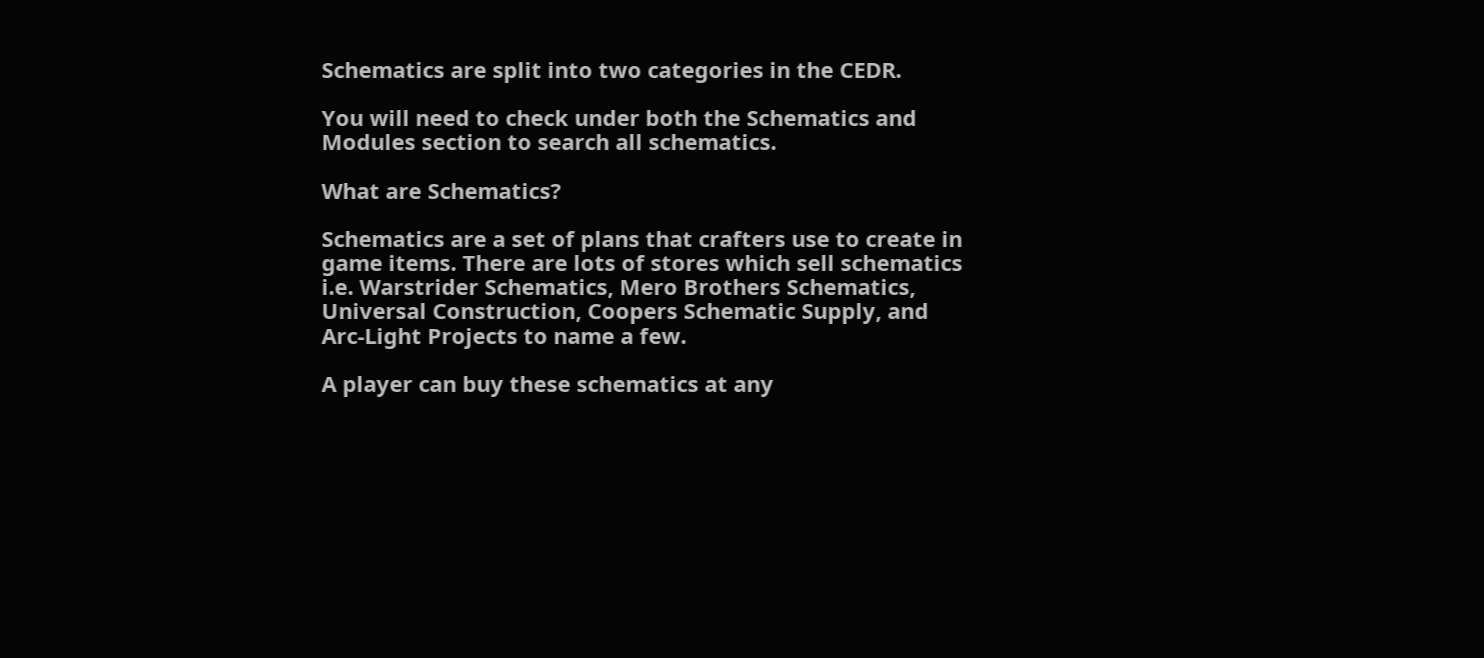Schematics are split into two categories in the CEDR.

You will need to check under both the Schematics and Modules section to search all schematics.

What are Schematics?

Schematics are a set of plans that crafters use to create in game items. There are lots of stores which sell schematics i.e. Warstrider Schematics, Mero Brothers Schematics, Universal Construction, Coopers Schematic Supply, and Arc-Light Projects to name a few.

A player can buy these schematics at any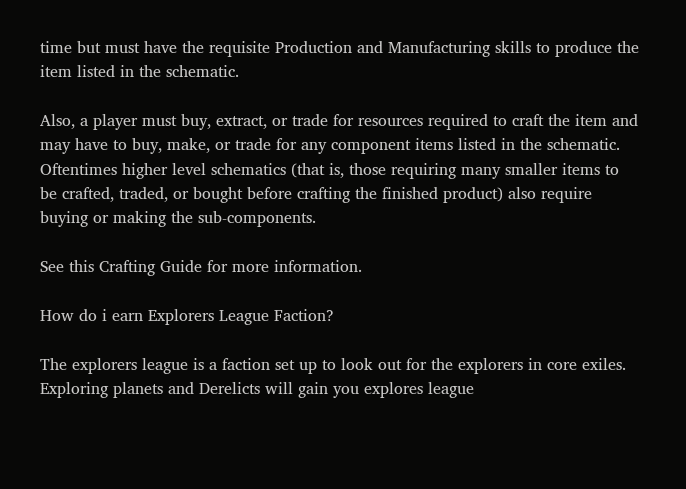time but must have the requisite Production and Manufacturing skills to produce the item listed in the schematic.

Also, a player must buy, extract, or trade for resources required to craft the item and may have to buy, make, or trade for any component items listed in the schematic. Oftentimes higher level schematics (that is, those requiring many smaller items to be crafted, traded, or bought before crafting the finished product) also require buying or making the sub-components.

See this Crafting Guide for more information.

How do i earn Explorers League Faction?

The explorers league is a faction set up to look out for the explorers in core exiles. Exploring planets and Derelicts will gain you explores league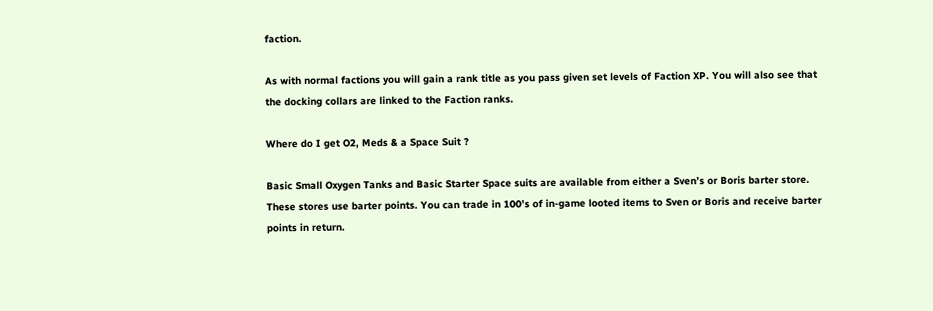faction.

As with normal factions you will gain a rank title as you pass given set levels of Faction XP. You will also see that the docking collars are linked to the Faction ranks.

Where do I get O2, Meds & a Space Suit ?

Basic Small Oxygen Tanks and Basic Starter Space suits are available from either a Sven’s or Boris barter store. These stores use barter points. You can trade in 100’s of in-game looted items to Sven or Boris and receive barter points in return.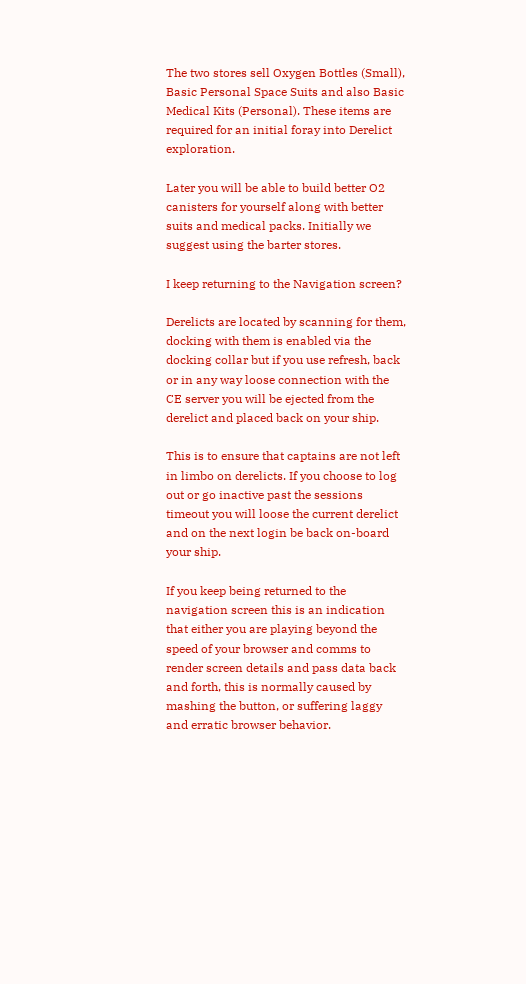The two stores sell Oxygen Bottles (Small), Basic Personal Space Suits and also Basic Medical Kits (Personal). These items are required for an initial foray into Derelict exploration.

Later you will be able to build better O2 canisters for yourself along with better suits and medical packs. Initially we suggest using the barter stores.

I keep returning to the Navigation screen?

Derelicts are located by scanning for them, docking with them is enabled via the docking collar but if you use refresh, back or in any way loose connection with the CE server you will be ejected from the derelict and placed back on your ship.

This is to ensure that captains are not left in limbo on derelicts. If you choose to log out or go inactive past the sessions timeout you will loose the current derelict and on the next login be back on-board your ship.

If you keep being returned to the navigation screen this is an indication that either you are playing beyond the speed of your browser and comms to render screen details and pass data back and forth, this is normally caused by mashing the button, or suffering laggy and erratic browser behavior.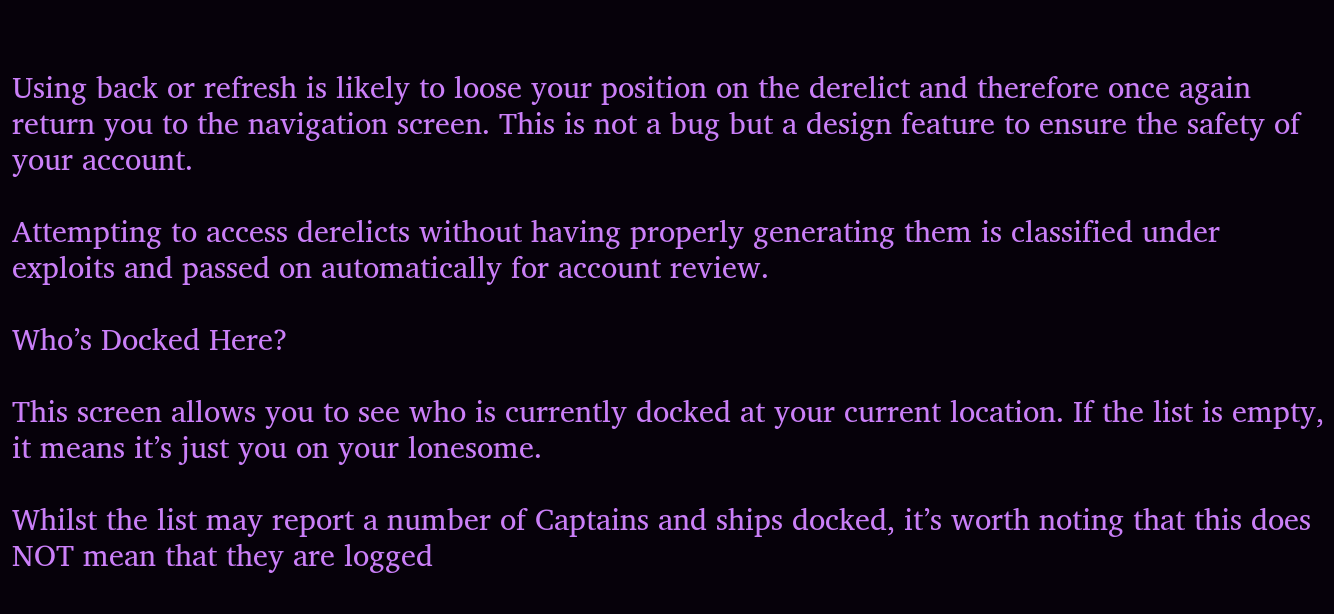Using back or refresh is likely to loose your position on the derelict and therefore once again return you to the navigation screen. This is not a bug but a design feature to ensure the safety of your account.

Attempting to access derelicts without having properly generating them is classified under exploits and passed on automatically for account review.

Who’s Docked Here?

This screen allows you to see who is currently docked at your current location. If the list is empty, it means it’s just you on your lonesome.

Whilst the list may report a number of Captains and ships docked, it’s worth noting that this does NOT mean that they are logged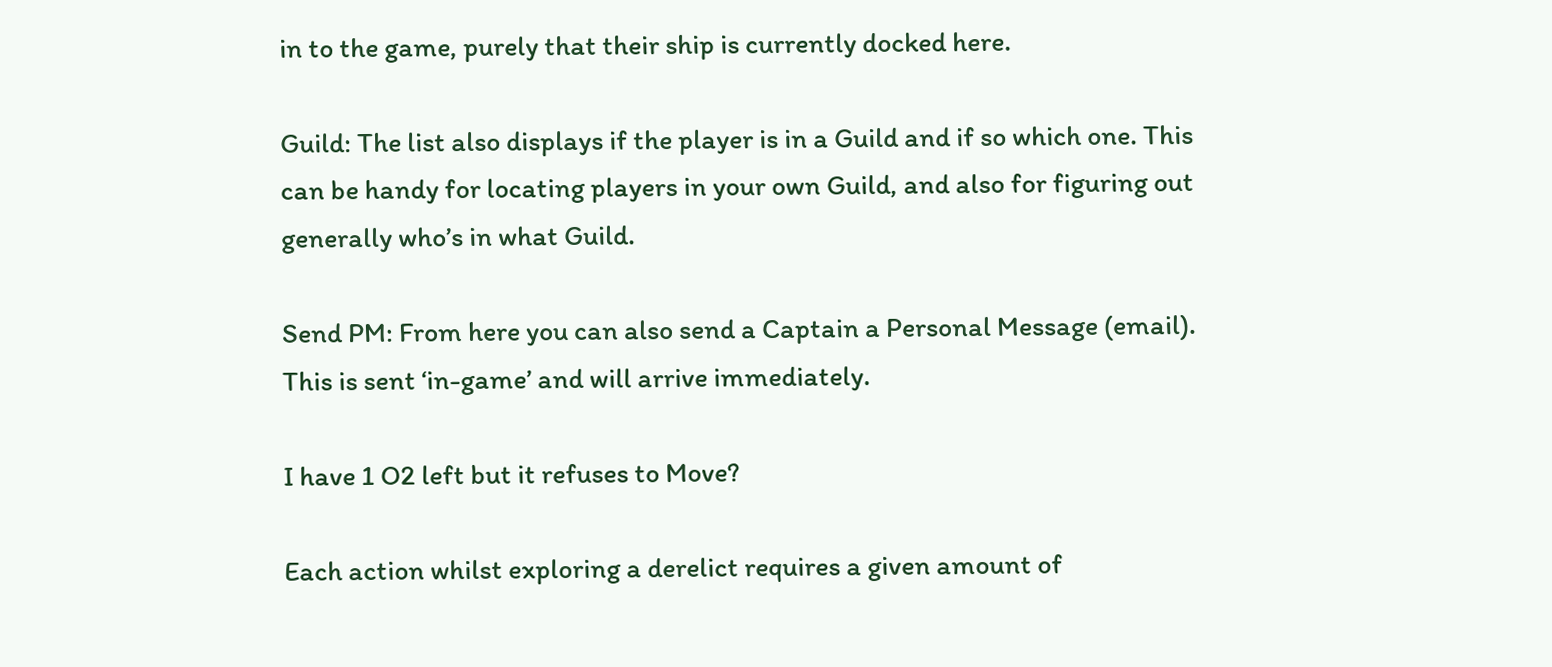in to the game, purely that their ship is currently docked here.

Guild: The list also displays if the player is in a Guild and if so which one. This can be handy for locating players in your own Guild, and also for figuring out generally who’s in what Guild.

Send PM: From here you can also send a Captain a Personal Message (email). This is sent ‘in-game’ and will arrive immediately.

I have 1 O2 left but it refuses to Move?

Each action whilst exploring a derelict requires a given amount of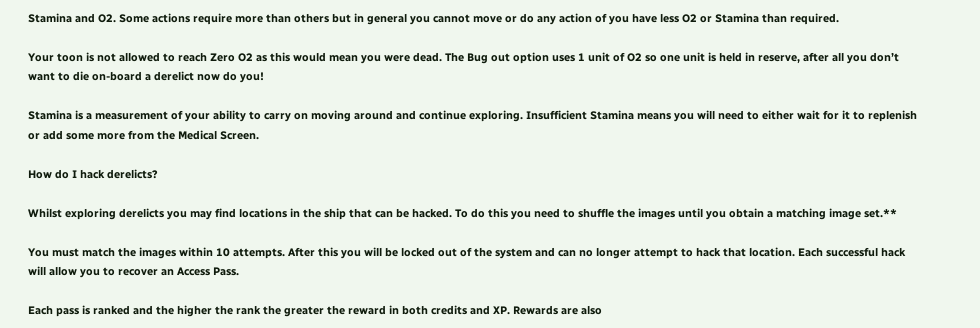Stamina and O2. Some actions require more than others but in general you cannot move or do any action of you have less O2 or Stamina than required.

Your toon is not allowed to reach Zero O2 as this would mean you were dead. The Bug out option uses 1 unit of O2 so one unit is held in reserve, after all you don’t want to die on-board a derelict now do you!

Stamina is a measurement of your ability to carry on moving around and continue exploring. Insufficient Stamina means you will need to either wait for it to replenish or add some more from the Medical Screen.

How do I hack derelicts?

Whilst exploring derelicts you may find locations in the ship that can be hacked. To do this you need to shuffle the images until you obtain a matching image set.**

You must match the images within 10 attempts. After this you will be locked out of the system and can no longer attempt to hack that location. Each successful hack will allow you to recover an Access Pass.

Each pass is ranked and the higher the rank the greater the reward in both credits and XP. Rewards are also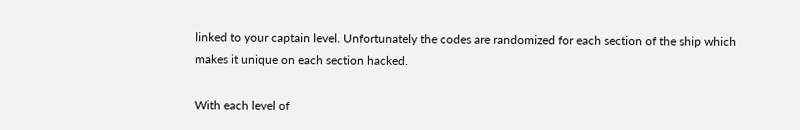linked to your captain level. Unfortunately the codes are randomized for each section of the ship which makes it unique on each section hacked.

With each level of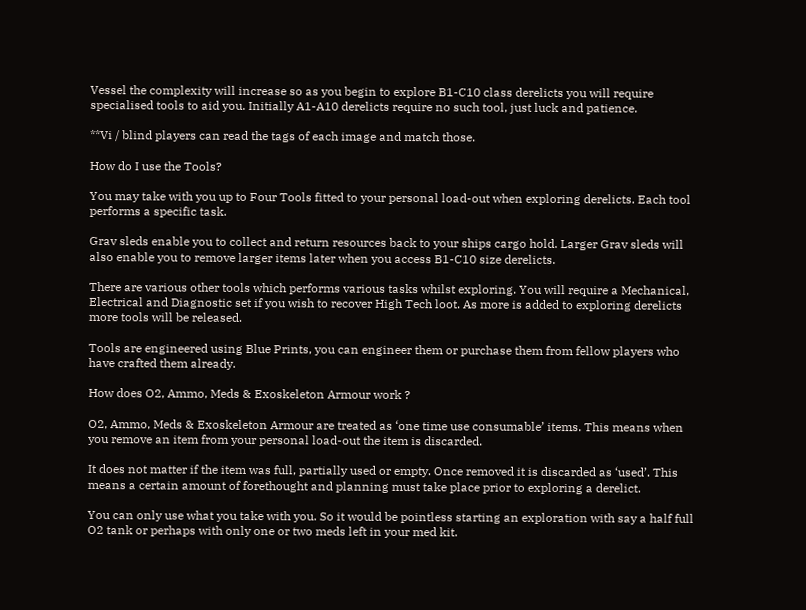Vessel the complexity will increase so as you begin to explore B1-C10 class derelicts you will require specialised tools to aid you. Initially A1-A10 derelicts require no such tool, just luck and patience.

**Vi / blind players can read the tags of each image and match those.

How do I use the Tools?

You may take with you up to Four Tools fitted to your personal load-out when exploring derelicts. Each tool performs a specific task.

Grav sleds enable you to collect and return resources back to your ships cargo hold. Larger Grav sleds will also enable you to remove larger items later when you access B1-C10 size derelicts.

There are various other tools which performs various tasks whilst exploring. You will require a Mechanical, Electrical and Diagnostic set if you wish to recover High Tech loot. As more is added to exploring derelicts more tools will be released.

Tools are engineered using Blue Prints, you can engineer them or purchase them from fellow players who have crafted them already.

How does O2, Ammo, Meds & Exoskeleton Armour work ?

O2, Ammo, Meds & Exoskeleton Armour are treated as ‘one time use consumable’ items. This means when you remove an item from your personal load-out the item is discarded.

It does not matter if the item was full, partially used or empty. Once removed it is discarded as ‘used’. This means a certain amount of forethought and planning must take place prior to exploring a derelict.

You can only use what you take with you. So it would be pointless starting an exploration with say a half full O2 tank or perhaps with only one or two meds left in your med kit.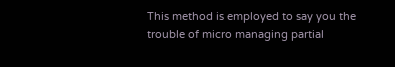This method is employed to say you the trouble of micro managing partial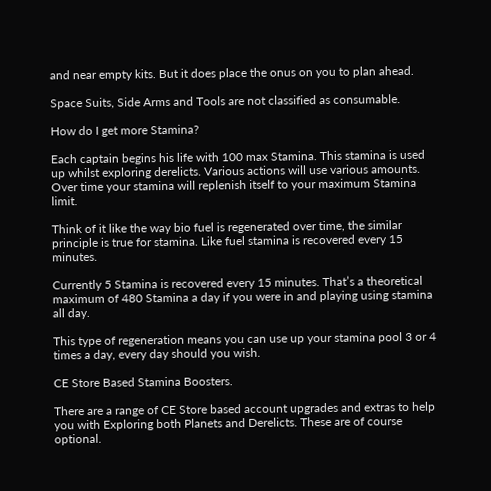and near empty kits. But it does place the onus on you to plan ahead.

Space Suits, Side Arms and Tools are not classified as consumable.

How do I get more Stamina?

Each captain begins his life with 100 max Stamina. This stamina is used up whilst exploring derelicts. Various actions will use various amounts. Over time your stamina will replenish itself to your maximum Stamina limit.

Think of it like the way bio fuel is regenerated over time, the similar principle is true for stamina. Like fuel stamina is recovered every 15 minutes.

Currently 5 Stamina is recovered every 15 minutes. That’s a theoretical maximum of 480 Stamina a day if you were in and playing using stamina all day.

This type of regeneration means you can use up your stamina pool 3 or 4 times a day, every day should you wish.

CE Store Based Stamina Boosters.

There are a range of CE Store based account upgrades and extras to help you with Exploring both Planets and Derelicts. These are of course optional.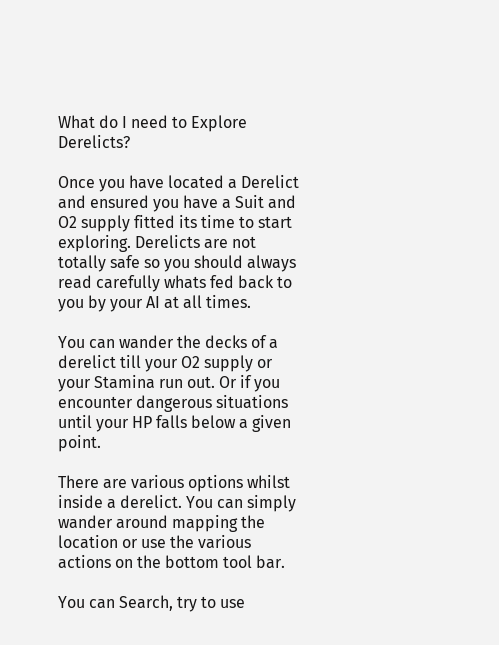What do I need to Explore Derelicts?

Once you have located a Derelict and ensured you have a Suit and O2 supply fitted its time to start exploring. Derelicts are not totally safe so you should always read carefully whats fed back to you by your AI at all times.

You can wander the decks of a derelict till your O2 supply or your Stamina run out. Or if you encounter dangerous situations until your HP falls below a given point.

There are various options whilst inside a derelict. You can simply wander around mapping the location or use the various actions on the bottom tool bar.

You can Search, try to use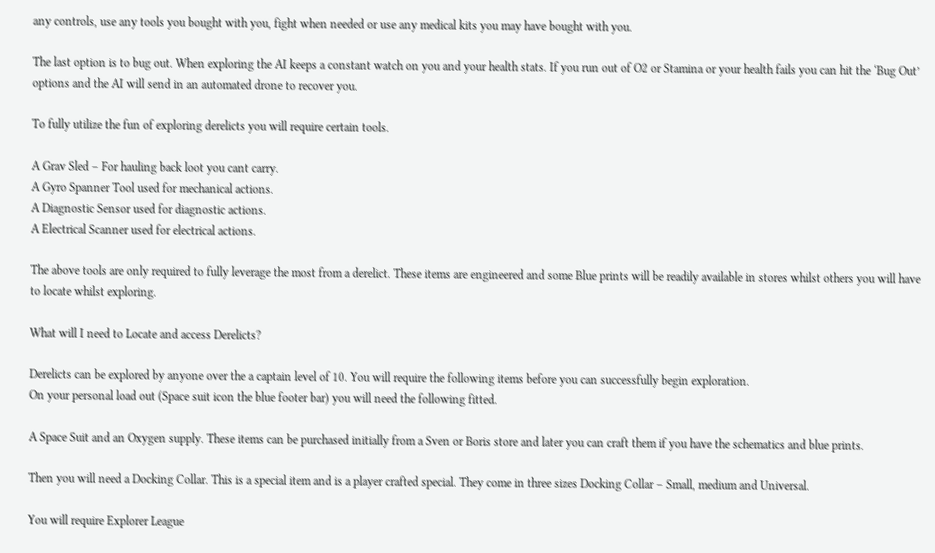any controls, use any tools you bought with you, fight when needed or use any medical kits you may have bought with you.

The last option is to bug out. When exploring the AI keeps a constant watch on you and your health stats. If you run out of O2 or Stamina or your health fails you can hit the ‘Bug Out’ options and the AI will send in an automated drone to recover you.

To fully utilize the fun of exploring derelicts you will require certain tools.

A Grav Sled – For hauling back loot you cant carry.
A Gyro Spanner Tool used for mechanical actions.
A Diagnostic Sensor used for diagnostic actions.
A Electrical Scanner used for electrical actions.

The above tools are only required to fully leverage the most from a derelict. These items are engineered and some Blue prints will be readily available in stores whilst others you will have to locate whilst exploring.

What will I need to Locate and access Derelicts?

Derelicts can be explored by anyone over the a captain level of 10. You will require the following items before you can successfully begin exploration.
On your personal load out (Space suit icon the blue footer bar) you will need the following fitted.

A Space Suit and an Oxygen supply. These items can be purchased initially from a Sven or Boris store and later you can craft them if you have the schematics and blue prints.

Then you will need a Docking Collar. This is a special item and is a player crafted special. They come in three sizes Docking Collar – Small, medium and Universal.

You will require Explorer League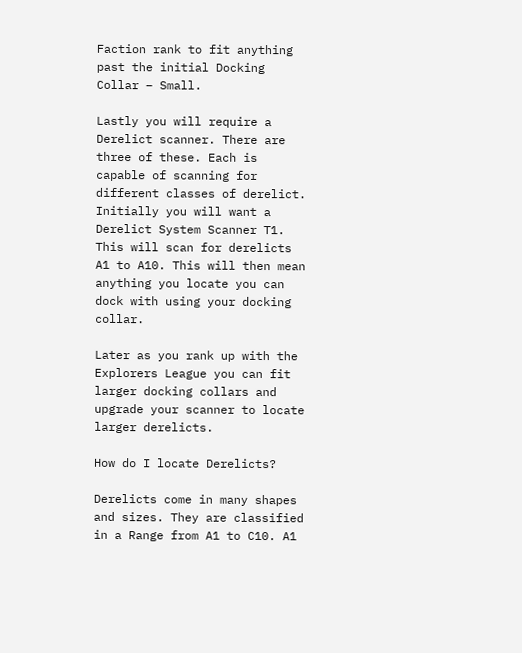Faction rank to fit anything past the initial Docking Collar – Small.

Lastly you will require a Derelict scanner. There are three of these. Each is capable of scanning for different classes of derelict. Initially you will want a Derelict System Scanner T1. This will scan for derelicts A1 to A10. This will then mean anything you locate you can dock with using your docking collar.

Later as you rank up with the Explorers League you can fit larger docking collars and upgrade your scanner to locate larger derelicts.

How do I locate Derelicts?

Derelicts come in many shapes and sizes. They are classified in a Range from A1 to C10. A1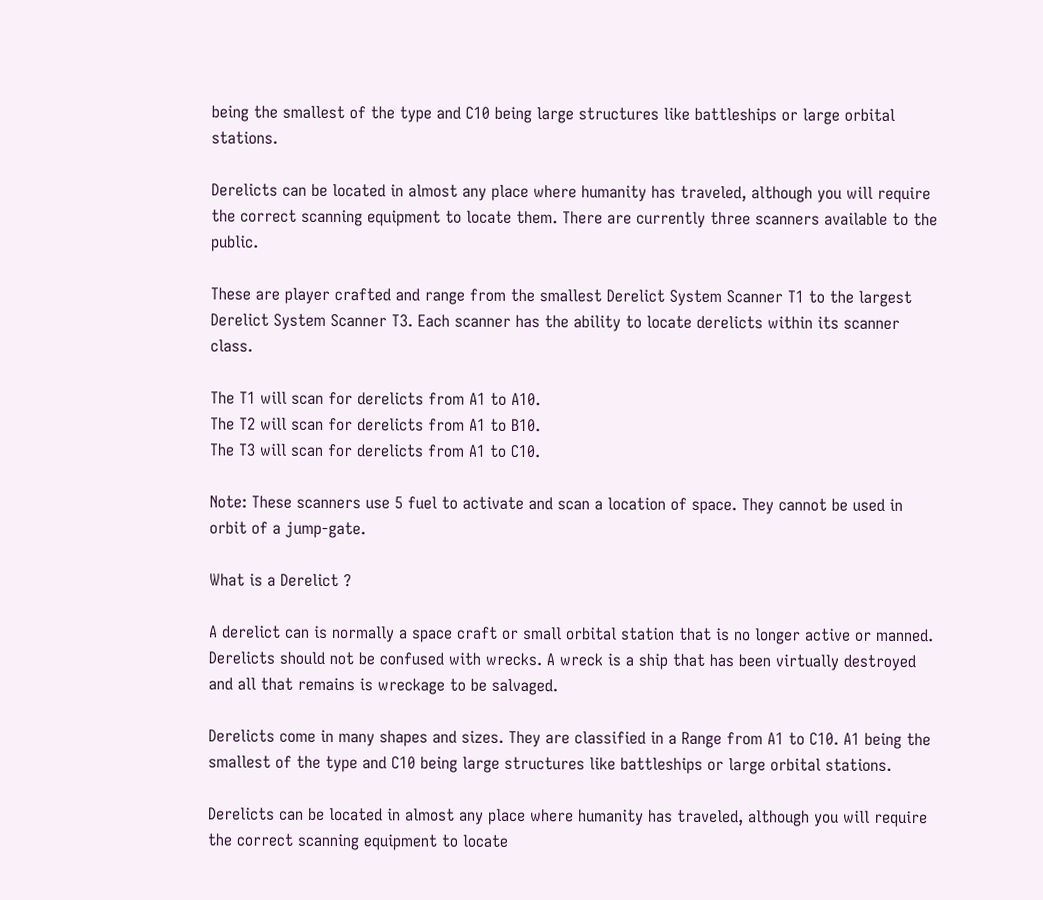being the smallest of the type and C10 being large structures like battleships or large orbital stations.

Derelicts can be located in almost any place where humanity has traveled, although you will require the correct scanning equipment to locate them. There are currently three scanners available to the public.

These are player crafted and range from the smallest Derelict System Scanner T1 to the largest Derelict System Scanner T3. Each scanner has the ability to locate derelicts within its scanner class.

The T1 will scan for derelicts from A1 to A10.
The T2 will scan for derelicts from A1 to B10.
The T3 will scan for derelicts from A1 to C10.

Note: These scanners use 5 fuel to activate and scan a location of space. They cannot be used in orbit of a jump-gate.

What is a Derelict ?

A derelict can is normally a space craft or small orbital station that is no longer active or manned. Derelicts should not be confused with wrecks. A wreck is a ship that has been virtually destroyed and all that remains is wreckage to be salvaged.

Derelicts come in many shapes and sizes. They are classified in a Range from A1 to C10. A1 being the smallest of the type and C10 being large structures like battleships or large orbital stations.

Derelicts can be located in almost any place where humanity has traveled, although you will require the correct scanning equipment to locate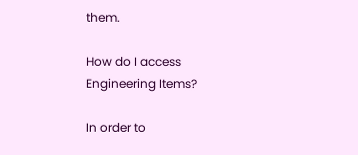them.

How do I access Engineering Items?

In order to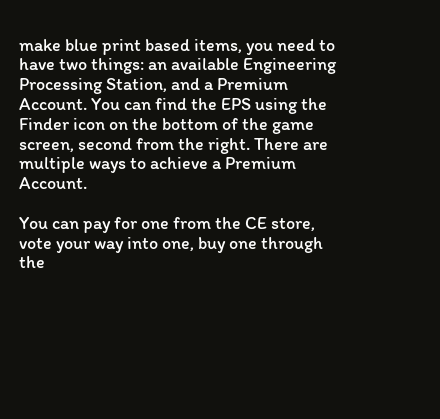make blue print based items, you need to have two things: an available Engineering Processing Station, and a Premium Account. You can find the EPS using the Finder icon on the bottom of the game screen, second from the right. There are multiple ways to achieve a Premium Account.

You can pay for one from the CE store, vote your way into one, buy one through the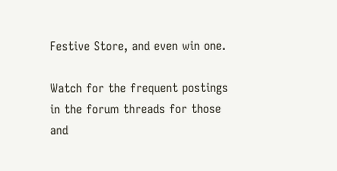Festive Store, and even win one.

Watch for the frequent postings in the forum threads for those and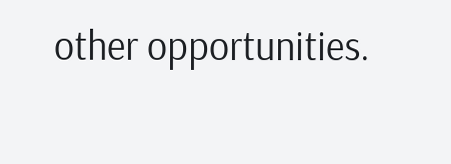other opportunities.